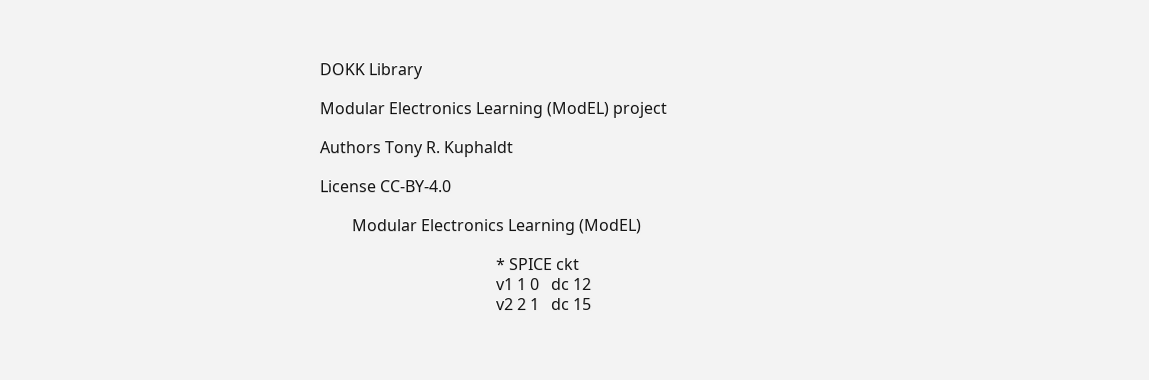DOKK Library

Modular Electronics Learning (ModEL) project

Authors Tony R. Kuphaldt

License CC-BY-4.0

        Modular Electronics Learning (ModEL)

                                            * SPICE ckt
                                            v1 1 0   dc 12
                                            v2 2 1   dc 15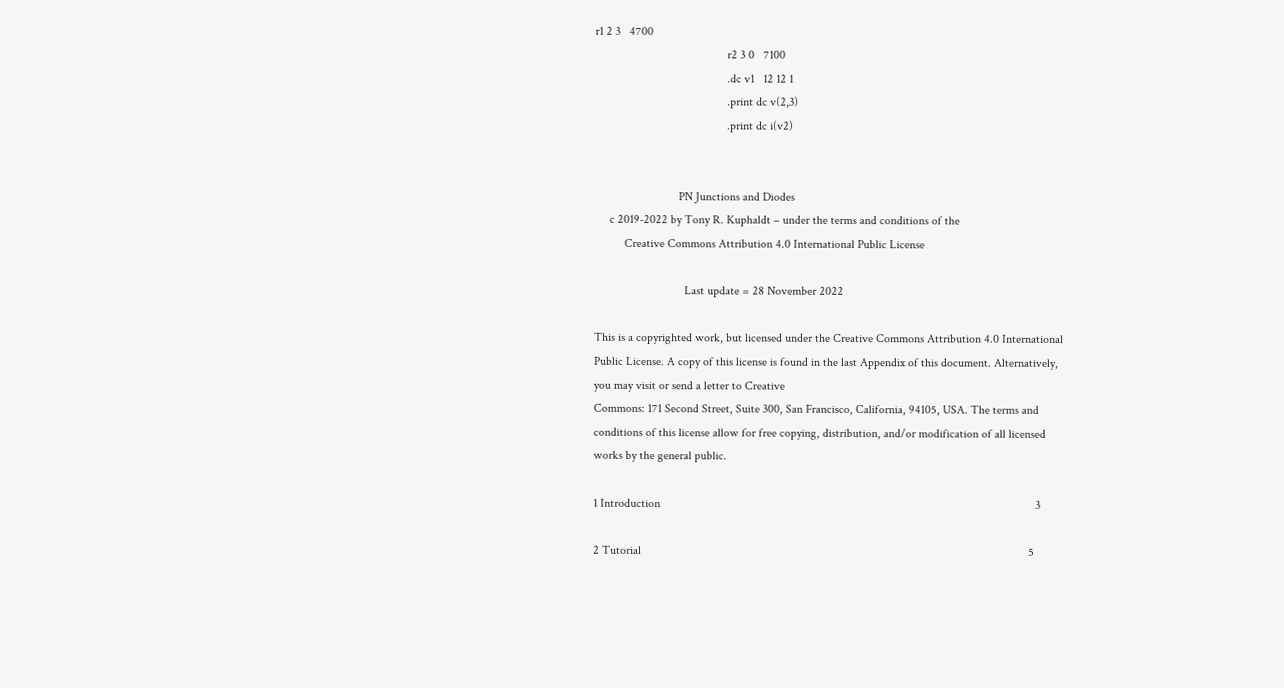r1 2 3   4700
                                            r2 3 0   7100
                                            .dc v1   12 12 1
                                            .print dc v(2,3)
                                            .print dc i(v2)


                            PN Junctions and Diodes
     c 2019-2022 by Tony R. Kuphaldt – under the terms and conditions of the
          Creative Commons Attribution 4.0 International Public License

                              Last update = 28 November 2022

This is a copyrighted work, but licensed under the Creative Commons Attribution 4.0 International
Public License. A copy of this license is found in the last Appendix of this document. Alternatively,
you may visit or send a letter to Creative
Commons: 171 Second Street, Suite 300, San Francisco, California, 94105, USA. The terms and
conditions of this license allow for free copying, distribution, and/or modification of all licensed
works by the general public.

1 Introduction                                                                                                                             3

2 Tutorial                                                                                                                                 5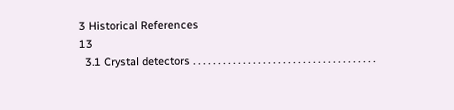3 Historical References                                                                                                                   13
  3.1 Crystal detectors . . . . . . . . . . . . . . . . . . . . . . . . . . . . . . . . . . . . .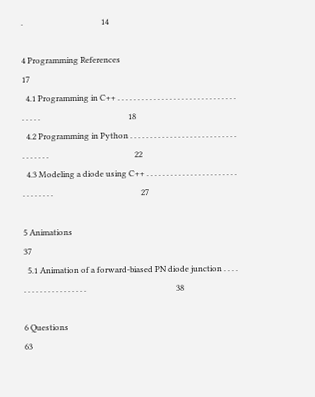.                                       14

4 Programming References                                                                                                                  17
  4.1 Programming in C++ . . . . . . . . . . . . . . . . . . . . . . . . . . . . . . . . . . .                                            18
  4.2 Programming in Python . . . . . . . . . . . . . . . . . . . . . . . . . . . . . . . . . .                                           22
  4.3 Modeling a diode using C++ . . . . . . . . . . . . . . . . . . . . . . . . . . . . . . .                                            27

5 Animations                                                                                                                              37
  5.1 Animation of a forward-biased PN diode junction . . . . . . . . . . . . . . . . . . . .                                             38

6 Questions                                                                                                                               63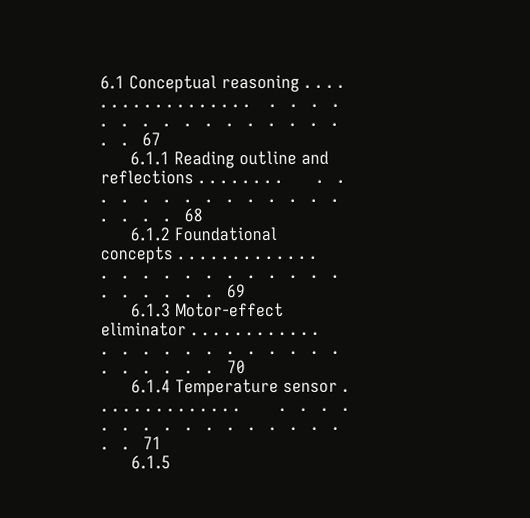6.1 Conceptual reasoning . . . . . . . . . . . . . . . . . .    .   .   .   .   .   .   .   .   .   .   .   .   .   .   .   .   .   .   67
      6.1.1 Reading outline and reflections . . . . . . . .       .   .   .   .   .   .   .   .   .   .   .   .   .   .   .   .   .   .   68
      6.1.2 Foundational concepts . . . . . . . . . . . . .       .   .   .   .   .   .   .   .   .   .   .   .   .   .   .   .   .   .   69
      6.1.3 Motor-effect eliminator . . . . . . . . . . . .       .   .   .   .   .   .   .   .   .   .   .   .   .   .   .   .   .   .   70
      6.1.4 Temperature sensor . . . . . . . . . . . . . .        .   .   .   .   .   .   .   .   .   .   .   .   .   .   .   .   .   .   71
      6.1.5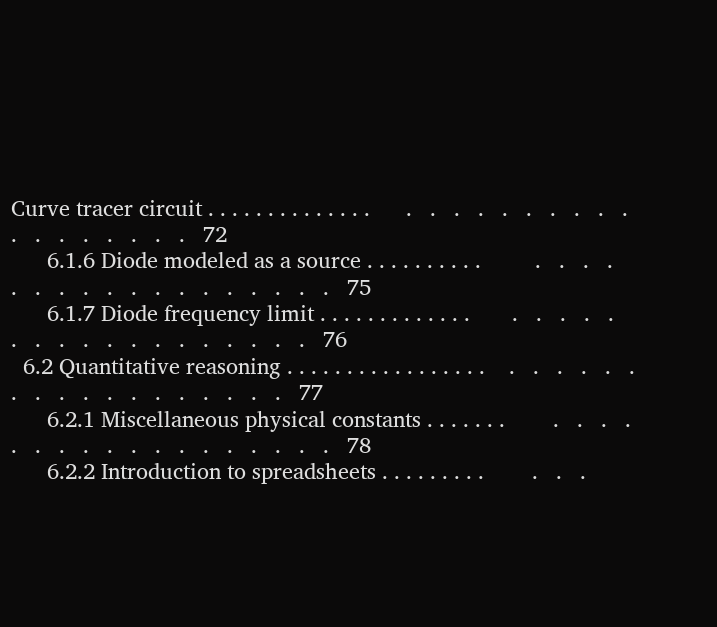Curve tracer circuit . . . . . . . . . . . . . .      .   .   .   .   .   .   .   .   .   .   .   .   .   .   .   .   .   .   72
      6.1.6 Diode modeled as a source . . . . . . . . . .         .   .   .   .   .   .   .   .   .   .   .   .   .   .   .   .   .   .   75
      6.1.7 Diode frequency limit . . . . . . . . . . . . .       .   .   .   .   .   .   .   .   .   .   .   .   .   .   .   .   .   .   76
  6.2 Quantitative reasoning . . . . . . . . . . . . . . . . .    .   .   .   .   .   .   .   .   .   .   .   .   .   .   .   .   .   .   77
      6.2.1 Miscellaneous physical constants . . . . . . .        .   .   .   .   .   .   .   .   .   .   .   .   .   .   .   .   .   .   78
      6.2.2 Introduction to spreadsheets . . . . . . . . .        .   .   .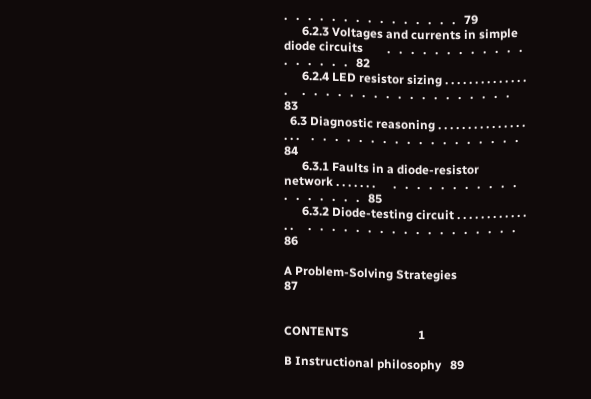.   .   .   .   .   .   .   .   .   .   .   .   .   .   .   79
      6.2.3 Voltages and currents in simple diode circuits        .   .   .   .   .   .   .   .   .   .   .   .   .   .   .   .   .   .   82
      6.2.4 LED resistor sizing . . . . . . . . . . . . . . .     .   .   .   .   .   .   .   .   .   .   .   .   .   .   .   .   .   .   83
  6.3 Diagnostic reasoning . . . . . . . . . . . . . . . . . .    .   .   .   .   .   .   .   .   .   .   .   .   .   .   .   .   .   .   84
      6.3.1 Faults in a diode-resistor network . . . . . . .      .   .   .   .   .   .   .   .   .   .   .   .   .   .   .   .   .   .   85
      6.3.2 Diode-testing circuit . . . . . . . . . . . . . .     .   .   .   .   .   .   .   .   .   .   .   .   .   .   .   .   .   .   86

A Problem-Solving Strategies                                                                                                              87


CONTENTS                       1

B Instructional philosophy   89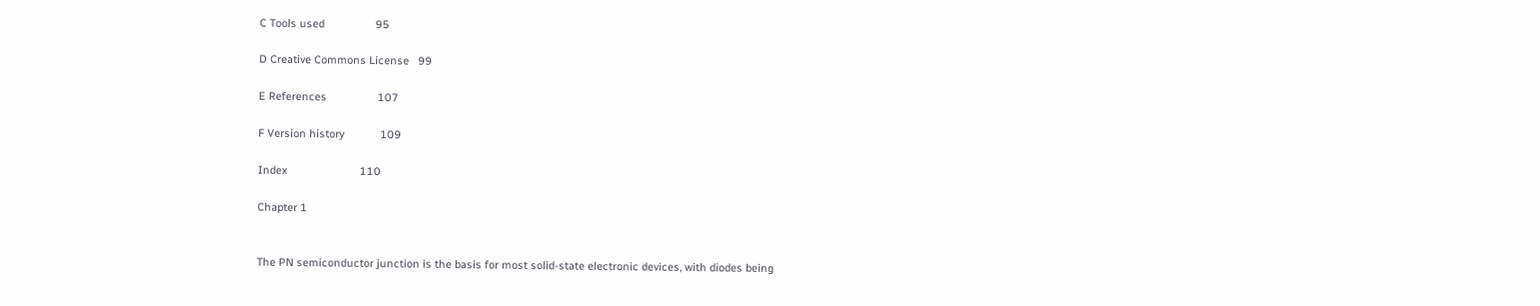C Tools used                 95

D Creative Commons License   99

E References                 107

F Version history            109

Index                        110

Chapter 1


The PN semiconductor junction is the basis for most solid-state electronic devices, with diodes being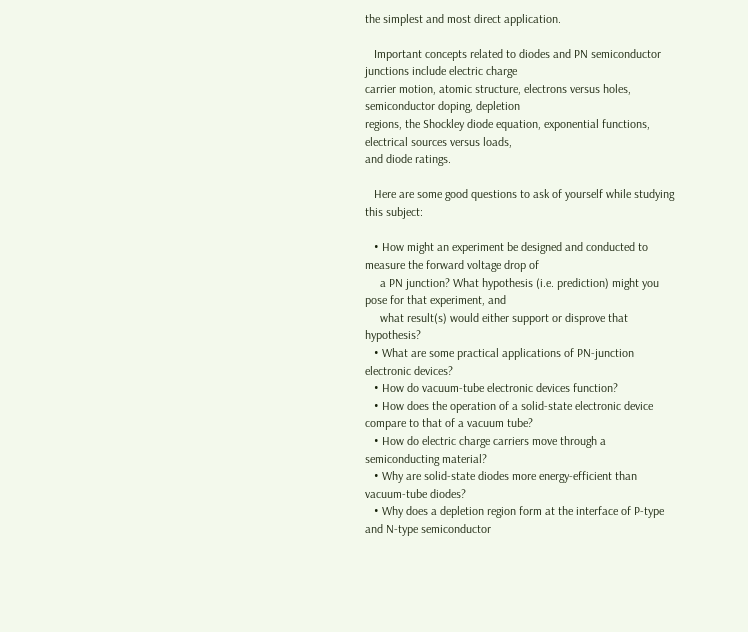the simplest and most direct application.

   Important concepts related to diodes and PN semiconductor junctions include electric charge
carrier motion, atomic structure, electrons versus holes, semiconductor doping, depletion
regions, the Shockley diode equation, exponential functions, electrical sources versus loads,
and diode ratings.

   Here are some good questions to ask of yourself while studying this subject:

   • How might an experiment be designed and conducted to measure the forward voltage drop of
     a PN junction? What hypothesis (i.e. prediction) might you pose for that experiment, and
     what result(s) would either support or disprove that hypothesis?
   • What are some practical applications of PN-junction electronic devices?
   • How do vacuum-tube electronic devices function?
   • How does the operation of a solid-state electronic device compare to that of a vacuum tube?
   • How do electric charge carriers move through a semiconducting material?
   • Why are solid-state diodes more energy-efficient than vacuum-tube diodes?
   • Why does a depletion region form at the interface of P-type and N-type semiconductor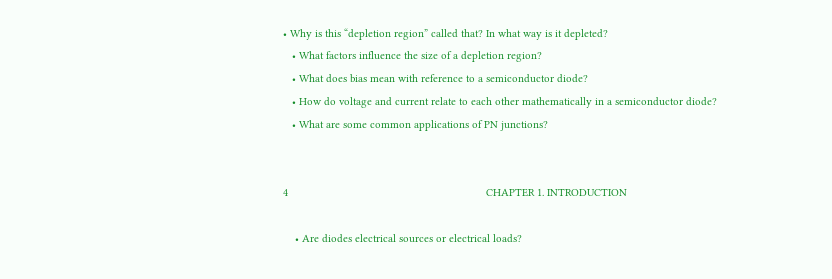• Why is this “depletion region” called that? In what way is it depleted?
   • What factors influence the size of a depletion region?
   • What does bias mean with reference to a semiconductor diode?
   • How do voltage and current relate to each other mathematically in a semiconductor diode?
   • What are some common applications of PN junctions?


4                                                                  CHAPTER 1. INTRODUCTION

    • Are diodes electrical sources or electrical loads?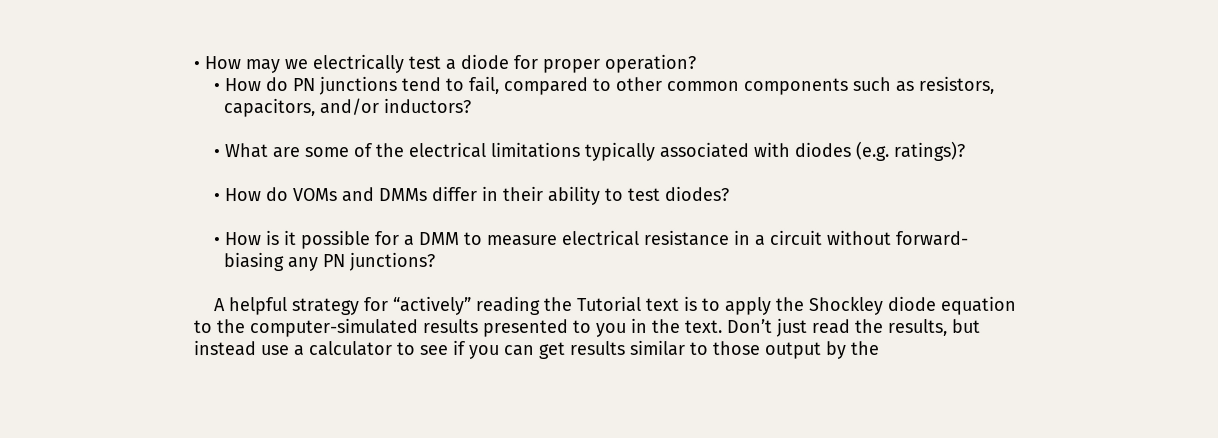• How may we electrically test a diode for proper operation?
    • How do PN junctions tend to fail, compared to other common components such as resistors,
      capacitors, and/or inductors?

    • What are some of the electrical limitations typically associated with diodes (e.g. ratings)?

    • How do VOMs and DMMs differ in their ability to test diodes?

    • How is it possible for a DMM to measure electrical resistance in a circuit without forward-
      biasing any PN junctions?

    A helpful strategy for “actively” reading the Tutorial text is to apply the Shockley diode equation
to the computer-simulated results presented to you in the text. Don’t just read the results, but
instead use a calculator to see if you can get results similar to those output by the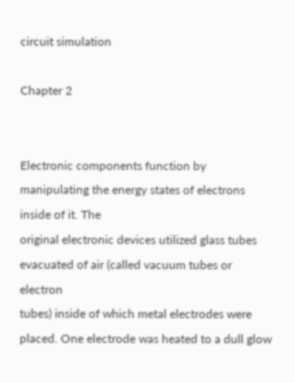circuit simulation

Chapter 2


Electronic components function by manipulating the energy states of electrons inside of it. The
original electronic devices utilized glass tubes evacuated of air (called vacuum tubes or electron
tubes) inside of which metal electrodes were placed. One electrode was heated to a dull glow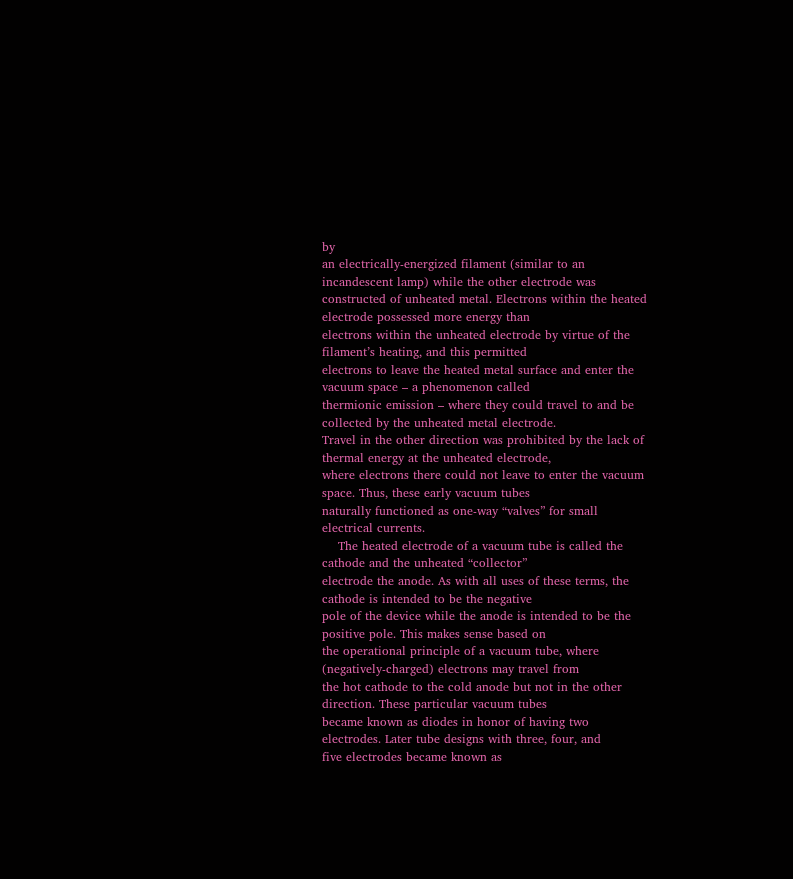by
an electrically-energized filament (similar to an incandescent lamp) while the other electrode was
constructed of unheated metal. Electrons within the heated electrode possessed more energy than
electrons within the unheated electrode by virtue of the filament’s heating, and this permitted
electrons to leave the heated metal surface and enter the vacuum space – a phenomenon called
thermionic emission – where they could travel to and be collected by the unheated metal electrode.
Travel in the other direction was prohibited by the lack of thermal energy at the unheated electrode,
where electrons there could not leave to enter the vacuum space. Thus, these early vacuum tubes
naturally functioned as one-way “valves” for small electrical currents.
    The heated electrode of a vacuum tube is called the cathode and the unheated “collector”
electrode the anode. As with all uses of these terms, the cathode is intended to be the negative
pole of the device while the anode is intended to be the positive pole. This makes sense based on
the operational principle of a vacuum tube, where (negatively-charged) electrons may travel from
the hot cathode to the cold anode but not in the other direction. These particular vacuum tubes
became known as diodes in honor of having two electrodes. Later tube designs with three, four, and
five electrodes became known as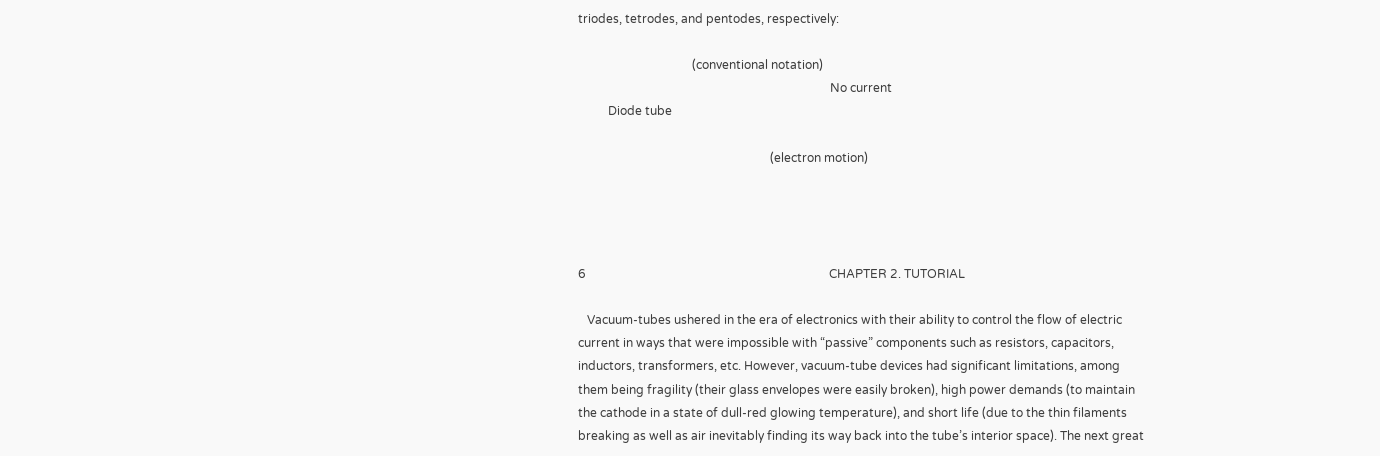triodes, tetrodes, and pentodes, respectively:

                                      (conventional notation)
                                                                                    No current
          Diode tube

                                                                (electron motion)




6                                                                                 CHAPTER 2. TUTORIAL

   Vacuum-tubes ushered in the era of electronics with their ability to control the flow of electric
current in ways that were impossible with “passive” components such as resistors, capacitors,
inductors, transformers, etc. However, vacuum-tube devices had significant limitations, among
them being fragility (their glass envelopes were easily broken), high power demands (to maintain
the cathode in a state of dull-red glowing temperature), and short life (due to the thin filaments
breaking as well as air inevitably finding its way back into the tube’s interior space). The next great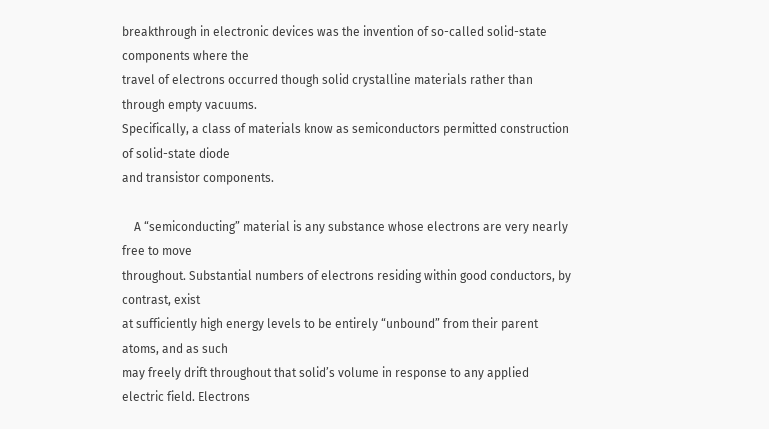breakthrough in electronic devices was the invention of so-called solid-state components where the
travel of electrons occurred though solid crystalline materials rather than through empty vacuums.
Specifically, a class of materials know as semiconductors permitted construction of solid-state diode
and transistor components.

    A “semiconducting” material is any substance whose electrons are very nearly free to move
throughout. Substantial numbers of electrons residing within good conductors, by contrast, exist
at sufficiently high energy levels to be entirely “unbound” from their parent atoms, and as such
may freely drift throughout that solid’s volume in response to any applied electric field. Electrons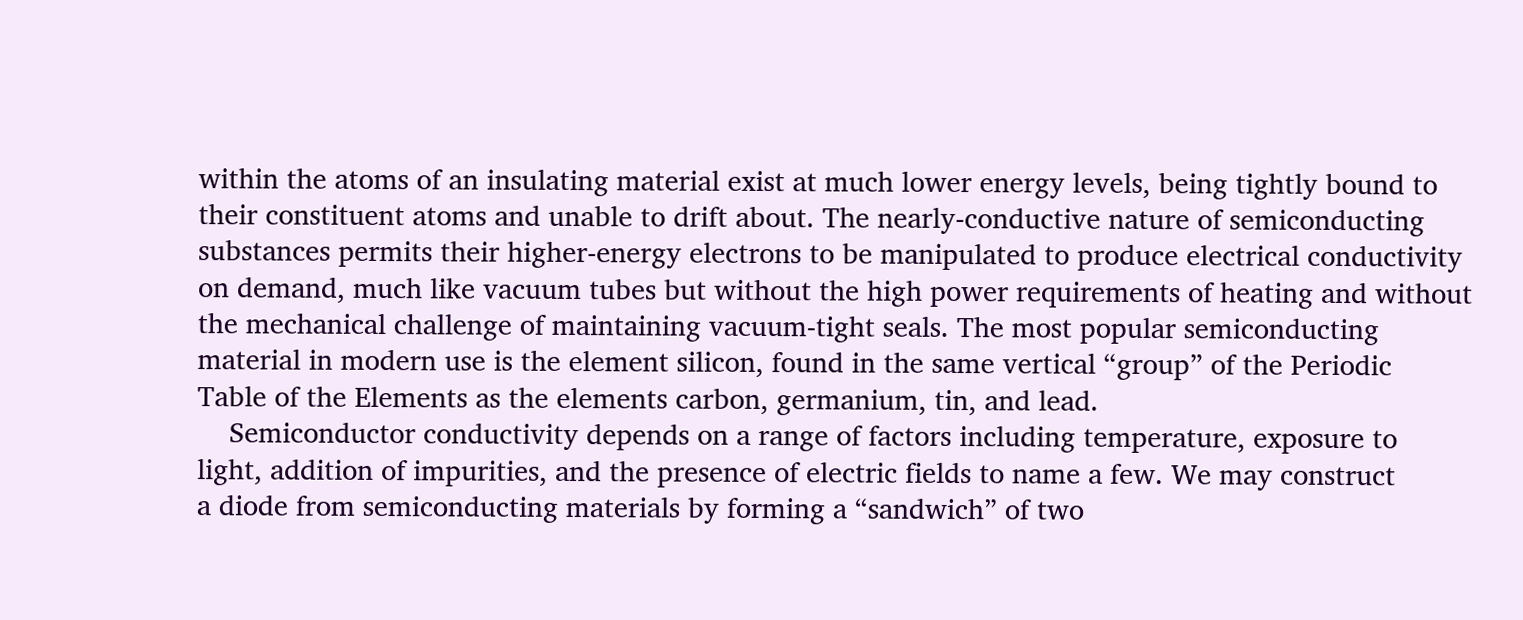within the atoms of an insulating material exist at much lower energy levels, being tightly bound to
their constituent atoms and unable to drift about. The nearly-conductive nature of semiconducting
substances permits their higher-energy electrons to be manipulated to produce electrical conductivity
on demand, much like vacuum tubes but without the high power requirements of heating and without
the mechanical challenge of maintaining vacuum-tight seals. The most popular semiconducting
material in modern use is the element silicon, found in the same vertical “group” of the Periodic
Table of the Elements as the elements carbon, germanium, tin, and lead.
    Semiconductor conductivity depends on a range of factors including temperature, exposure to
light, addition of impurities, and the presence of electric fields to name a few. We may construct
a diode from semiconducting materials by forming a “sandwich” of two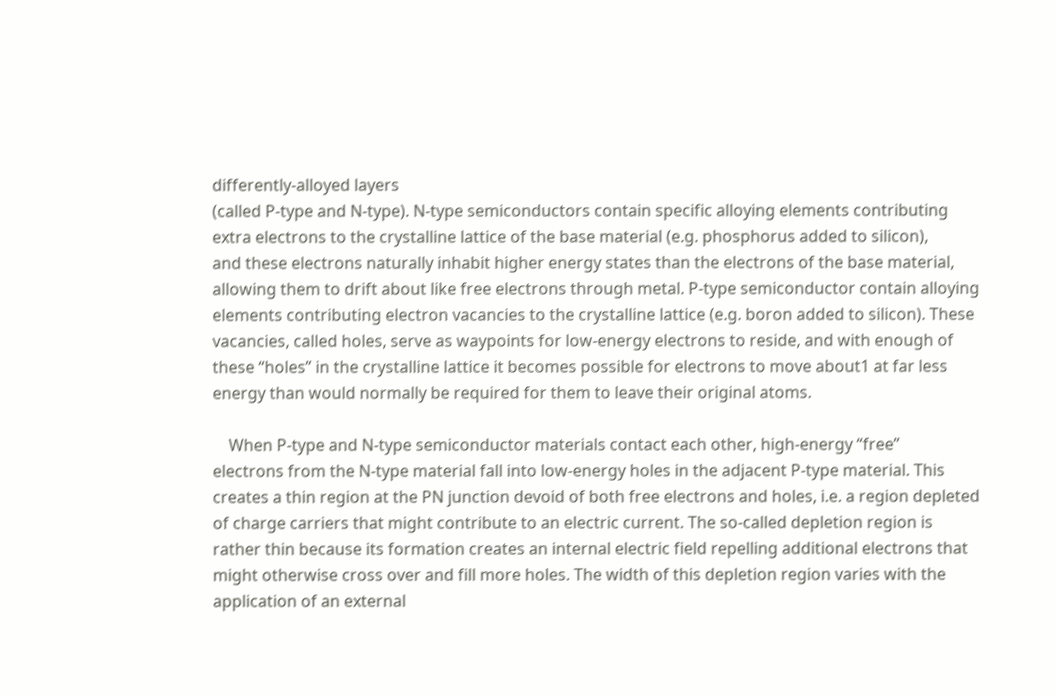differently-alloyed layers
(called P-type and N-type). N-type semiconductors contain specific alloying elements contributing
extra electrons to the crystalline lattice of the base material (e.g. phosphorus added to silicon),
and these electrons naturally inhabit higher energy states than the electrons of the base material,
allowing them to drift about like free electrons through metal. P-type semiconductor contain alloying
elements contributing electron vacancies to the crystalline lattice (e.g. boron added to silicon). These
vacancies, called holes, serve as waypoints for low-energy electrons to reside, and with enough of
these “holes” in the crystalline lattice it becomes possible for electrons to move about1 at far less
energy than would normally be required for them to leave their original atoms.

    When P-type and N-type semiconductor materials contact each other, high-energy “free”
electrons from the N-type material fall into low-energy holes in the adjacent P-type material. This
creates a thin region at the PN junction devoid of both free electrons and holes, i.e. a region depleted
of charge carriers that might contribute to an electric current. The so-called depletion region is
rather thin because its formation creates an internal electric field repelling additional electrons that
might otherwise cross over and fill more holes. The width of this depletion region varies with the
application of an external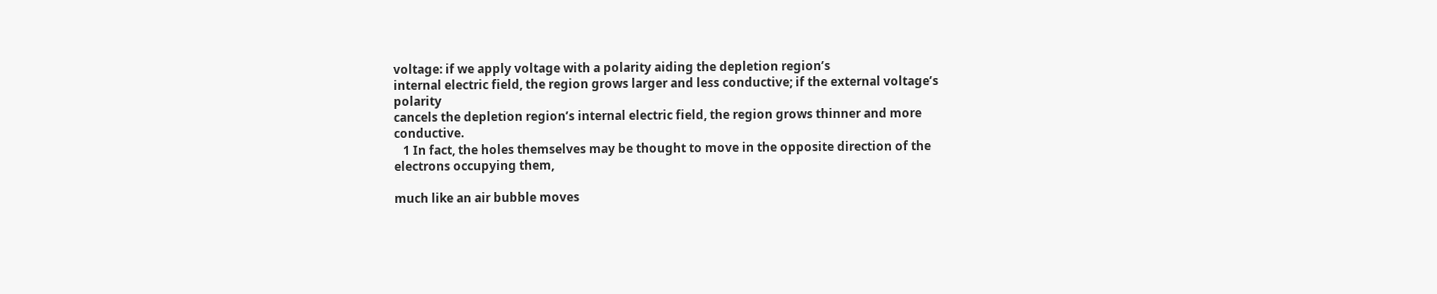voltage: if we apply voltage with a polarity aiding the depletion region’s
internal electric field, the region grows larger and less conductive; if the external voltage’s polarity
cancels the depletion region’s internal electric field, the region grows thinner and more conductive.
   1 In fact, the holes themselves may be thought to move in the opposite direction of the electrons occupying them,

much like an air bubble moves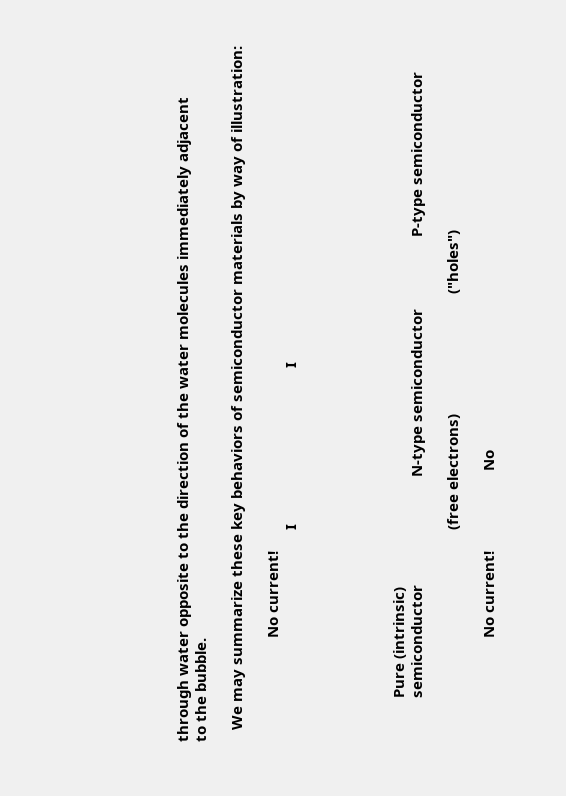through water opposite to the direction of the water molecules immediately adjacent
to the bubble.

   We may summarize these key behaviors of semiconductor materials by way of illustration:

                          No current!
                                                     I                                       I





           Pure (intrinsic)
           semiconductor                           N-type semiconductor                  P-type semiconductor

                                                     (free electrons)                              ("holes")

                          No current!                    No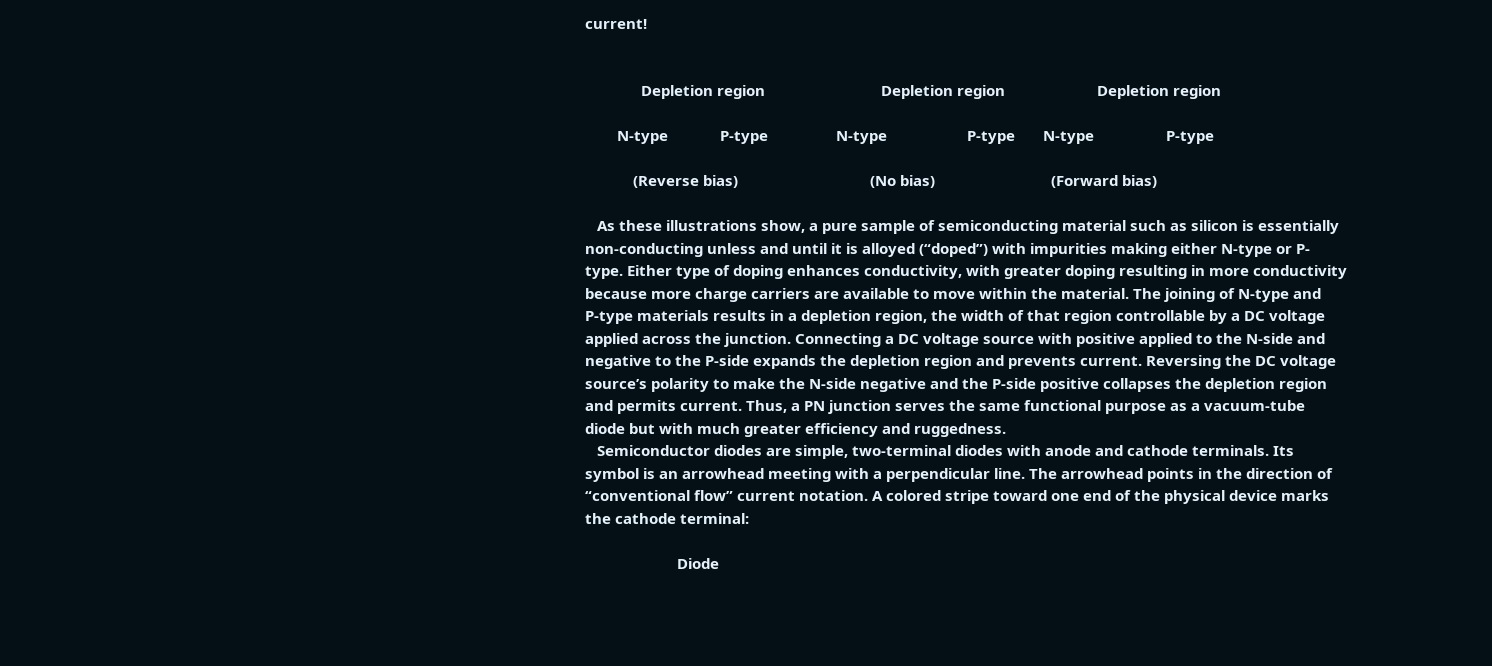current!


              Depletion region                             Depletion region                       Depletion region

        N-type             P-type                 N-type                    P-type       N-type                  P-type

            (Reverse bias)                                 (No bias)                             (Forward bias)

   As these illustrations show, a pure sample of semiconducting material such as silicon is essentially
non-conducting unless and until it is alloyed (“doped”) with impurities making either N-type or P-
type. Either type of doping enhances conductivity, with greater doping resulting in more conductivity
because more charge carriers are available to move within the material. The joining of N-type and
P-type materials results in a depletion region, the width of that region controllable by a DC voltage
applied across the junction. Connecting a DC voltage source with positive applied to the N-side and
negative to the P-side expands the depletion region and prevents current. Reversing the DC voltage
source’s polarity to make the N-side negative and the P-side positive collapses the depletion region
and permits current. Thus, a PN junction serves the same functional purpose as a vacuum-tube
diode but with much greater efficiency and ruggedness.
   Semiconductor diodes are simple, two-terminal diodes with anode and cathode terminals. Its
symbol is an arrowhead meeting with a perpendicular line. The arrowhead points in the direction of
“conventional flow” current notation. A colored stripe toward one end of the physical device marks
the cathode terminal:

                       Diode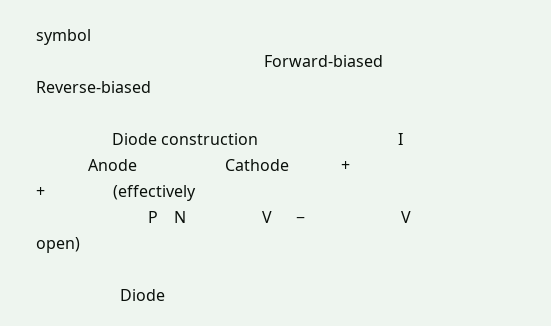symbol
                                                         Forward-biased              Reverse-biased

                   Diode construction                                   I
             Anode                      Cathode             +                            +                 (effectively
                            P    N                   V      −                        V                         open)

                     Diode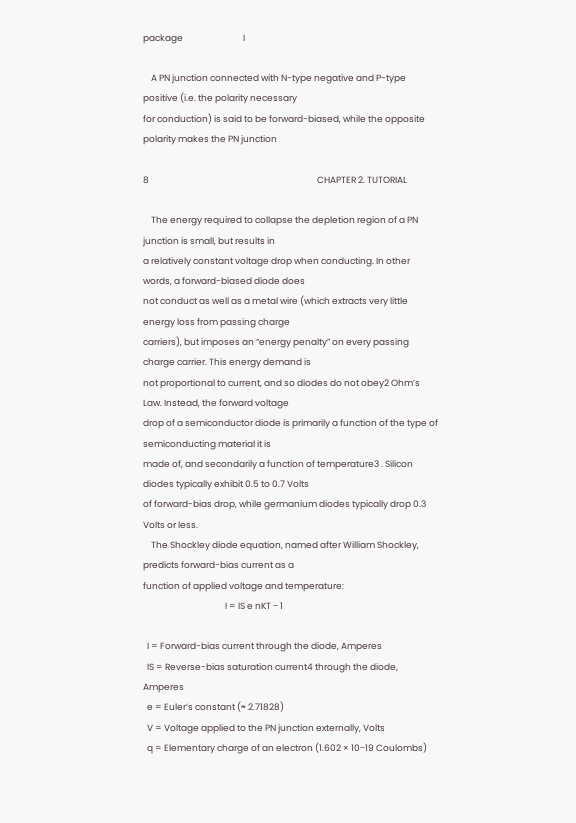package                              I

    A PN junction connected with N-type negative and P-type positive (i.e. the polarity necessary
for conduction) is said to be forward-biased, while the opposite polarity makes the PN junction

8                                                                                    CHAPTER 2. TUTORIAL

    The energy required to collapse the depletion region of a PN junction is small, but results in
a relatively constant voltage drop when conducting. In other words, a forward-biased diode does
not conduct as well as a metal wire (which extracts very little energy loss from passing charge
carriers), but imposes an “energy penalty” on every passing charge carrier. This energy demand is
not proportional to current, and so diodes do not obey2 Ohm’s Law. Instead, the forward voltage
drop of a semiconductor diode is primarily a function of the type of semiconducting material it is
made of, and secondarily a function of temperature3 . Silicon diodes typically exhibit 0.5 to 0.7 Volts
of forward-bias drop, while germanium diodes typically drop 0.3 Volts or less.
    The Shockley diode equation, named after William Shockley, predicts forward-bias current as a
function of applied voltage and temperature:
                                         I = IS e nKT − 1

  I = Forward-bias current through the diode, Amperes
  IS = Reverse-bias saturation current4 through the diode, Amperes
  e = Euler’s constant (≈ 2.71828)
  V = Voltage applied to the PN junction externally, Volts
  q = Elementary charge of an electron (1.602 × 10−19 Coulombs)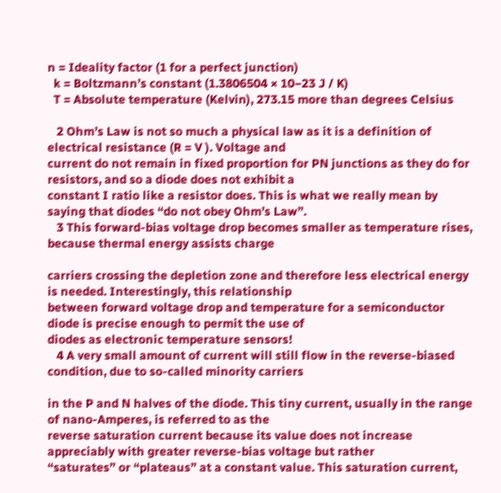n = Ideality factor (1 for a perfect junction)
  k = Boltzmann’s constant (1.3806504 × 10−23 J / K)
  T = Absolute temperature (Kelvin), 273.15 more than degrees Celsius

   2 Ohm’s Law is not so much a physical law as it is a definition of electrical resistance (R = V ). Voltage and
current do not remain in fixed proportion for PN junctions as they do for resistors, and so a diode does not exhibit a
constant I ratio like a resistor does. This is what we really mean by saying that diodes “do not obey Ohm’s Law”.
   3 This forward-bias voltage drop becomes smaller as temperature rises, because thermal energy assists charge

carriers crossing the depletion zone and therefore less electrical energy is needed. Interestingly, this relationship
between forward voltage drop and temperature for a semiconductor diode is precise enough to permit the use of
diodes as electronic temperature sensors!
   4 A very small amount of current will still flow in the reverse-biased condition, due to so-called minority carriers

in the P and N halves of the diode. This tiny current, usually in the range of nano-Amperes, is referred to as the
reverse saturation current because its value does not increase appreciably with greater reverse-bias voltage but rather
“saturates” or “plateaus” at a constant value. This saturation current,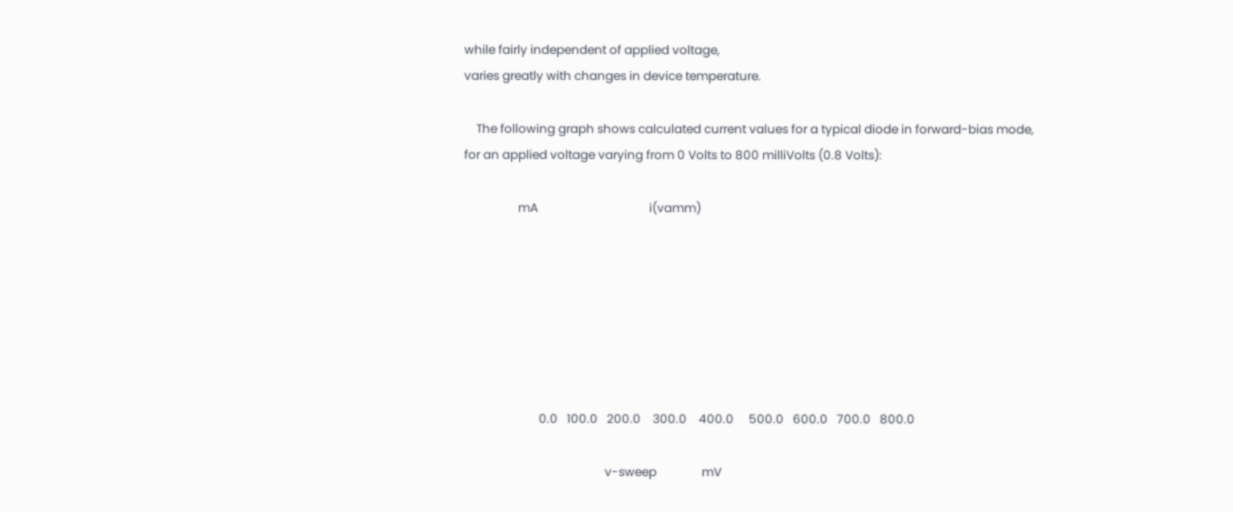while fairly independent of applied voltage,
varies greatly with changes in device temperature.

    The following graph shows calculated current values for a typical diode in forward-bias mode,
for an applied voltage varying from 0 Volts to 800 milliVolts (0.8 Volts):

                  mA                                     i(vamm)







                         0.0   100.0   200.0    300.0    400.0     500.0   600.0   700.0   800.0

                                               v-sweep               mV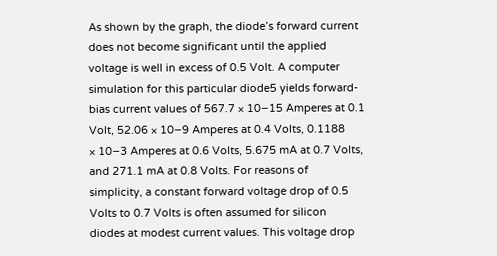As shown by the graph, the diode’s forward current does not become significant until the applied
voltage is well in excess of 0.5 Volt. A computer simulation for this particular diode5 yields forward-
bias current values of 567.7 × 10−15 Amperes at 0.1 Volt, 52.06 × 10−9 Amperes at 0.4 Volts, 0.1188
× 10−3 Amperes at 0.6 Volts, 5.675 mA at 0.7 Volts, and 271.1 mA at 0.8 Volts. For reasons of
simplicity, a constant forward voltage drop of 0.5 Volts to 0.7 Volts is often assumed for silicon
diodes at modest current values. This voltage drop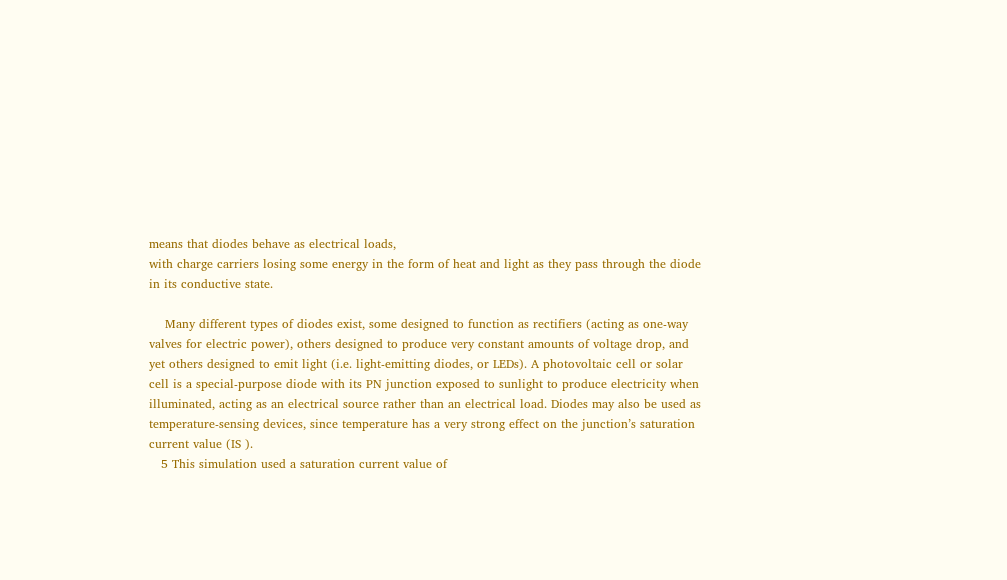means that diodes behave as electrical loads,
with charge carriers losing some energy in the form of heat and light as they pass through the diode
in its conductive state.

    Many different types of diodes exist, some designed to function as rectifiers (acting as one-way
valves for electric power), others designed to produce very constant amounts of voltage drop, and
yet others designed to emit light (i.e. light-emitting diodes, or LEDs). A photovoltaic cell or solar
cell is a special-purpose diode with its PN junction exposed to sunlight to produce electricity when
illuminated, acting as an electrical source rather than an electrical load. Diodes may also be used as
temperature-sensing devices, since temperature has a very strong effect on the junction’s saturation
current value (IS ).
   5 This simulation used a saturation current value of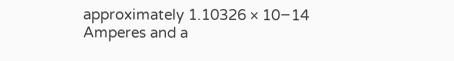approximately 1.10326 × 10−14 Amperes and a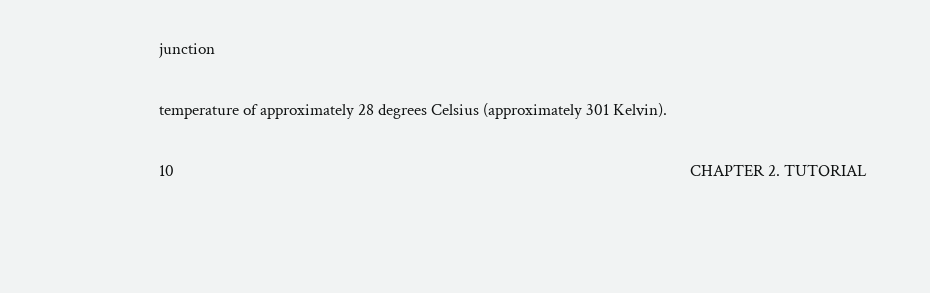junction

temperature of approximately 28 degrees Celsius (approximately 301 Kelvin).

10                                                                                                                                 CHAPTER 2. TUTORIAL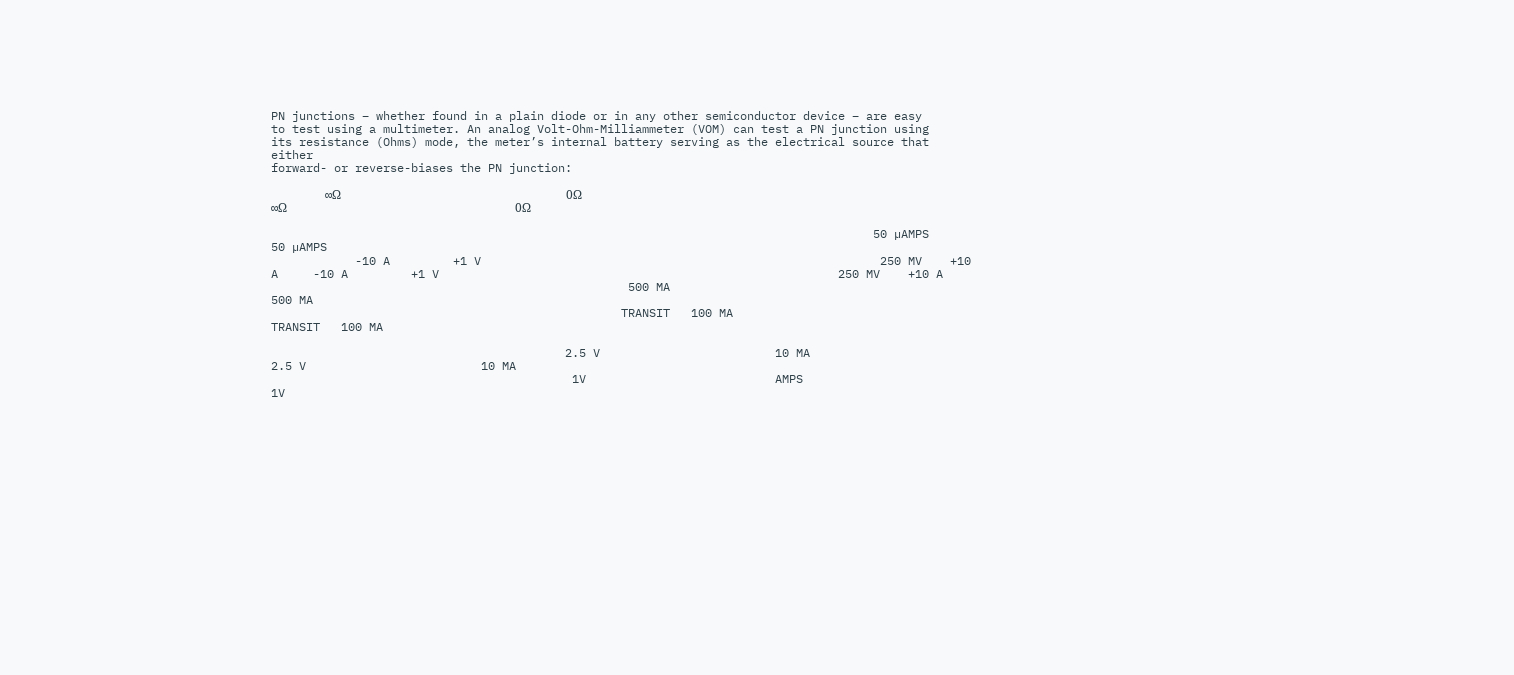PN junctions – whether found in a plain diode or in any other semiconductor device – are easy
to test using a multimeter. An analog Volt-Ohm-Milliammeter (VOM) can test a PN junction using
its resistance (Ohms) mode, the meter’s internal battery serving as the electrical source that either
forward- or reverse-biases the PN junction:

                  ∞Ω                                                                           0Ω               ∞Ω                                                                            0Ω

                                                                                      50 µAMPS                                                                                       50 µAMPS
            -10 A         +1 V                                                         250 MV    +10 A     -10 A         +1 V                                                         250 MV    +10 A
                                                   500 MA                                                                                         500 MA
                                                  TRANSIT   100 MA                                                                               TRANSIT   100 MA

                                          2.5 V                         10 MA                                                            2.5 V                         10 MA
                                           1V                           AMPS                                                              1V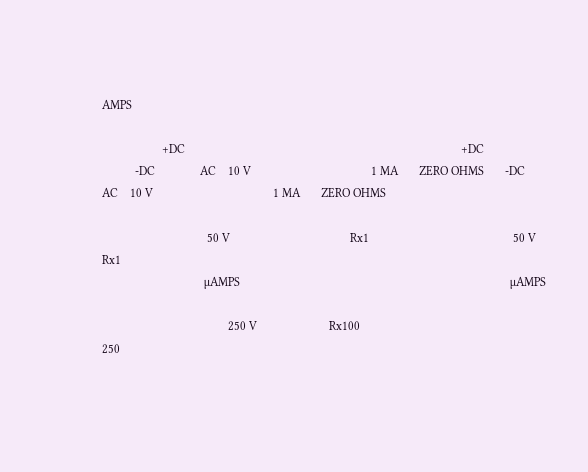AMPS

                    +DC                                                                                            +DC
           -DC               AC    10 V                                        1 MA       ZERO OHMS       -DC               AC    10 V                                        1 MA       ZERO OHMS

                                   50 V                                        Rx1                                                50 V                                        Rx1
                                  µAMPS                                                                                          µAMPS

                                          250 V                        Rx100                                                             250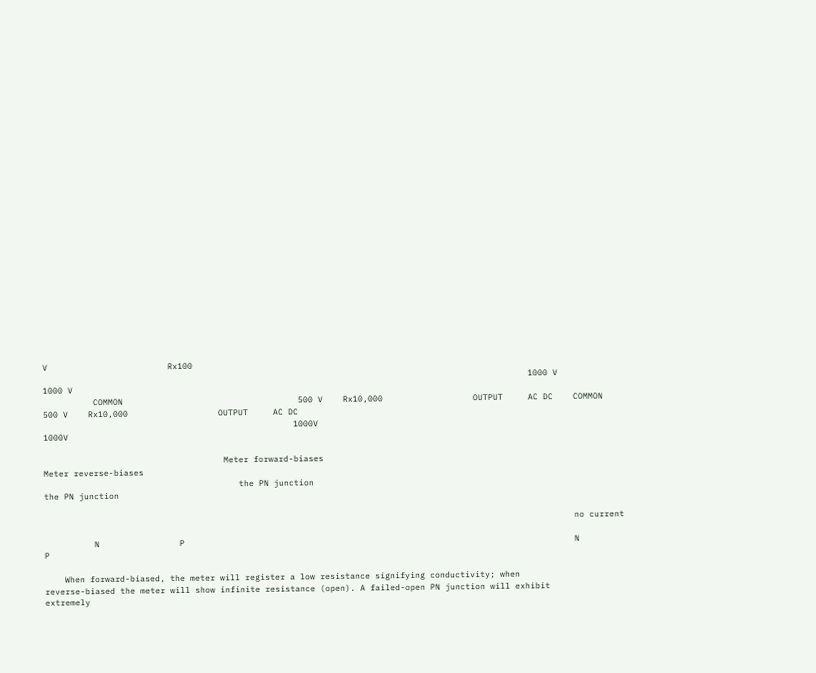V                        Rx100
                                                                                                 1000 V                                                                                         1000 V
          COMMON                                   500 V    Rx10,000                  OUTPUT     AC DC    COMMON                                  500 V    Rx10,000                  OUTPUT     AC DC
                                                  1000V                                                                                          1000V

                                    Meter forward-biases                                                                           Meter reverse-biases
                                       the PN junction                                                                                the PN junction

                                                                                                          no current

          N                P                                                                              N               P

    When forward-biased, the meter will register a low resistance signifying conductivity; when
reverse-biased the meter will show infinite resistance (open). A failed-open PN junction will exhibit
extremely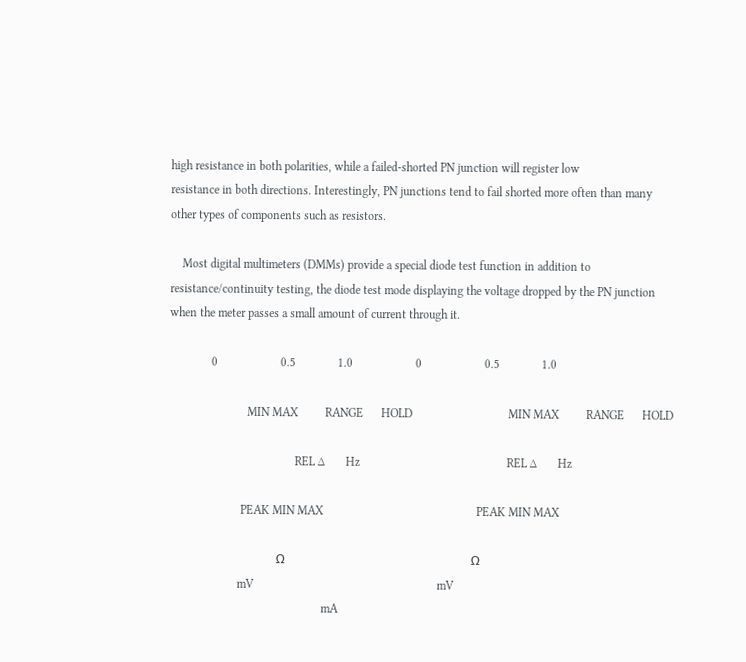high resistance in both polarities, while a failed-shorted PN junction will register low
resistance in both directions. Interestingly, PN junctions tend to fail shorted more often than many
other types of components such as resistors.

    Most digital multimeters (DMMs) provide a special diode test function in addition to
resistance/continuity testing, the diode test mode displaying the voltage dropped by the PN junction
when the meter passes a small amount of current through it.

              0                     0.5              1.0                     0                     0.5              1.0

                          MIN MAX         RANGE      HOLD                                MIN MAX         RANGE      HOLD

                                          REL ∆       Hz                                                 REL ∆       Hz

                        PEAK MIN MAX                                                   PEAK MIN MAX

                                    Ω                                                              Ω
                       mV                                                             mV
                                                   mA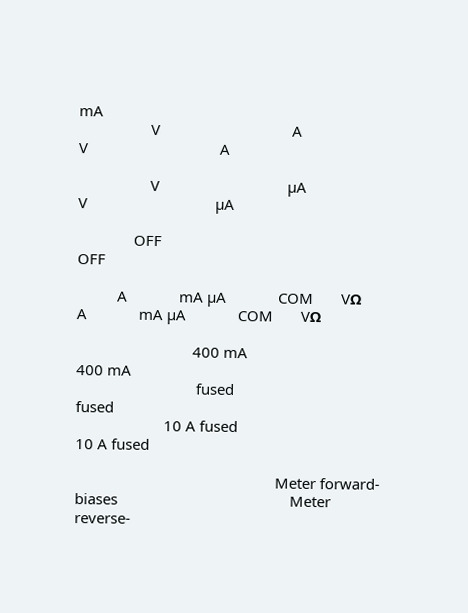mA
                  V                                 A                            V                                 A

                  V                                µA                            V                                µA

              OFF                                                            OFF

          A             mA µA             COM       VΩ                   A             mA µA             COM       VΩ

                             400 mA                                                         400 mA
                              fused                                                          fused
                      10 A fused                                                     10 A fused

                                                  Meter forward-biases                                           Meter reverse-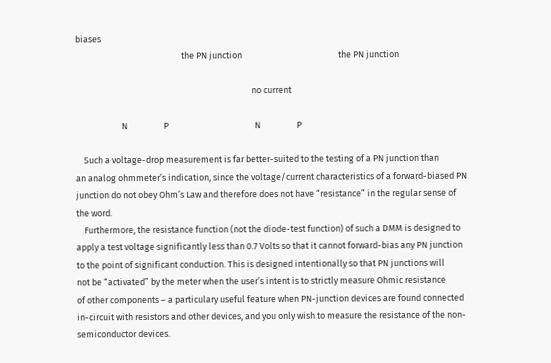biases
                                                     the PN junction                                                the PN junction

                                                                                        no current

                       N                  P                                           N                  P

    Such a voltage-drop measurement is far better-suited to the testing of a PN junction than
an analog ohmmeter’s indication, since the voltage/current characteristics of a forward-biased PN
junction do not obey Ohm’s Law and therefore does not have “resistance” in the regular sense of
the word.
    Furthermore, the resistance function (not the diode-test function) of such a DMM is designed to
apply a test voltage significantly less than 0.7 Volts so that it cannot forward-bias any PN junction
to the point of significant conduction. This is designed intentionally so that PN junctions will
not be “activated” by the meter when the user’s intent is to strictly measure Ohmic resistance
of other components – a particulary useful feature when PN-junction devices are found connected
in-circuit with resistors and other devices, and you only wish to measure the resistance of the non-
semiconductor devices.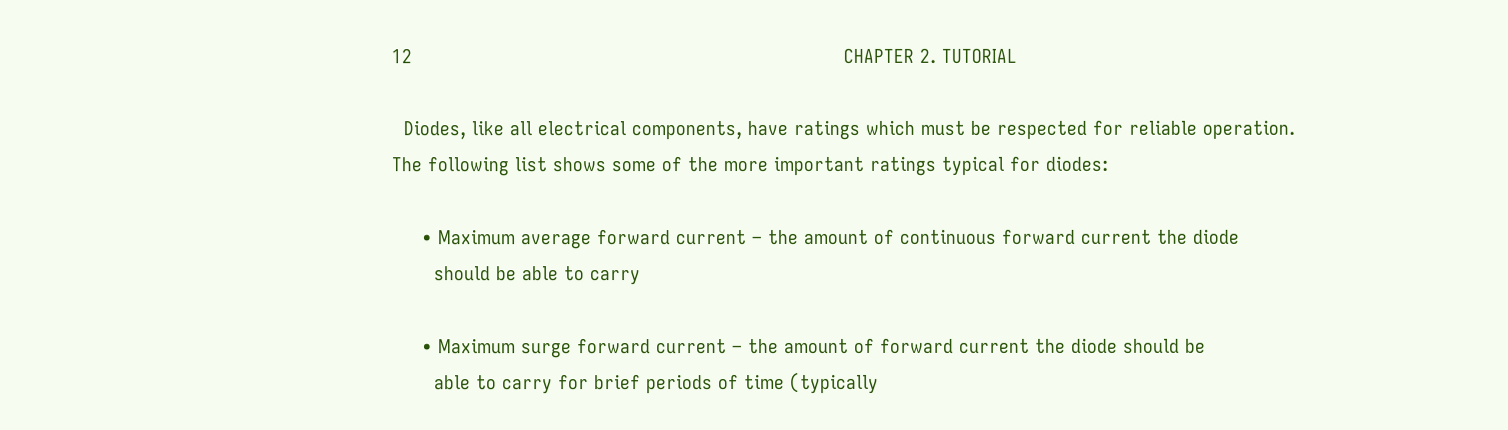12                                                                        CHAPTER 2. TUTORIAL

  Diodes, like all electrical components, have ratings which must be respected for reliable operation.
The following list shows some of the more important ratings typical for diodes:

     • Maximum average forward current – the amount of continuous forward current the diode
       should be able to carry

     • Maximum surge forward current – the amount of forward current the diode should be
       able to carry for brief periods of time (typically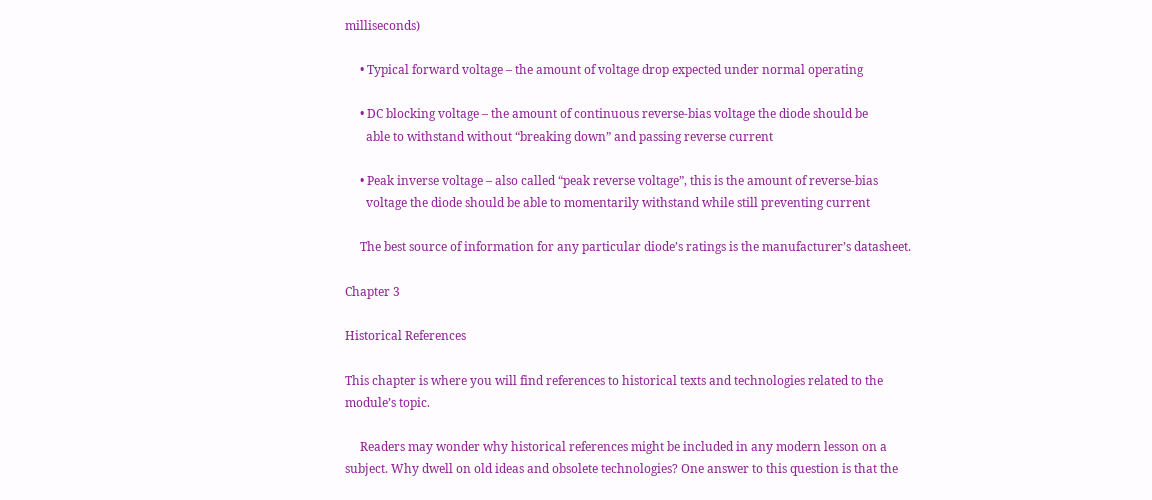milliseconds)

     • Typical forward voltage – the amount of voltage drop expected under normal operating

     • DC blocking voltage – the amount of continuous reverse-bias voltage the diode should be
       able to withstand without “breaking down” and passing reverse current

     • Peak inverse voltage – also called “peak reverse voltage”, this is the amount of reverse-bias
       voltage the diode should be able to momentarily withstand while still preventing current

     The best source of information for any particular diode’s ratings is the manufacturer’s datasheet.

Chapter 3

Historical References

This chapter is where you will find references to historical texts and technologies related to the
module’s topic.

     Readers may wonder why historical references might be included in any modern lesson on a
subject. Why dwell on old ideas and obsolete technologies? One answer to this question is that the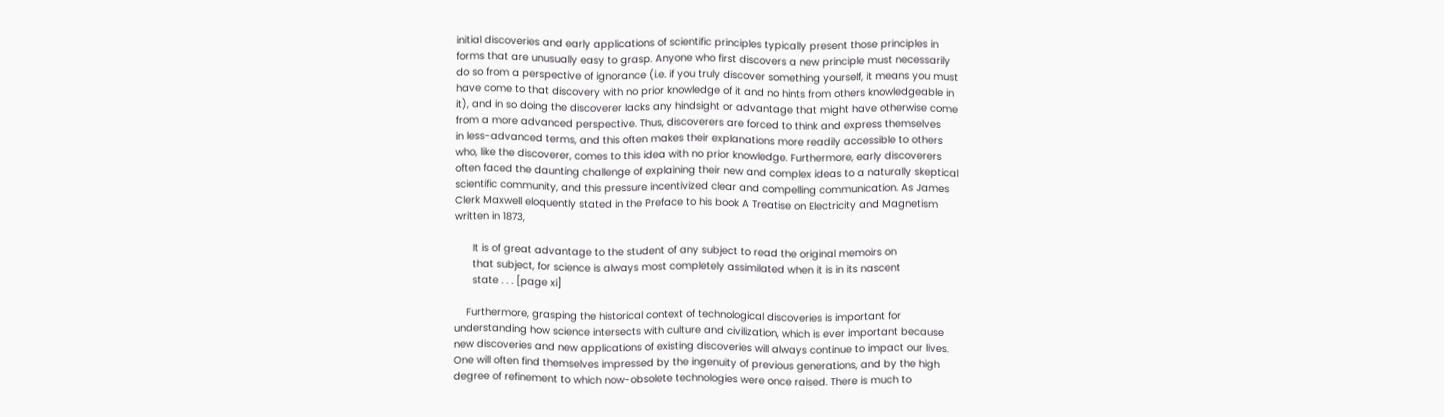initial discoveries and early applications of scientific principles typically present those principles in
forms that are unusually easy to grasp. Anyone who first discovers a new principle must necessarily
do so from a perspective of ignorance (i.e. if you truly discover something yourself, it means you must
have come to that discovery with no prior knowledge of it and no hints from others knowledgeable in
it), and in so doing the discoverer lacks any hindsight or advantage that might have otherwise come
from a more advanced perspective. Thus, discoverers are forced to think and express themselves
in less-advanced terms, and this often makes their explanations more readily accessible to others
who, like the discoverer, comes to this idea with no prior knowledge. Furthermore, early discoverers
often faced the daunting challenge of explaining their new and complex ideas to a naturally skeptical
scientific community, and this pressure incentivized clear and compelling communication. As James
Clerk Maxwell eloquently stated in the Preface to his book A Treatise on Electricity and Magnetism
written in 1873,

      It is of great advantage to the student of any subject to read the original memoirs on
      that subject, for science is always most completely assimilated when it is in its nascent
      state . . . [page xi]

    Furthermore, grasping the historical context of technological discoveries is important for
understanding how science intersects with culture and civilization, which is ever important because
new discoveries and new applications of existing discoveries will always continue to impact our lives.
One will often find themselves impressed by the ingenuity of previous generations, and by the high
degree of refinement to which now-obsolete technologies were once raised. There is much to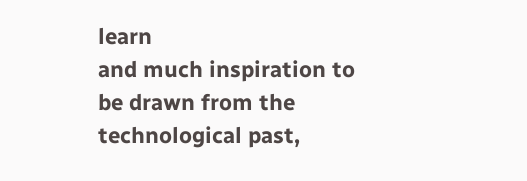learn
and much inspiration to be drawn from the technological past,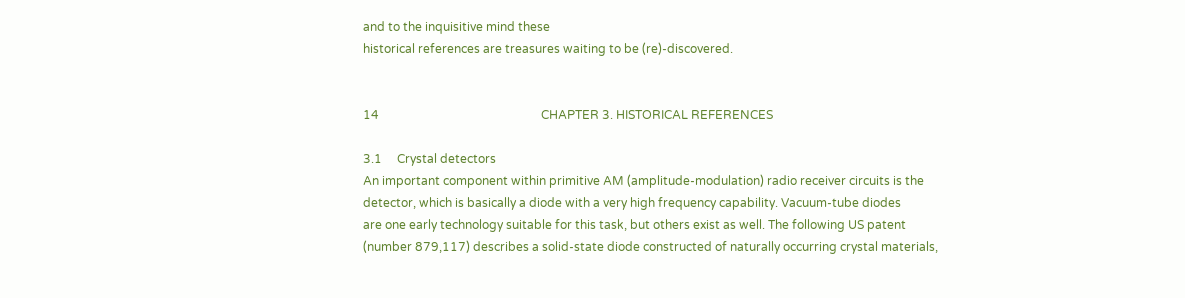and to the inquisitive mind these
historical references are treasures waiting to be (re)-discovered.


14                                                      CHAPTER 3. HISTORICAL REFERENCES

3.1     Crystal detectors
An important component within primitive AM (amplitude-modulation) radio receiver circuits is the
detector, which is basically a diode with a very high frequency capability. Vacuum-tube diodes
are one early technology suitable for this task, but others exist as well. The following US patent
(number 879,117) describes a solid-state diode constructed of naturally occurring crystal materials,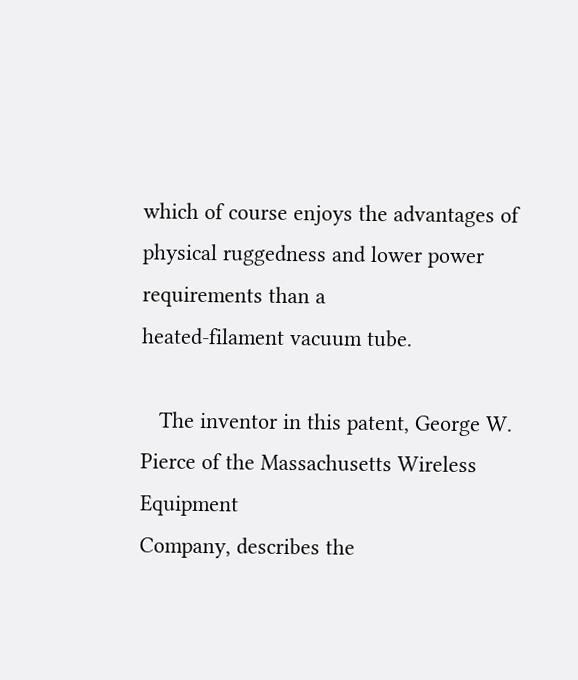which of course enjoys the advantages of physical ruggedness and lower power requirements than a
heated-filament vacuum tube.

   The inventor in this patent, George W. Pierce of the Massachusetts Wireless Equipment
Company, describes the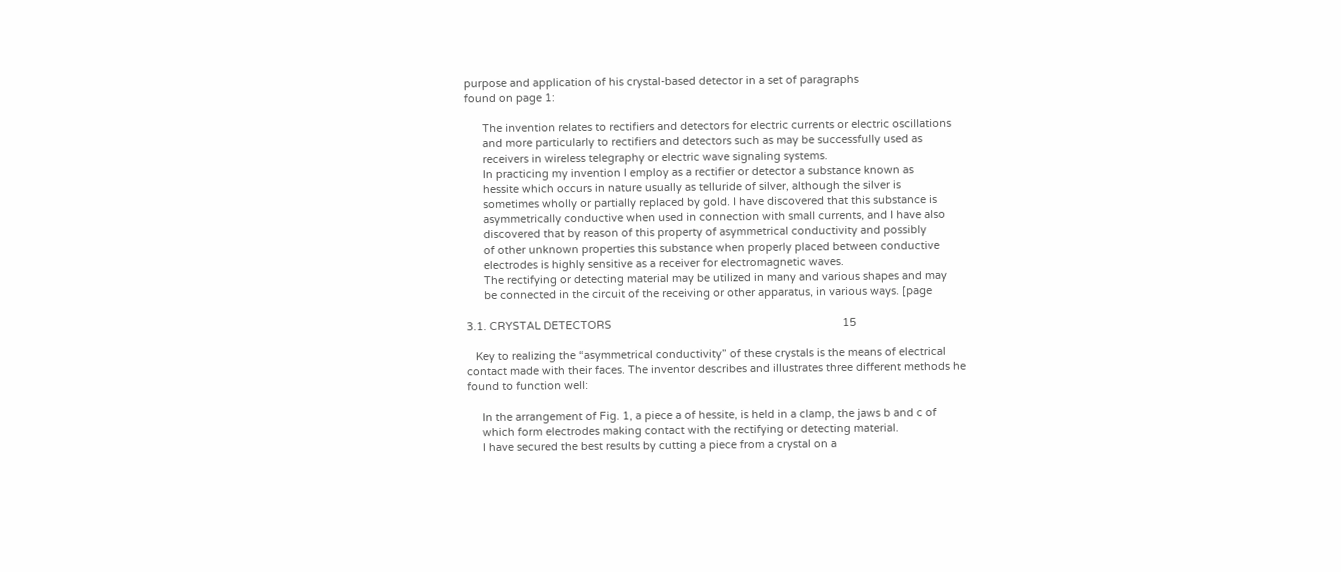purpose and application of his crystal-based detector in a set of paragraphs
found on page 1:

      The invention relates to rectifiers and detectors for electric currents or electric oscillations
      and more particularly to rectifiers and detectors such as may be successfully used as
      receivers in wireless telegraphy or electric wave signaling systems.
      In practicing my invention I employ as a rectifier or detector a substance known as
      hessite which occurs in nature usually as telluride of silver, although the silver is
      sometimes wholly or partially replaced by gold. I have discovered that this substance is
      asymmetrically conductive when used in connection with small currents, and I have also
      discovered that by reason of this property of asymmetrical conductivity and possibly
      of other unknown properties this substance when properly placed between conductive
      electrodes is highly sensitive as a receiver for electromagnetic waves.
      The rectifying or detecting material may be utilized in many and various shapes and may
      be connected in the circuit of the receiving or other apparatus, in various ways. [page

3.1. CRYSTAL DETECTORS                                                                             15

   Key to realizing the “asymmetrical conductivity” of these crystals is the means of electrical
contact made with their faces. The inventor describes and illustrates three different methods he
found to function well:

     In the arrangement of Fig. 1, a piece a of hessite, is held in a clamp, the jaws b and c of
     which form electrodes making contact with the rectifying or detecting material.
     I have secured the best results by cutting a piece from a crystal on a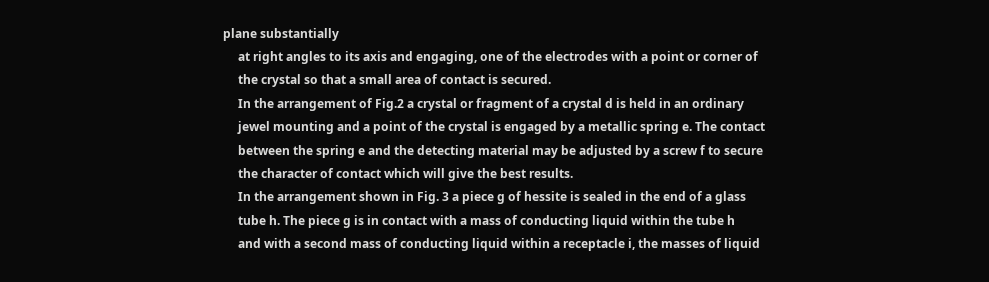plane substantially
     at right angles to its axis and engaging, one of the electrodes with a point or corner of
     the crystal so that a small area of contact is secured.
     In the arrangement of Fig.2 a crystal or fragment of a crystal d is held in an ordinary
     jewel mounting and a point of the crystal is engaged by a metallic spring e. The contact
     between the spring e and the detecting material may be adjusted by a screw f to secure
     the character of contact which will give the best results.
     In the arrangement shown in Fig. 3 a piece g of hessite is sealed in the end of a glass
     tube h. The piece g is in contact with a mass of conducting liquid within the tube h
     and with a second mass of conducting liquid within a receptacle i, the masses of liquid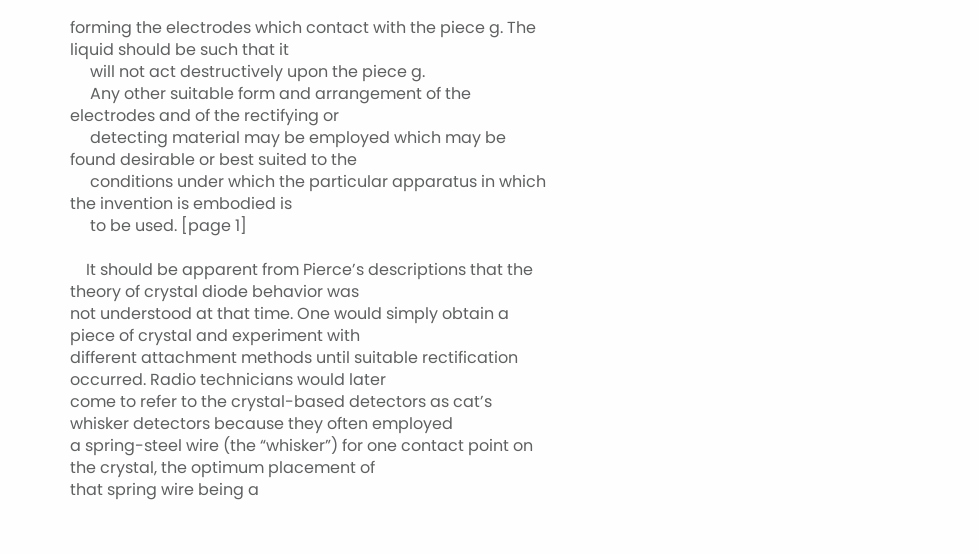forming the electrodes which contact with the piece g. The liquid should be such that it
     will not act destructively upon the piece g.
     Any other suitable form and arrangement of the electrodes and of the rectifying or
     detecting material may be employed which may be found desirable or best suited to the
     conditions under which the particular apparatus in which the invention is embodied is
     to be used. [page 1]

    It should be apparent from Pierce’s descriptions that the theory of crystal diode behavior was
not understood at that time. One would simply obtain a piece of crystal and experiment with
different attachment methods until suitable rectification occurred. Radio technicians would later
come to refer to the crystal-based detectors as cat’s whisker detectors because they often employed
a spring-steel wire (the “whisker”) for one contact point on the crystal, the optimum placement of
that spring wire being a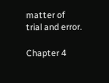matter of trial and error.

Chapter 4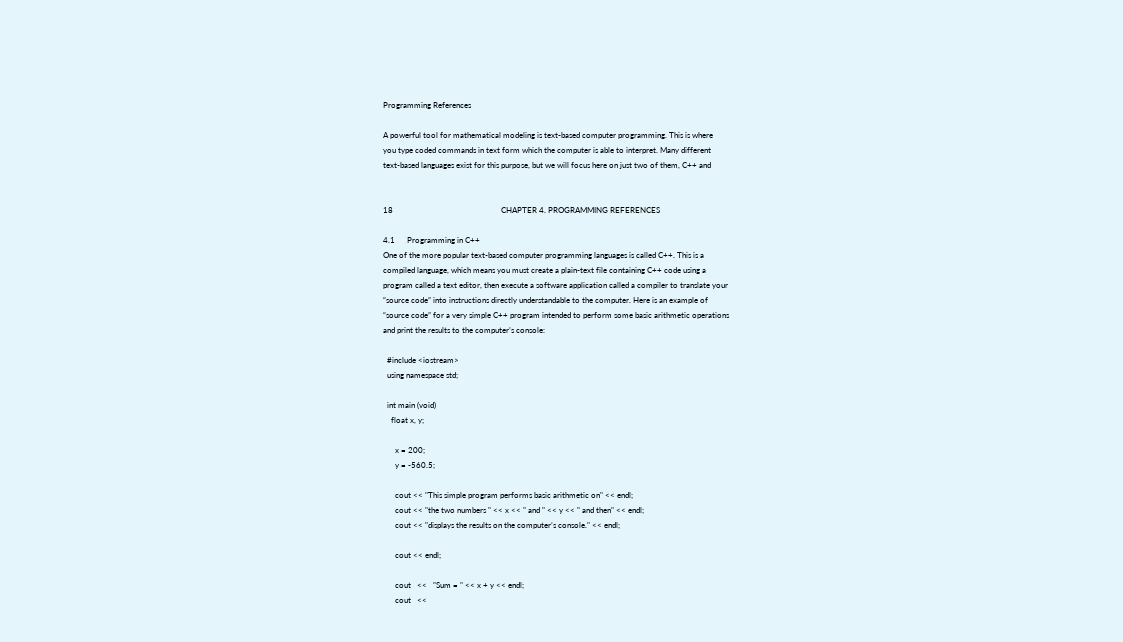Programming References

A powerful tool for mathematical modeling is text-based computer programming. This is where
you type coded commands in text form which the computer is able to interpret. Many different
text-based languages exist for this purpose, but we will focus here on just two of them, C++ and


18                                                      CHAPTER 4. PROGRAMMING REFERENCES

4.1      Programming in C++
One of the more popular text-based computer programming languages is called C++. This is a
compiled language, which means you must create a plain-text file containing C++ code using a
program called a text editor, then execute a software application called a compiler to translate your
“source code” into instructions directly understandable to the computer. Here is an example of
“source code” for a very simple C++ program intended to perform some basic arithmetic operations
and print the results to the computer’s console:

  #include <iostream>
  using namespace std;

  int main (void)
    float x, y;

      x = 200;
      y = -560.5;

      cout << "This simple program performs basic arithmetic on" << endl;
      cout << "the two numbers " << x << " and " << y << " and then" << endl;
      cout << "displays the results on the computer’s console." << endl;

      cout << endl;

      cout   <<   "Sum = " << x + y << endl;
      cout   <<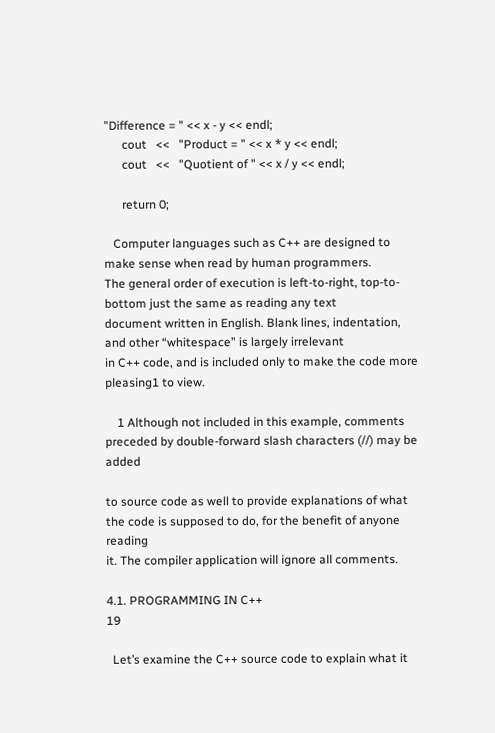"Difference = " << x - y << endl;
      cout   <<   "Product = " << x * y << endl;
      cout   <<   "Quotient of " << x / y << endl;

      return 0;

   Computer languages such as C++ are designed to make sense when read by human programmers.
The general order of execution is left-to-right, top-to-bottom just the same as reading any text
document written in English. Blank lines, indentation, and other “whitespace” is largely irrelevant
in C++ code, and is included only to make the code more pleasing1 to view.

    1 Although not included in this example, comments preceded by double-forward slash characters (//) may be added

to source code as well to provide explanations of what the code is supposed to do, for the benefit of anyone reading
it. The compiler application will ignore all comments.

4.1. PROGRAMMING IN C++                                                                           19

  Let’s examine the C++ source code to explain what it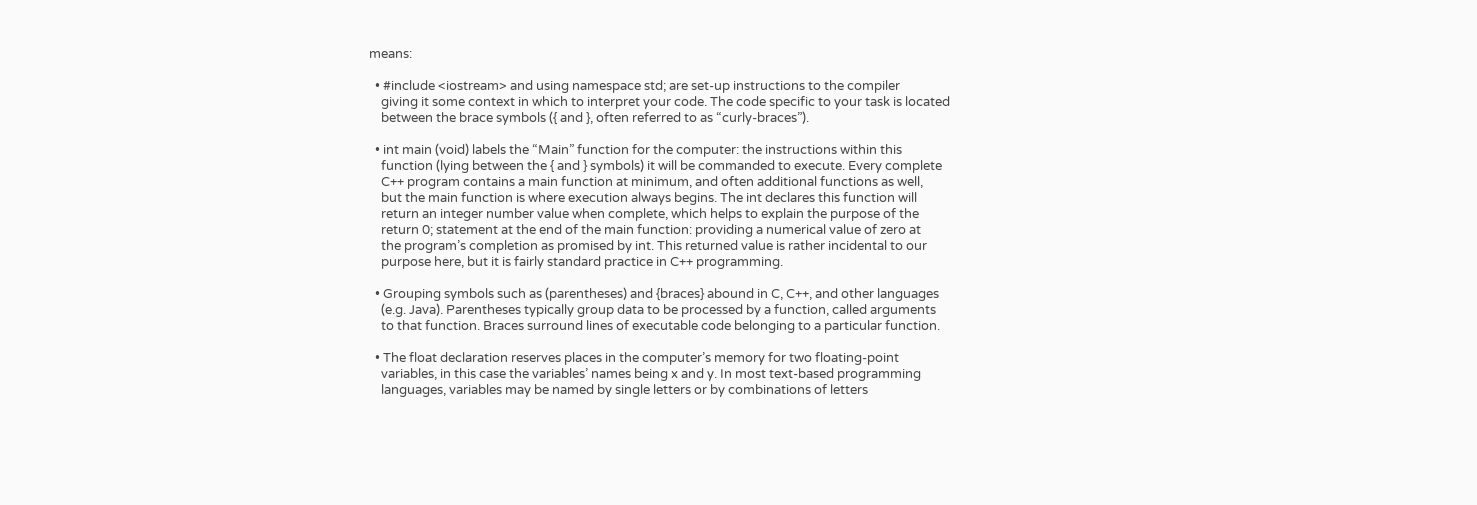means:

  • #include <iostream> and using namespace std; are set-up instructions to the compiler
    giving it some context in which to interpret your code. The code specific to your task is located
    between the brace symbols ({ and }, often referred to as “curly-braces”).

  • int main (void) labels the “Main” function for the computer: the instructions within this
    function (lying between the { and } symbols) it will be commanded to execute. Every complete
    C++ program contains a main function at minimum, and often additional functions as well,
    but the main function is where execution always begins. The int declares this function will
    return an integer number value when complete, which helps to explain the purpose of the
    return 0; statement at the end of the main function: providing a numerical value of zero at
    the program’s completion as promised by int. This returned value is rather incidental to our
    purpose here, but it is fairly standard practice in C++ programming.

  • Grouping symbols such as (parentheses) and {braces} abound in C, C++, and other languages
    (e.g. Java). Parentheses typically group data to be processed by a function, called arguments
    to that function. Braces surround lines of executable code belonging to a particular function.

  • The float declaration reserves places in the computer’s memory for two floating-point
    variables, in this case the variables’ names being x and y. In most text-based programming
    languages, variables may be named by single letters or by combinations of letters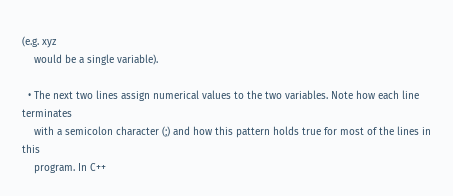(e.g. xyz
    would be a single variable).

  • The next two lines assign numerical values to the two variables. Note how each line terminates
    with a semicolon character (;) and how this pattern holds true for most of the lines in this
    program. In C++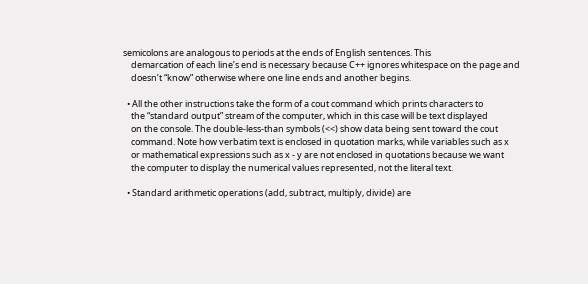semicolons are analogous to periods at the ends of English sentences. This
    demarcation of each line’s end is necessary because C++ ignores whitespace on the page and
    doesn’t “know” otherwise where one line ends and another begins.

  • All the other instructions take the form of a cout command which prints characters to
    the “standard output” stream of the computer, which in this case will be text displayed
    on the console. The double-less-than symbols (<<) show data being sent toward the cout
    command. Note how verbatim text is enclosed in quotation marks, while variables such as x
    or mathematical expressions such as x - y are not enclosed in quotations because we want
    the computer to display the numerical values represented, not the literal text.

  • Standard arithmetic operations (add, subtract, multiply, divide) are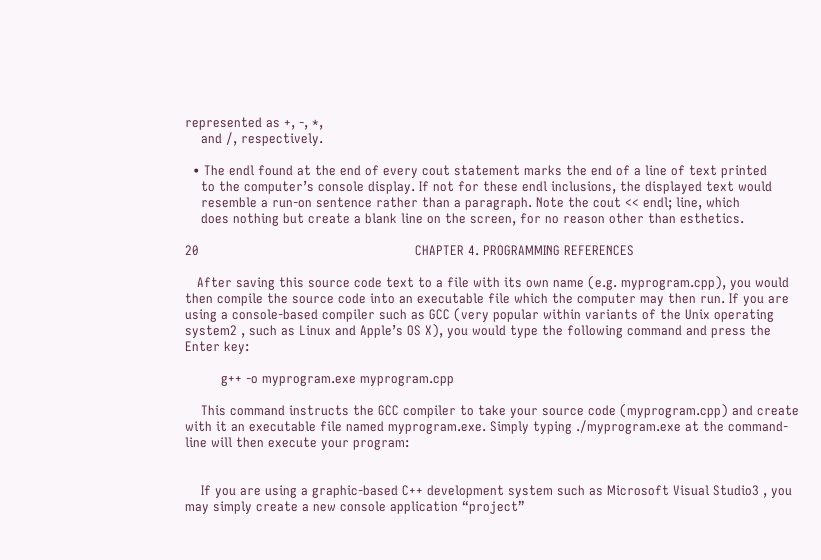represented as +, -, *,
    and /, respectively.

  • The endl found at the end of every cout statement marks the end of a line of text printed
    to the computer’s console display. If not for these endl inclusions, the displayed text would
    resemble a run-on sentence rather than a paragraph. Note the cout << endl; line, which
    does nothing but create a blank line on the screen, for no reason other than esthetics.

20                                                      CHAPTER 4. PROGRAMMING REFERENCES

   After saving this source code text to a file with its own name (e.g. myprogram.cpp), you would
then compile the source code into an executable file which the computer may then run. If you are
using a console-based compiler such as GCC (very popular within variants of the Unix operating
system2 , such as Linux and Apple’s OS X), you would type the following command and press the
Enter key:

         g++ -o myprogram.exe myprogram.cpp

    This command instructs the GCC compiler to take your source code (myprogram.cpp) and create
with it an executable file named myprogram.exe. Simply typing ./myprogram.exe at the command-
line will then execute your program:


    If you are using a graphic-based C++ development system such as Microsoft Visual Studio3 , you
may simply create a new console application “project”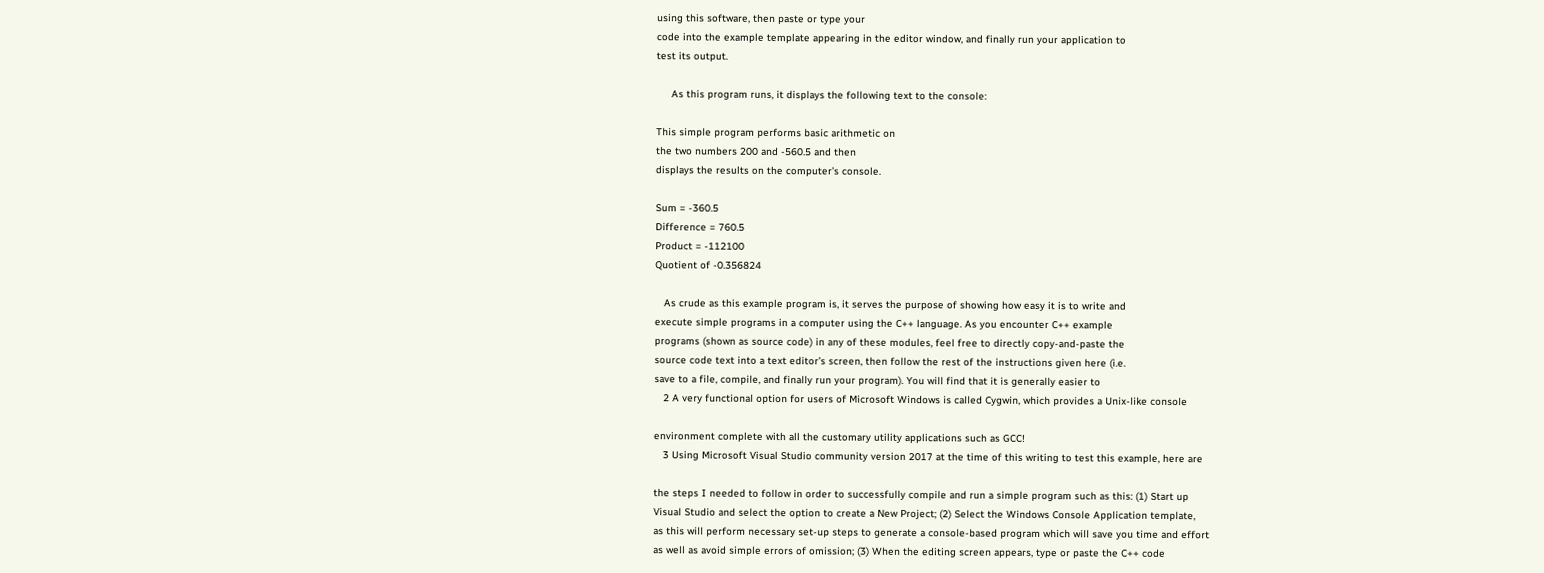using this software, then paste or type your
code into the example template appearing in the editor window, and finally run your application to
test its output.

     As this program runs, it displays the following text to the console:

This simple program performs basic arithmetic on
the two numbers 200 and -560.5 and then
displays the results on the computer’s console.

Sum = -360.5
Difference = 760.5
Product = -112100
Quotient of -0.356824

   As crude as this example program is, it serves the purpose of showing how easy it is to write and
execute simple programs in a computer using the C++ language. As you encounter C++ example
programs (shown as source code) in any of these modules, feel free to directly copy-and-paste the
source code text into a text editor’s screen, then follow the rest of the instructions given here (i.e.
save to a file, compile, and finally run your program). You will find that it is generally easier to
   2 A very functional option for users of Microsoft Windows is called Cygwin, which provides a Unix-like console

environment complete with all the customary utility applications such as GCC!
   3 Using Microsoft Visual Studio community version 2017 at the time of this writing to test this example, here are

the steps I needed to follow in order to successfully compile and run a simple program such as this: (1) Start up
Visual Studio and select the option to create a New Project; (2) Select the Windows Console Application template,
as this will perform necessary set-up steps to generate a console-based program which will save you time and effort
as well as avoid simple errors of omission; (3) When the editing screen appears, type or paste the C++ code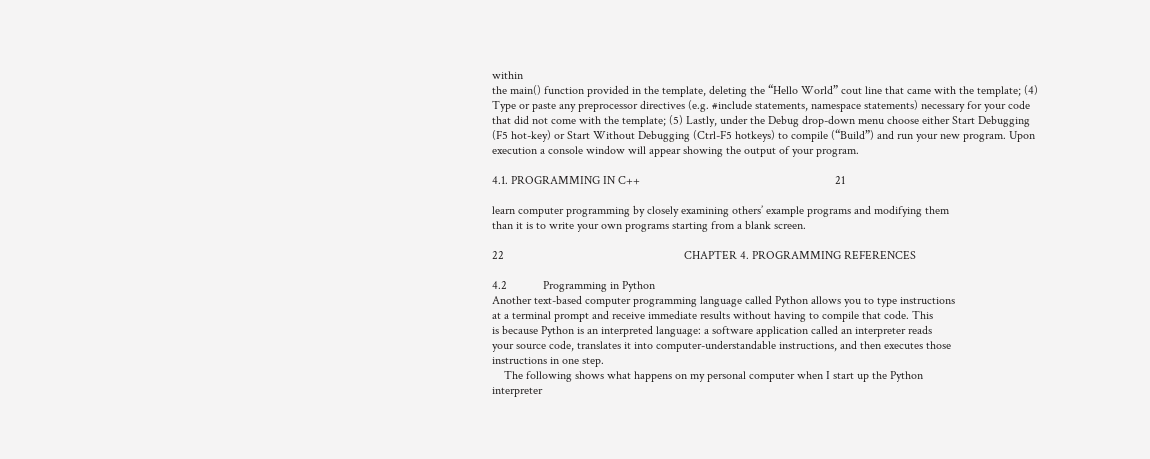within
the main() function provided in the template, deleting the “Hello World” cout line that came with the template; (4)
Type or paste any preprocessor directives (e.g. #include statements, namespace statements) necessary for your code
that did not come with the template; (5) Lastly, under the Debug drop-down menu choose either Start Debugging
(F5 hot-key) or Start Without Debugging (Ctrl-F5 hotkeys) to compile (“Build”) and run your new program. Upon
execution a console window will appear showing the output of your program.

4.1. PROGRAMMING IN C++                                                                 21

learn computer programming by closely examining others’ example programs and modifying them
than it is to write your own programs starting from a blank screen.

22                                                            CHAPTER 4. PROGRAMMING REFERENCES

4.2            Programming in Python
Another text-based computer programming language called Python allows you to type instructions
at a terminal prompt and receive immediate results without having to compile that code. This
is because Python is an interpreted language: a software application called an interpreter reads
your source code, translates it into computer-understandable instructions, and then executes those
instructions in one step.
    The following shows what happens on my personal computer when I start up the Python
interpreter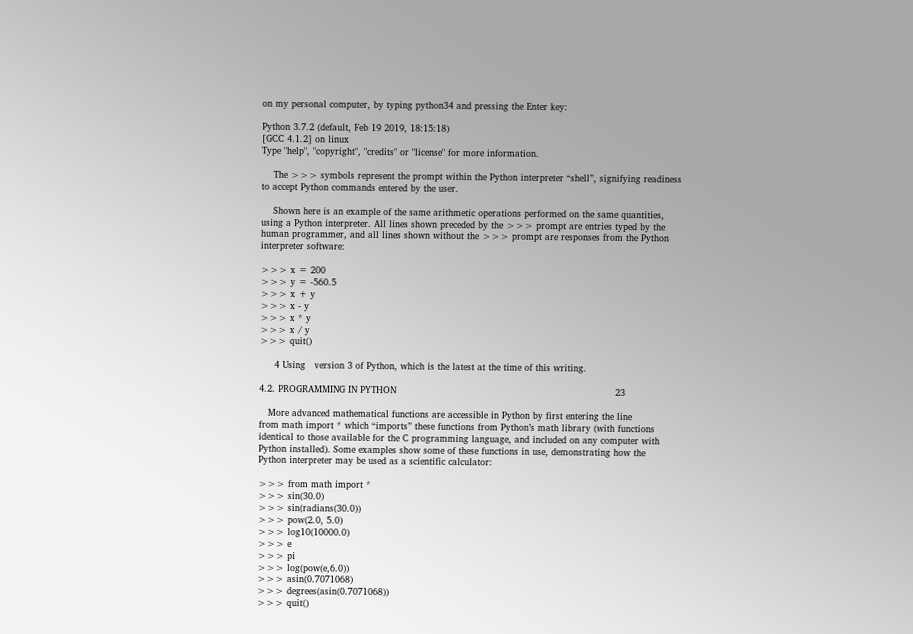on my personal computer, by typing python34 and pressing the Enter key:

Python 3.7.2 (default, Feb 19 2019, 18:15:18)
[GCC 4.1.2] on linux
Type "help", "copyright", "credits" or "license" for more information.

    The >>> symbols represent the prompt within the Python interpreter “shell”, signifying readiness
to accept Python commands entered by the user.

    Shown here is an example of the same arithmetic operations performed on the same quantities,
using a Python interpreter. All lines shown preceded by the >>> prompt are entries typed by the
human programmer, and all lines shown without the >>> prompt are responses from the Python
interpreter software:

>>> x = 200
>>> y = -560.5
>>> x + y
>>> x - y
>>> x * y
>>> x / y
>>> quit()

     4 Using   version 3 of Python, which is the latest at the time of this writing.

4.2. PROGRAMMING IN PYTHON                                                                         23

   More advanced mathematical functions are accessible in Python by first entering the line
from math import * which “imports” these functions from Python’s math library (with functions
identical to those available for the C programming language, and included on any computer with
Python installed). Some examples show some of these functions in use, demonstrating how the
Python interpreter may be used as a scientific calculator:

>>> from math import *
>>> sin(30.0)
>>> sin(radians(30.0))
>>> pow(2.0, 5.0)
>>> log10(10000.0)
>>> e
>>> pi
>>> log(pow(e,6.0))
>>> asin(0.7071068)
>>> degrees(asin(0.7071068))
>>> quit()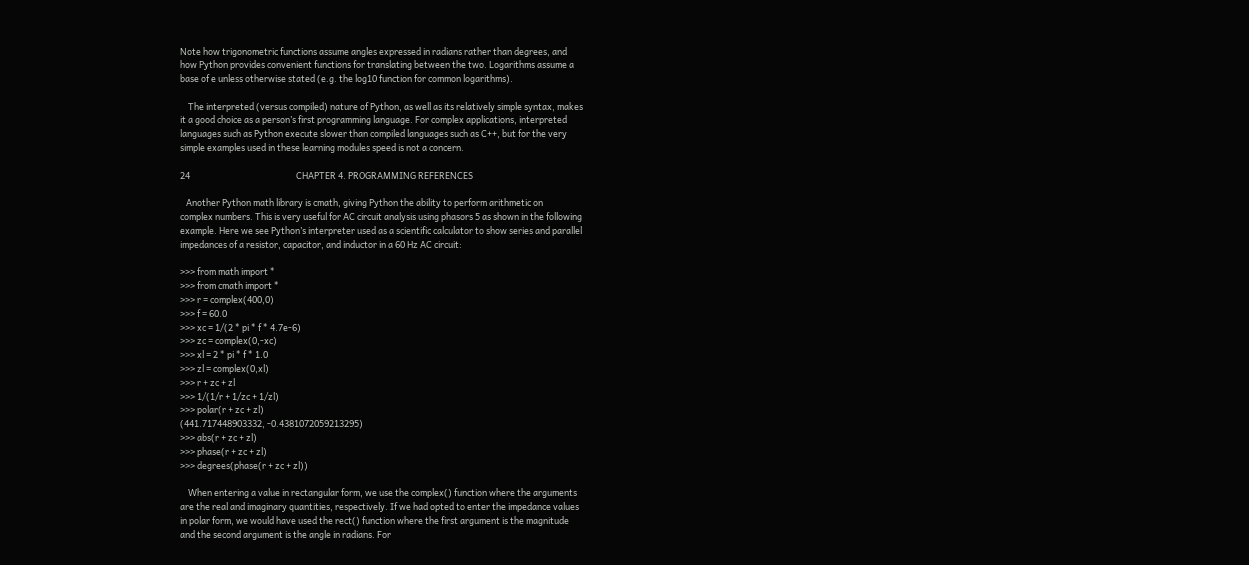Note how trigonometric functions assume angles expressed in radians rather than degrees, and
how Python provides convenient functions for translating between the two. Logarithms assume a
base of e unless otherwise stated (e.g. the log10 function for common logarithms).

    The interpreted (versus compiled) nature of Python, as well as its relatively simple syntax, makes
it a good choice as a person’s first programming language. For complex applications, interpreted
languages such as Python execute slower than compiled languages such as C++, but for the very
simple examples used in these learning modules speed is not a concern.

24                                                     CHAPTER 4. PROGRAMMING REFERENCES

   Another Python math library is cmath, giving Python the ability to perform arithmetic on
complex numbers. This is very useful for AC circuit analysis using phasors 5 as shown in the following
example. Here we see Python’s interpreter used as a scientific calculator to show series and parallel
impedances of a resistor, capacitor, and inductor in a 60 Hz AC circuit:

>>> from math import *
>>> from cmath import *
>>> r = complex(400,0)
>>> f = 60.0
>>> xc = 1/(2 * pi * f * 4.7e-6)
>>> zc = complex(0,-xc)
>>> xl = 2 * pi * f * 1.0
>>> zl = complex(0,xl)
>>> r + zc + zl
>>> 1/(1/r + 1/zc + 1/zl)
>>> polar(r + zc + zl)
(441.717448903332, -0.4381072059213295)
>>> abs(r + zc + zl)
>>> phase(r + zc + zl)
>>> degrees(phase(r + zc + zl))

    When entering a value in rectangular form, we use the complex() function where the arguments
are the real and imaginary quantities, respectively. If we had opted to enter the impedance values
in polar form, we would have used the rect() function where the first argument is the magnitude
and the second argument is the angle in radians. For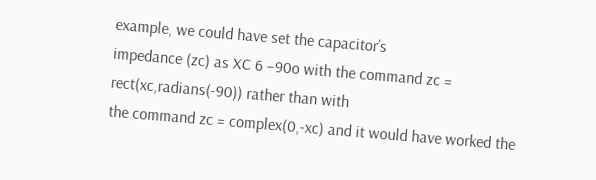example, we could have set the capacitor’s
impedance (zc) as XC 6 −90o with the command zc = rect(xc,radians(-90)) rather than with
the command zc = complex(0,-xc) and it would have worked the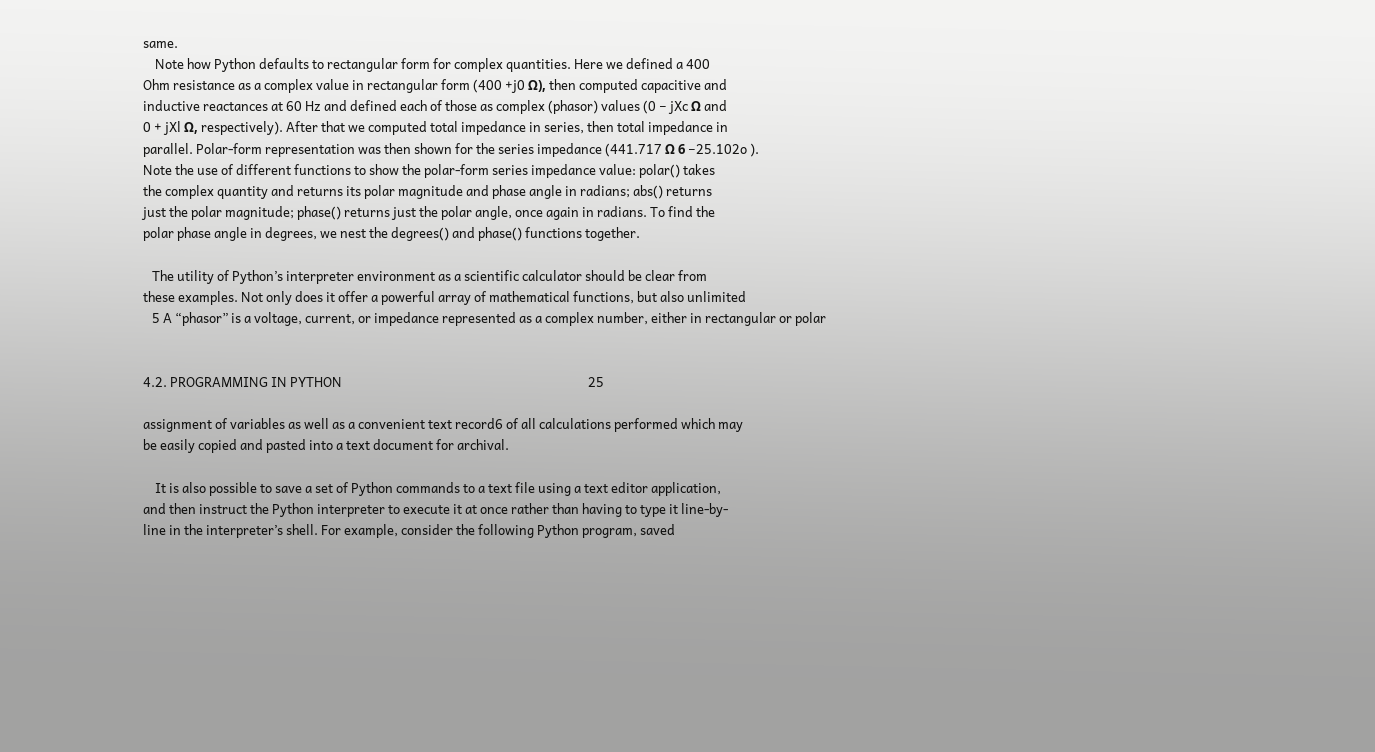same.
    Note how Python defaults to rectangular form for complex quantities. Here we defined a 400
Ohm resistance as a complex value in rectangular form (400 +j0 Ω), then computed capacitive and
inductive reactances at 60 Hz and defined each of those as complex (phasor) values (0 − jXc Ω and
0 + jXl Ω, respectively). After that we computed total impedance in series, then total impedance in
parallel. Polar-form representation was then shown for the series impedance (441.717 Ω 6 −25.102o ).
Note the use of different functions to show the polar-form series impedance value: polar() takes
the complex quantity and returns its polar magnitude and phase angle in radians; abs() returns
just the polar magnitude; phase() returns just the polar angle, once again in radians. To find the
polar phase angle in degrees, we nest the degrees() and phase() functions together.

   The utility of Python’s interpreter environment as a scientific calculator should be clear from
these examples. Not only does it offer a powerful array of mathematical functions, but also unlimited
   5 A “phasor” is a voltage, current, or impedance represented as a complex number, either in rectangular or polar


4.2. PROGRAMMING IN PYTHON                                                                                  25

assignment of variables as well as a convenient text record6 of all calculations performed which may
be easily copied and pasted into a text document for archival.

    It is also possible to save a set of Python commands to a text file using a text editor application,
and then instruct the Python interpreter to execute it at once rather than having to type it line-by-
line in the interpreter’s shell. For example, consider the following Python program, saved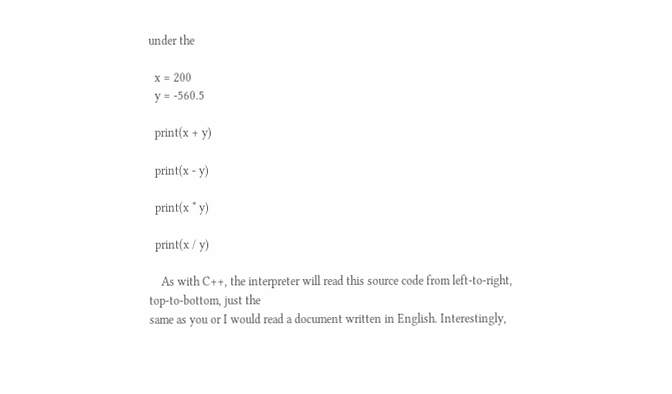under the

  x = 200
  y = -560.5

  print(x + y)

  print(x - y)

  print(x * y)

  print(x / y)

    As with C++, the interpreter will read this source code from left-to-right, top-to-bottom, just the
same as you or I would read a document written in English. Interestingly,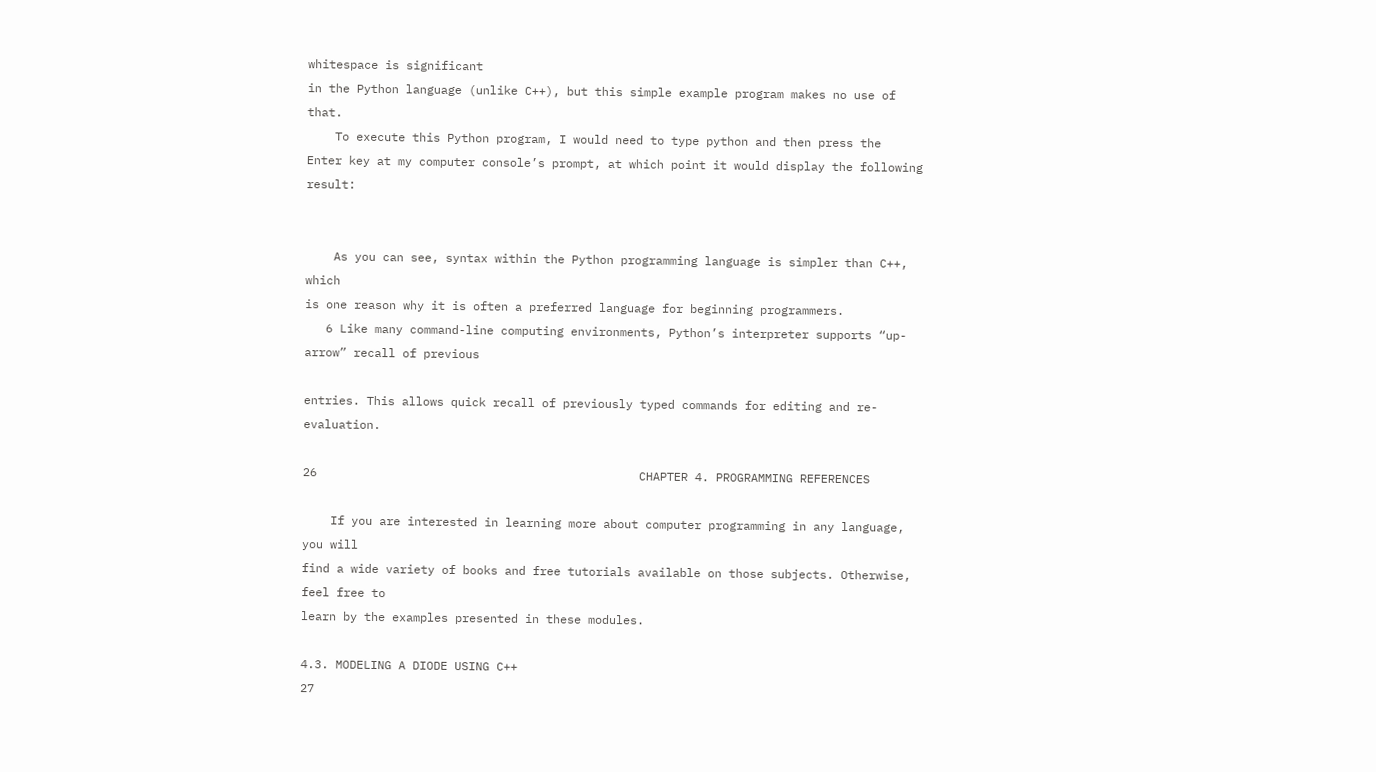whitespace is significant
in the Python language (unlike C++), but this simple example program makes no use of that.
    To execute this Python program, I would need to type python and then press the
Enter key at my computer console’s prompt, at which point it would display the following result:


    As you can see, syntax within the Python programming language is simpler than C++, which
is one reason why it is often a preferred language for beginning programmers.
   6 Like many command-line computing environments, Python’s interpreter supports “up-arrow” recall of previous

entries. This allows quick recall of previously typed commands for editing and re-evaluation.

26                                              CHAPTER 4. PROGRAMMING REFERENCES

    If you are interested in learning more about computer programming in any language, you will
find a wide variety of books and free tutorials available on those subjects. Otherwise, feel free to
learn by the examples presented in these modules.

4.3. MODELING A DIODE USING C++                                                              27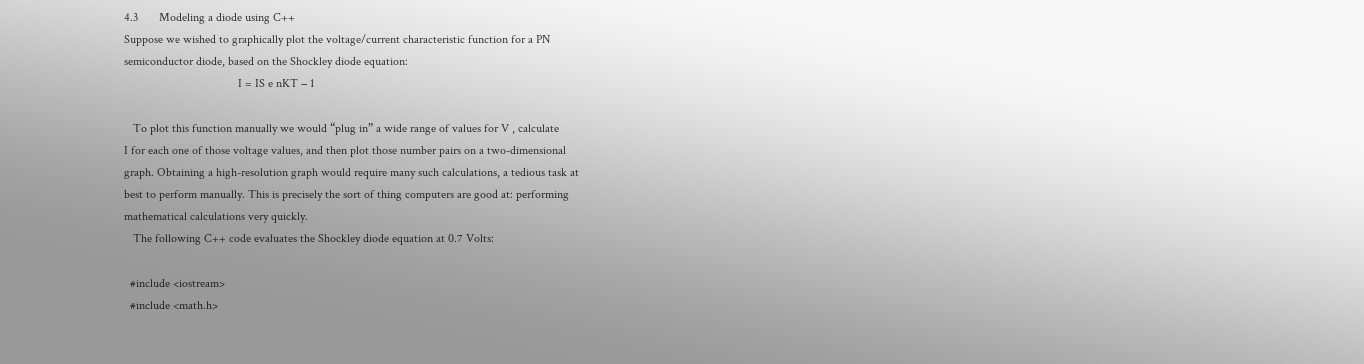4.3       Modeling a diode using C++
Suppose we wished to graphically plot the voltage/current characteristic function for a PN
semiconductor diode, based on the Shockley diode equation:
                                      I = IS e nKT − 1

   To plot this function manually we would “plug in” a wide range of values for V , calculate
I for each one of those voltage values, and then plot those number pairs on a two-dimensional
graph. Obtaining a high-resolution graph would require many such calculations, a tedious task at
best to perform manually. This is precisely the sort of thing computers are good at: performing
mathematical calculations very quickly.
   The following C++ code evaluates the Shockley diode equation at 0.7 Volts:

  #include <iostream>
  #include <math.h>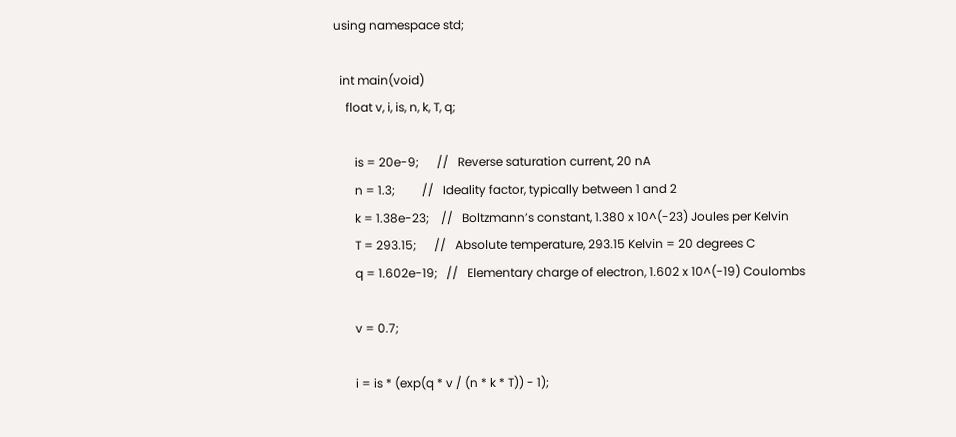using namespace std;

  int main(void)
    float v, i, is, n, k, T, q;

       is = 20e-9;      //   Reverse saturation current, 20 nA
       n = 1.3;         //   Ideality factor, typically between 1 and 2
       k = 1.38e-23;    //   Boltzmann’s constant, 1.380 x 10^(-23) Joules per Kelvin
       T = 293.15;      //   Absolute temperature, 293.15 Kelvin = 20 degrees C
       q = 1.602e-19;   //   Elementary charge of electron, 1.602 x 10^(-19) Coulombs

       v = 0.7;

       i = is * (exp(q * v / (n * k * T)) - 1);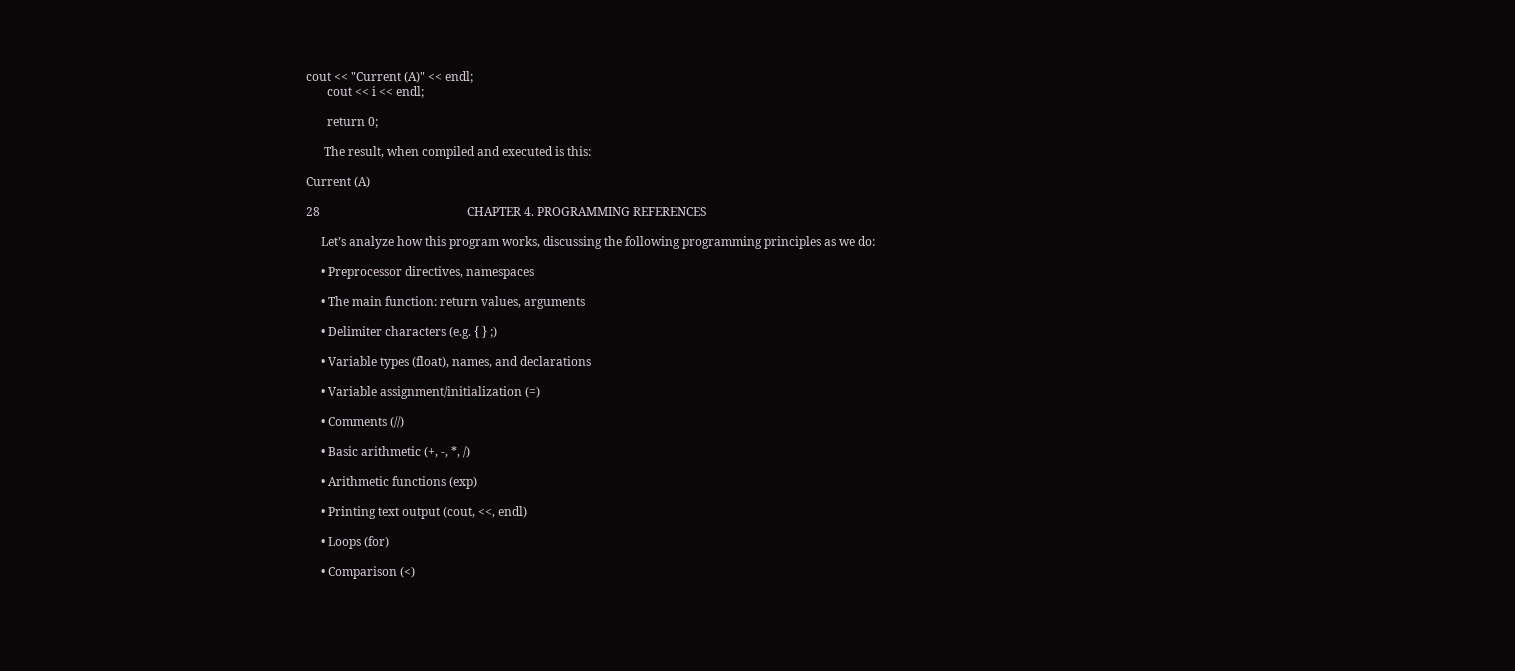cout << "Current (A)" << endl;
       cout << i << endl;

       return 0;

      The result, when compiled and executed is this:

Current (A)

28                                                 CHAPTER 4. PROGRAMMING REFERENCES

     Let’s analyze how this program works, discussing the following programming principles as we do:

     • Preprocessor directives, namespaces

     • The main function: return values, arguments

     • Delimiter characters (e.g. { } ;)

     • Variable types (float), names, and declarations

     • Variable assignment/initialization (=)

     • Comments (//)

     • Basic arithmetic (+, -, *, /)

     • Arithmetic functions (exp)

     • Printing text output (cout, <<, endl)

     • Loops (for)

     • Comparison (<)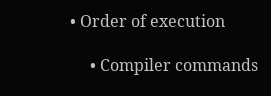• Order of execution

     • Compiler commands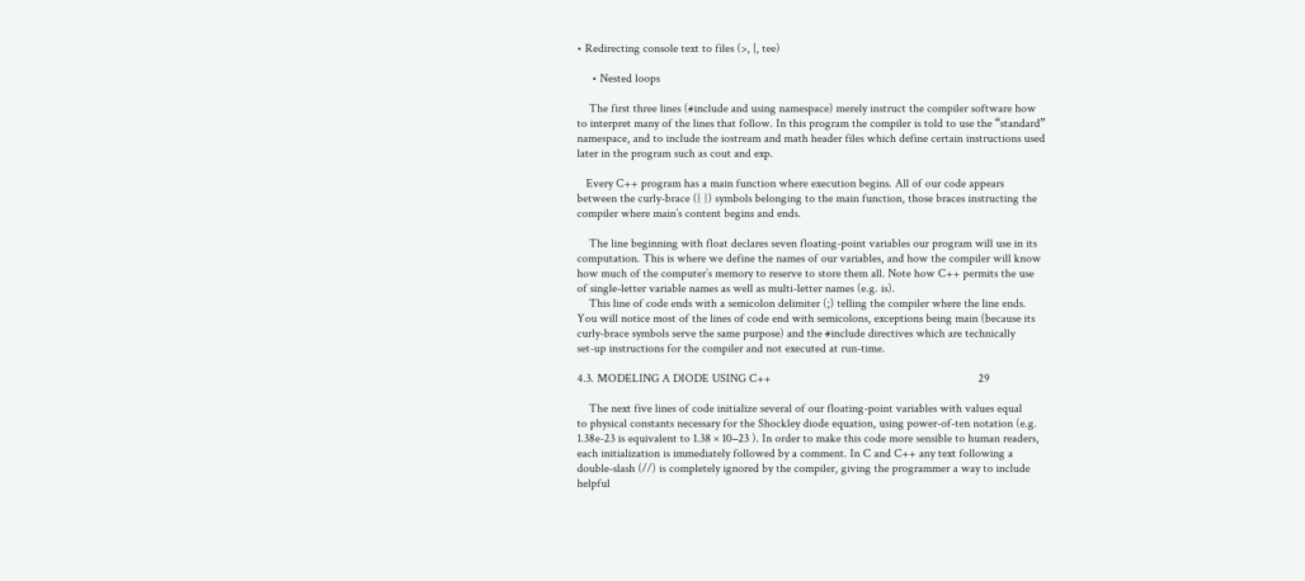• Redirecting console text to files (>, |, tee)

     • Nested loops

    The first three lines (#include and using namespace) merely instruct the compiler software how
to interpret many of the lines that follow. In this program the compiler is told to use the “standard”
namespace, and to include the iostream and math header files which define certain instructions used
later in the program such as cout and exp.

   Every C++ program has a main function where execution begins. All of our code appears
between the curly-brace ({ }) symbols belonging to the main function, those braces instructing the
compiler where main’s content begins and ends.

    The line beginning with float declares seven floating-point variables our program will use in its
computation. This is where we define the names of our variables, and how the compiler will know
how much of the computer’s memory to reserve to store them all. Note how C++ permits the use
of single-letter variable names as well as multi-letter names (e.g. is).
    This line of code ends with a semicolon delimiter (;) telling the compiler where the line ends.
You will notice most of the lines of code end with semicolons, exceptions being main (because its
curly-brace symbols serve the same purpose) and the #include directives which are technically
set-up instructions for the compiler and not executed at run-time.

4.3. MODELING A DIODE USING C++                                                                     29

    The next five lines of code initialize several of our floating-point variables with values equal
to physical constants necessary for the Shockley diode equation, using power-of-ten notation (e.g.
1.38e-23 is equivalent to 1.38 × 10−23 ). In order to make this code more sensible to human readers,
each initialization is immediately followed by a comment. In C and C++ any text following a
double-slash (//) is completely ignored by the compiler, giving the programmer a way to include
helpful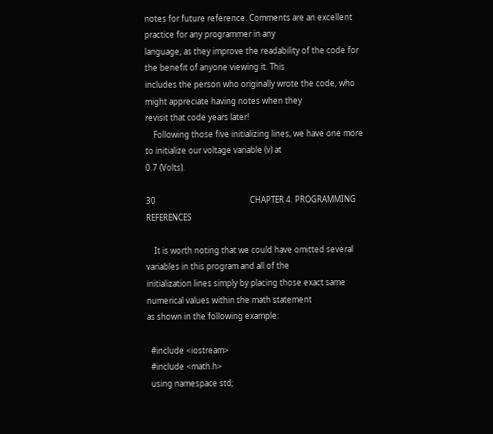notes for future reference. Comments are an excellent practice for any programmer in any
language, as they improve the readability of the code for the benefit of anyone viewing it. This
includes the person who originally wrote the code, who might appreciate having notes when they
revisit that code years later!
    Following those five initializing lines, we have one more to initialize our voltage variable (v) at
0.7 (Volts).

30                                               CHAPTER 4. PROGRAMMING REFERENCES

    It is worth noting that we could have omitted several variables in this program and all of the
initialization lines simply by placing those exact same numerical values within the math statement
as shown in the following example:

  #include <iostream>
  #include <math.h>
  using namespace std;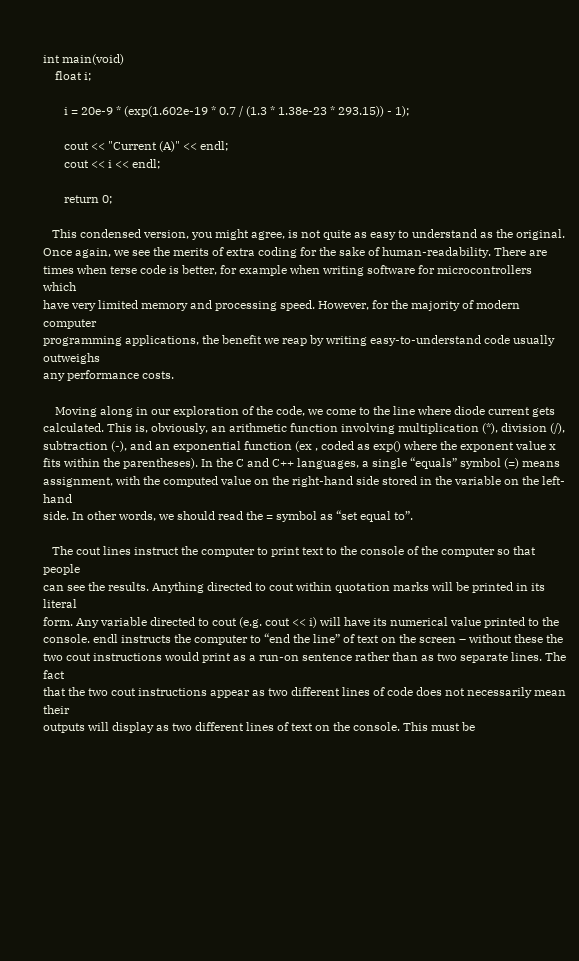int main(void)
    float i;

       i = 20e-9 * (exp(1.602e-19 * 0.7 / (1.3 * 1.38e-23 * 293.15)) - 1);

       cout << "Current (A)" << endl;
       cout << i << endl;

       return 0;

   This condensed version, you might agree, is not quite as easy to understand as the original.
Once again, we see the merits of extra coding for the sake of human-readability. There are
times when terse code is better, for example when writing software for microcontrollers which
have very limited memory and processing speed. However, for the majority of modern computer
programming applications, the benefit we reap by writing easy-to-understand code usually outweighs
any performance costs.

    Moving along in our exploration of the code, we come to the line where diode current gets
calculated. This is, obviously, an arithmetic function involving multiplication (*), division (/),
subtraction (-), and an exponential function (ex , coded as exp() where the exponent value x
fits within the parentheses). In the C and C++ languages, a single “equals” symbol (=) means
assignment, with the computed value on the right-hand side stored in the variable on the left-hand
side. In other words, we should read the = symbol as “set equal to”.

   The cout lines instruct the computer to print text to the console of the computer so that people
can see the results. Anything directed to cout within quotation marks will be printed in its literal
form. Any variable directed to cout (e.g. cout << i) will have its numerical value printed to the
console. endl instructs the computer to “end the line” of text on the screen – without these the
two cout instructions would print as a run-on sentence rather than as two separate lines. The fact
that the two cout instructions appear as two different lines of code does not necessarily mean their
outputs will display as two different lines of text on the console. This must be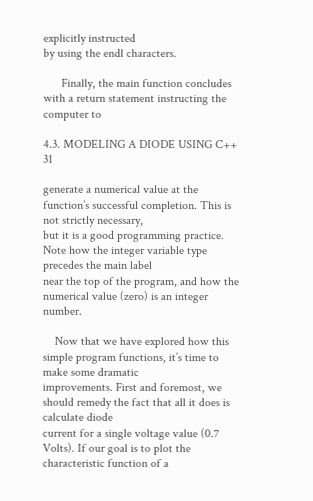explicitly instructed
by using the endl characters.

      Finally, the main function concludes with a return statement instructing the computer to

4.3. MODELING A DIODE USING C++                                                                     31

generate a numerical value at the function’s successful completion. This is not strictly necessary,
but it is a good programming practice. Note how the integer variable type precedes the main label
near the top of the program, and how the numerical value (zero) is an integer number.

    Now that we have explored how this simple program functions, it’s time to make some dramatic
improvements. First and foremost, we should remedy the fact that all it does is calculate diode
current for a single voltage value (0.7 Volts). If our goal is to plot the characteristic function of a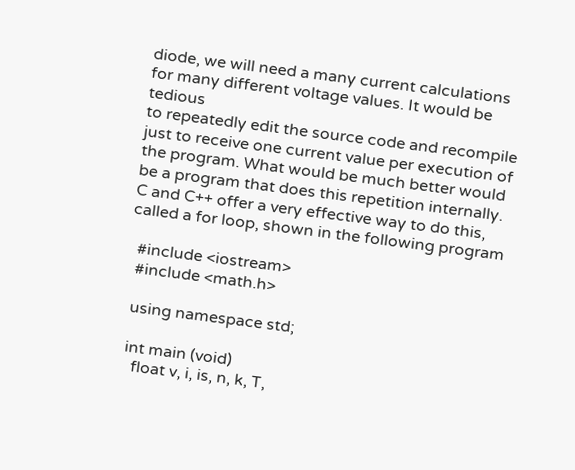diode, we will need a many current calculations for many different voltage values. It would be tedious
to repeatedly edit the source code and recompile just to receive one current value per execution of
the program. What would be much better would be a program that does this repetition internally.
C and C++ offer a very effective way to do this, called a for loop, shown in the following program

  #include <iostream>
  #include <math.h>

  using namespace std;

  int main (void)
    float v, i, is, n, k, T,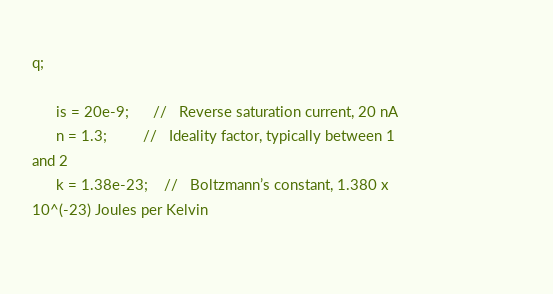q;

      is = 20e-9;      //   Reverse saturation current, 20 nA
      n = 1.3;         //   Ideality factor, typically between 1 and 2
      k = 1.38e-23;    //   Boltzmann’s constant, 1.380 x 10^(-23) Joules per Kelvin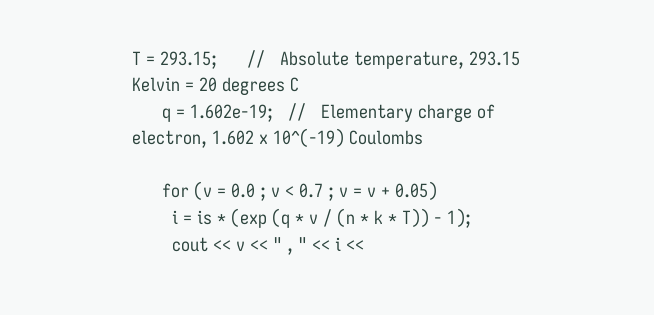T = 293.15;      //   Absolute temperature, 293.15 Kelvin = 20 degrees C
      q = 1.602e-19;   //   Elementary charge of electron, 1.602 x 10^(-19) Coulombs

      for (v = 0.0 ; v < 0.7 ; v = v + 0.05)
        i = is * (exp (q * v / (n * k * T)) - 1);
        cout << v << " , " << i <<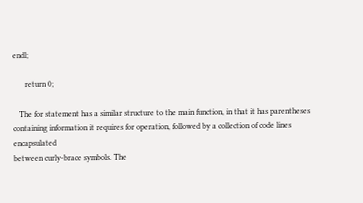endl;

      return 0;

   The for statement has a similar structure to the main function, in that it has parentheses
containing information it requires for operation, followed by a collection of code lines encapsulated
between curly-brace symbols. The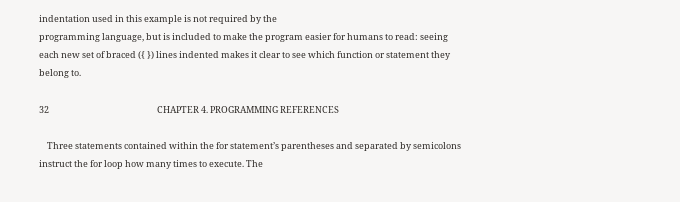indentation used in this example is not required by the
programming language, but is included to make the program easier for humans to read: seeing
each new set of braced ({ }) lines indented makes it clear to see which function or statement they
belong to.

32                                                      CHAPTER 4. PROGRAMMING REFERENCES

    Three statements contained within the for statement’s parentheses and separated by semicolons
instruct the for loop how many times to execute. The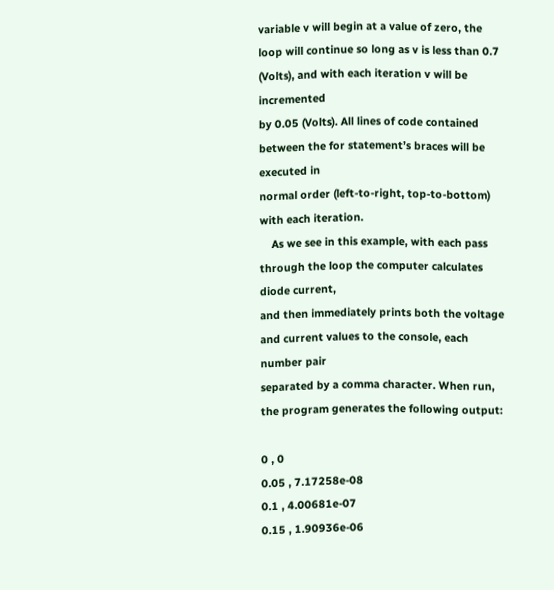variable v will begin at a value of zero, the
loop will continue so long as v is less than 0.7 (Volts), and with each iteration v will be incremented
by 0.05 (Volts). All lines of code contained between the for statement’s braces will be executed in
normal order (left-to-right, top-to-bottom) with each iteration.
    As we see in this example, with each pass through the loop the computer calculates diode current,
and then immediately prints both the voltage and current values to the console, each number pair
separated by a comma character. When run, the program generates the following output:

0 , 0
0.05 , 7.17258e-08
0.1 , 4.00681e-07
0.15 , 1.90936e-06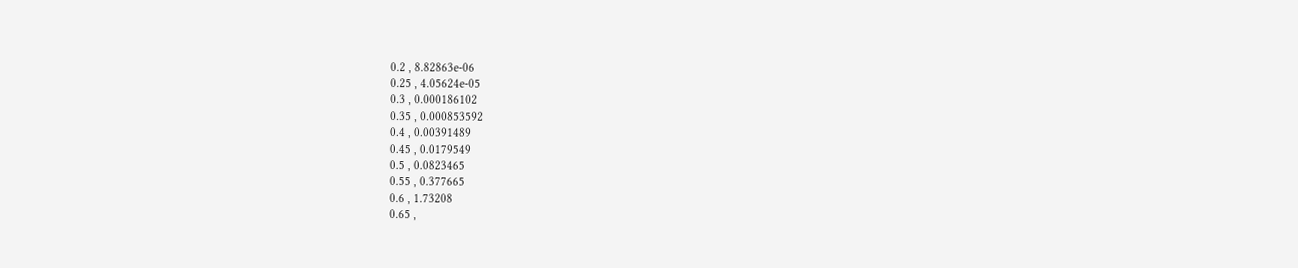0.2 , 8.82863e-06
0.25 , 4.05624e-05
0.3 , 0.000186102
0.35 , 0.000853592
0.4 , 0.00391489
0.45 , 0.0179549
0.5 , 0.0823465
0.55 , 0.377665
0.6 , 1.73208
0.65 ,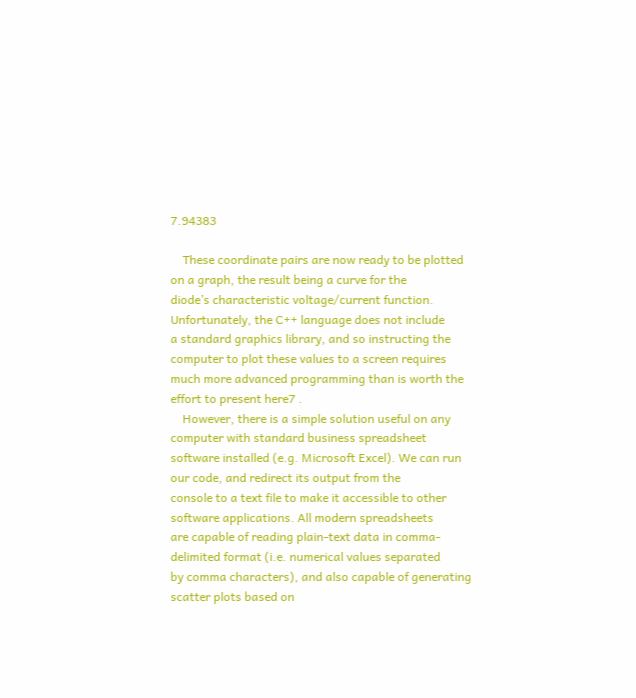7.94383

    These coordinate pairs are now ready to be plotted on a graph, the result being a curve for the
diode’s characteristic voltage/current function. Unfortunately, the C++ language does not include
a standard graphics library, and so instructing the computer to plot these values to a screen requires
much more advanced programming than is worth the effort to present here7 .
    However, there is a simple solution useful on any computer with standard business spreadsheet
software installed (e.g. Microsoft Excel). We can run our code, and redirect its output from the
console to a text file to make it accessible to other software applications. All modern spreadsheets
are capable of reading plain-text data in comma-delimited format (i.e. numerical values separated
by comma characters), and also capable of generating scatter plots based on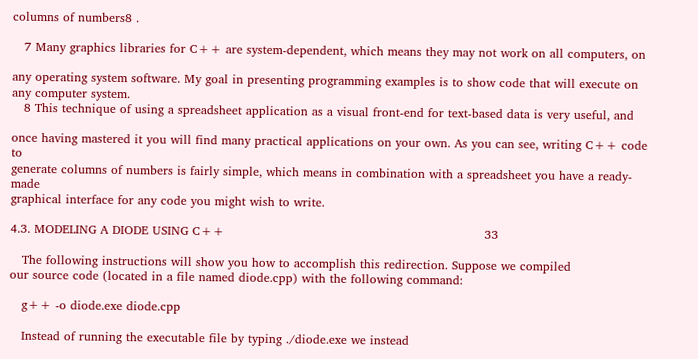columns of numbers8 .

   7 Many graphics libraries for C++ are system-dependent, which means they may not work on all computers, on

any operating system software. My goal in presenting programming examples is to show code that will execute on
any computer system.
   8 This technique of using a spreadsheet application as a visual front-end for text-based data is very useful, and

once having mastered it you will find many practical applications on your own. As you can see, writing C++ code to
generate columns of numbers is fairly simple, which means in combination with a spreadsheet you have a ready-made
graphical interface for any code you might wish to write.

4.3. MODELING A DIODE USING C++                                                                 33

   The following instructions will show you how to accomplish this redirection. Suppose we compiled
our source code (located in a file named diode.cpp) with the following command:

   g++ -o diode.exe diode.cpp

   Instead of running the executable file by typing ./diode.exe we instead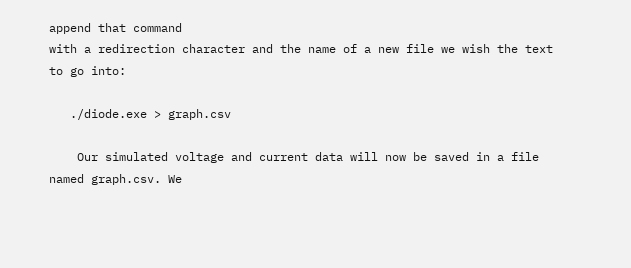append that command
with a redirection character and the name of a new file we wish the text to go into:

   ./diode.exe > graph.csv

    Our simulated voltage and current data will now be saved in a file named graph.csv. We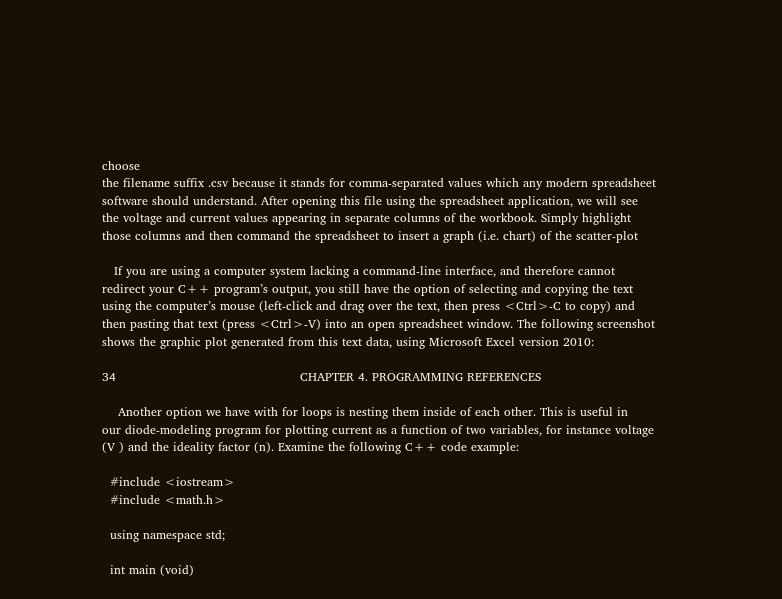choose
the filename suffix .csv because it stands for comma-separated values which any modern spreadsheet
software should understand. After opening this file using the spreadsheet application, we will see
the voltage and current values appearing in separate columns of the workbook. Simply highlight
those columns and then command the spreadsheet to insert a graph (i.e. chart) of the scatter-plot

   If you are using a computer system lacking a command-line interface, and therefore cannot
redirect your C++ program’s output, you still have the option of selecting and copying the text
using the computer’s mouse (left-click and drag over the text, then press <Ctrl>-C to copy) and
then pasting that text (press <Ctrl>-V) into an open spreadsheet window. The following screenshot
shows the graphic plot generated from this text data, using Microsoft Excel version 2010:

34                                              CHAPTER 4. PROGRAMMING REFERENCES

    Another option we have with for loops is nesting them inside of each other. This is useful in
our diode-modeling program for plotting current as a function of two variables, for instance voltage
(V ) and the ideality factor (n). Examine the following C++ code example:

  #include <iostream>
  #include <math.h>

  using namespace std;

  int main (void)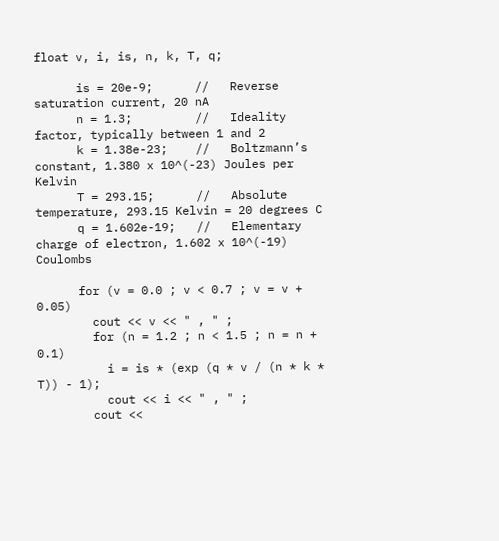float v, i, is, n, k, T, q;

      is = 20e-9;      //   Reverse saturation current, 20 nA
      n = 1.3;         //   Ideality factor, typically between 1 and 2
      k = 1.38e-23;    //   Boltzmann’s constant, 1.380 x 10^(-23) Joules per Kelvin
      T = 293.15;      //   Absolute temperature, 293.15 Kelvin = 20 degrees C
      q = 1.602e-19;   //   Elementary charge of electron, 1.602 x 10^(-19) Coulombs

      for (v = 0.0 ; v < 0.7 ; v = v + 0.05)
        cout << v << " , " ;
        for (n = 1.2 ; n < 1.5 ; n = n + 0.1)
          i = is * (exp (q * v / (n * k * T)) - 1);
          cout << i << " , " ;
        cout <<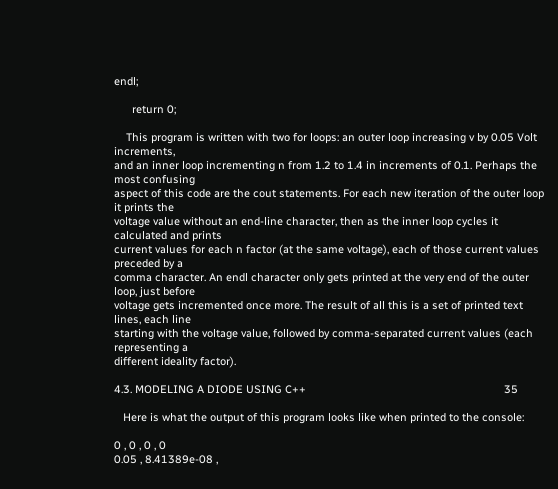endl;

      return 0;

    This program is written with two for loops: an outer loop increasing v by 0.05 Volt increments,
and an inner loop incrementing n from 1.2 to 1.4 in increments of 0.1. Perhaps the most confusing
aspect of this code are the cout statements. For each new iteration of the outer loop it prints the
voltage value without an end-line character, then as the inner loop cycles it calculated and prints
current values for each n factor (at the same voltage), each of those current values preceded by a
comma character. An endl character only gets printed at the very end of the outer loop, just before
voltage gets incremented once more. The result of all this is a set of printed text lines, each line
starting with the voltage value, followed by comma-separated current values (each representing a
different ideality factor).

4.3. MODELING A DIODE USING C++                                                                  35

   Here is what the output of this program looks like when printed to the console:

0 , 0 , 0 , 0
0.05 , 8.41389e-08 ,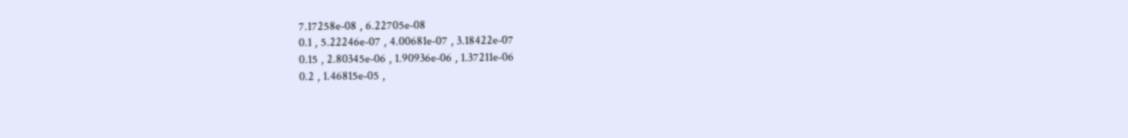7.17258e-08 , 6.22705e-08
0.1 , 5.22246e-07 , 4.00681e-07 , 3.18422e-07
0.15 , 2.80345e-06 , 1.90936e-06 , 1.37211e-06
0.2 , 1.46815e-05 ,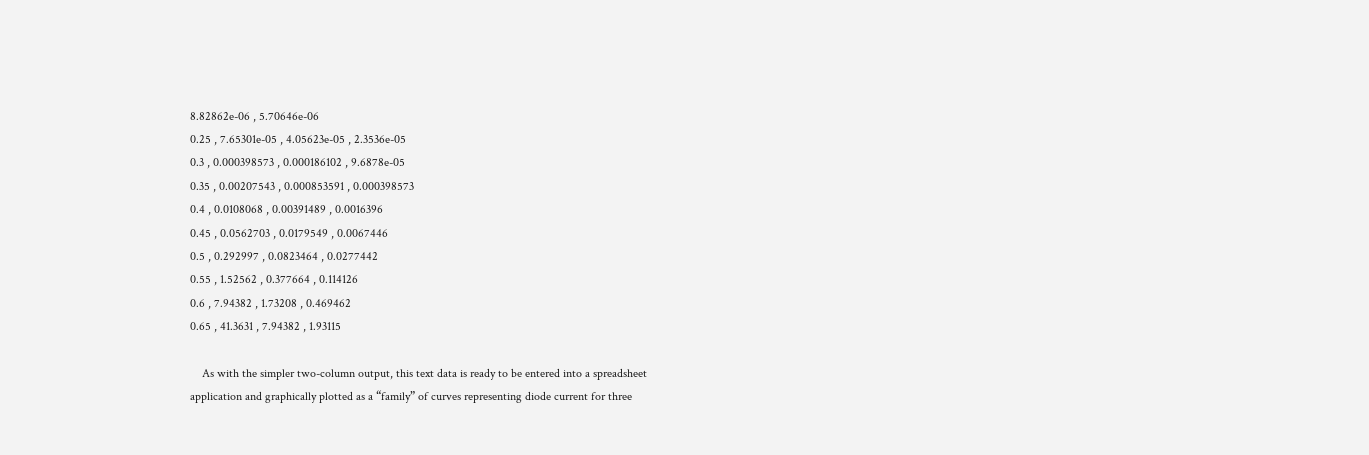8.82862e-06 , 5.70646e-06
0.25 , 7.65301e-05 , 4.05623e-05 , 2.3536e-05
0.3 , 0.000398573 , 0.000186102 , 9.6878e-05
0.35 , 0.00207543 , 0.000853591 , 0.000398573
0.4 , 0.0108068 , 0.00391489 , 0.0016396
0.45 , 0.0562703 , 0.0179549 , 0.0067446
0.5 , 0.292997 , 0.0823464 , 0.0277442
0.55 , 1.52562 , 0.377664 , 0.114126
0.6 , 7.94382 , 1.73208 , 0.469462
0.65 , 41.3631 , 7.94382 , 1.93115

    As with the simpler two-column output, this text data is ready to be entered into a spreadsheet
application and graphically plotted as a “family” of curves representing diode current for three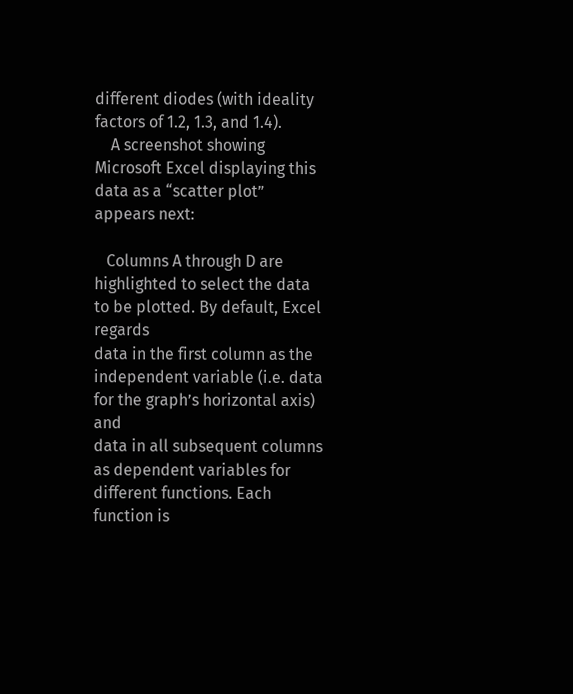different diodes (with ideality factors of 1.2, 1.3, and 1.4).
    A screenshot showing Microsoft Excel displaying this data as a “scatter plot” appears next:

   Columns A through D are highlighted to select the data to be plotted. By default, Excel regards
data in the first column as the independent variable (i.e. data for the graph’s horizontal axis) and
data in all subsequent columns as dependent variables for different functions. Each function is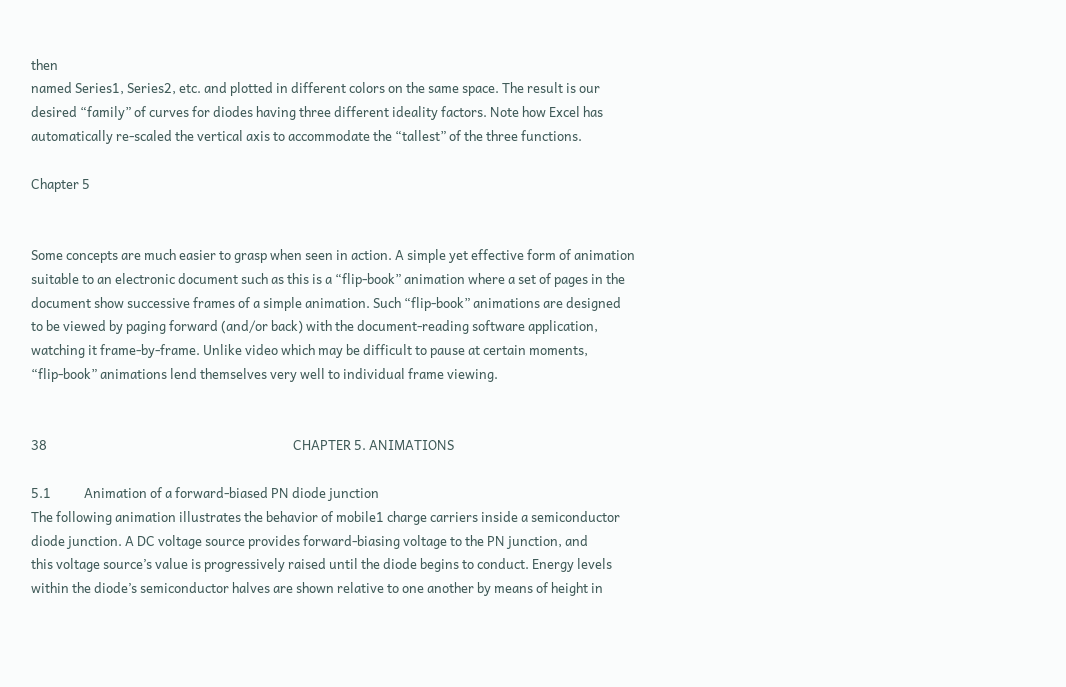then
named Series1, Series2, etc. and plotted in different colors on the same space. The result is our
desired “family” of curves for diodes having three different ideality factors. Note how Excel has
automatically re-scaled the vertical axis to accommodate the “tallest” of the three functions.

Chapter 5


Some concepts are much easier to grasp when seen in action. A simple yet effective form of animation
suitable to an electronic document such as this is a “flip-book” animation where a set of pages in the
document show successive frames of a simple animation. Such “flip-book” animations are designed
to be viewed by paging forward (and/or back) with the document-reading software application,
watching it frame-by-frame. Unlike video which may be difficult to pause at certain moments,
“flip-book” animations lend themselves very well to individual frame viewing.


38                                                                                  CHAPTER 5. ANIMATIONS

5.1           Animation of a forward-biased PN diode junction
The following animation illustrates the behavior of mobile1 charge carriers inside a semiconductor
diode junction. A DC voltage source provides forward-biasing voltage to the PN junction, and
this voltage source’s value is progressively raised until the diode begins to conduct. Energy levels
within the diode’s semiconductor halves are shown relative to one another by means of height in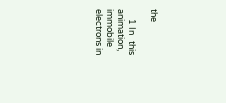the

     1 In   this animation, immobile electrons in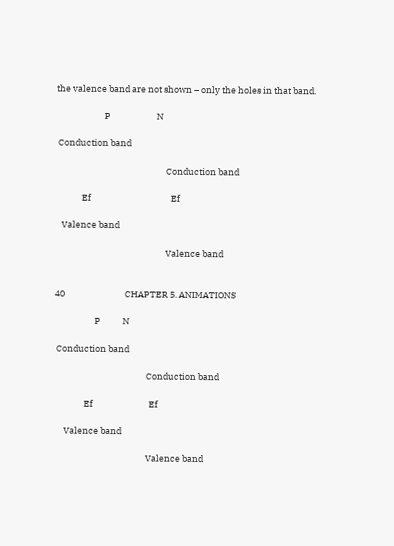the valence band are not shown – only the holes in that band.

                        P                       N

 Conduction band

                                                       Conduction band

             Ef                                        Ef

   Valence band

                                                       Valence band


40                              CHAPTER 5. ANIMATIONS

                    P           N

 Conduction band

                                              Conduction band

               Ef                            Ef

     Valence band

                                              Valence band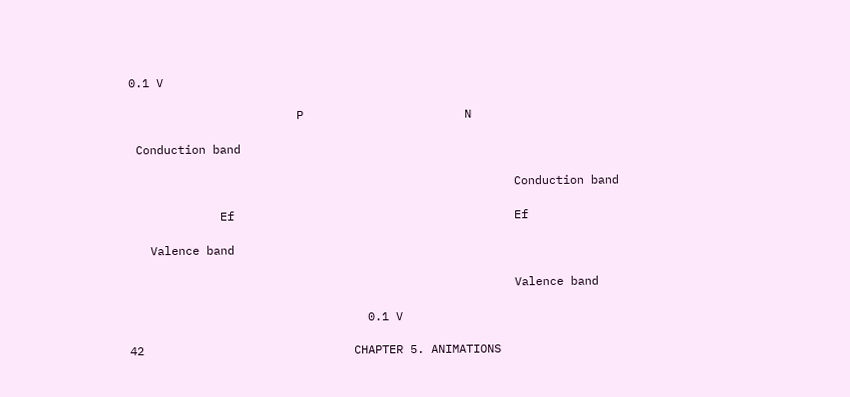0.1 V

                        P                       N

 Conduction band

                                                       Conduction band

             Ef                                        Ef

   Valence band

                                                       Valence band

                                  0.1 V

42                              CHAPTER 5. ANIMATIONS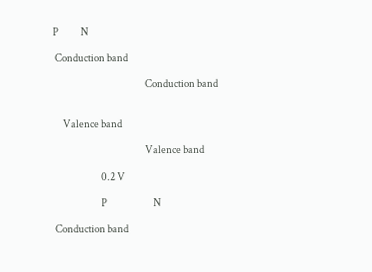P           N

 Conduction band

                                              Conduction band


     Valence band

                                              Valence band

                        0.2 V

                        P                       N

 Conduction band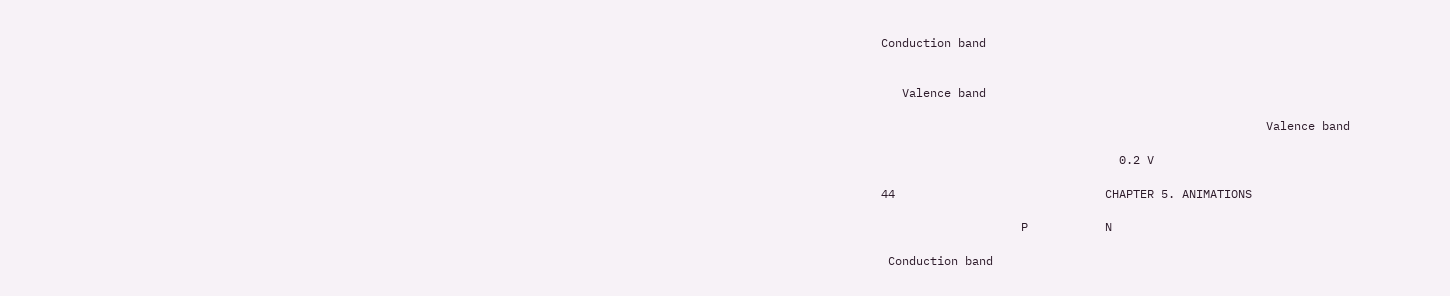Conduction band


   Valence band

                                                       Valence band

                                  0.2 V

44                              CHAPTER 5. ANIMATIONS

                    P           N

 Conduction band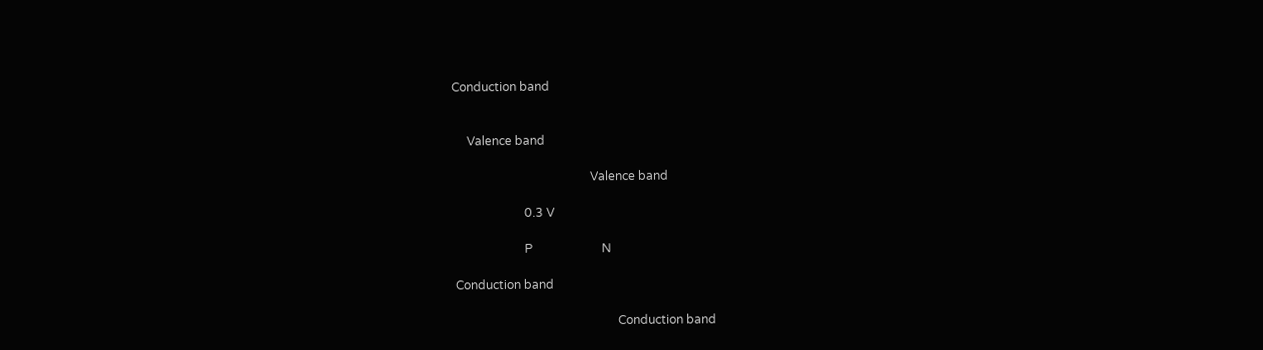Conduction band


     Valence band

                                              Valence band

                        0.3 V

                        P                       N

 Conduction band

                                                       Conduction band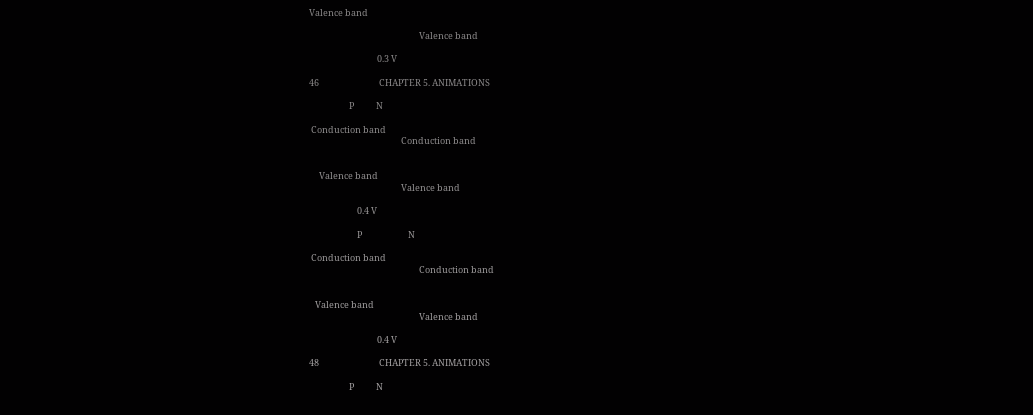Valence band

                                                       Valence band

                                  0.3 V

46                              CHAPTER 5. ANIMATIONS

                    P           N

 Conduction band
                                              Conduction band


     Valence band
                                              Valence band

                        0.4 V

                        P                       N

 Conduction band
                                                       Conduction band


   Valence band
                                                       Valence band

                                  0.4 V

48                              CHAPTER 5. ANIMATIONS

                    P           N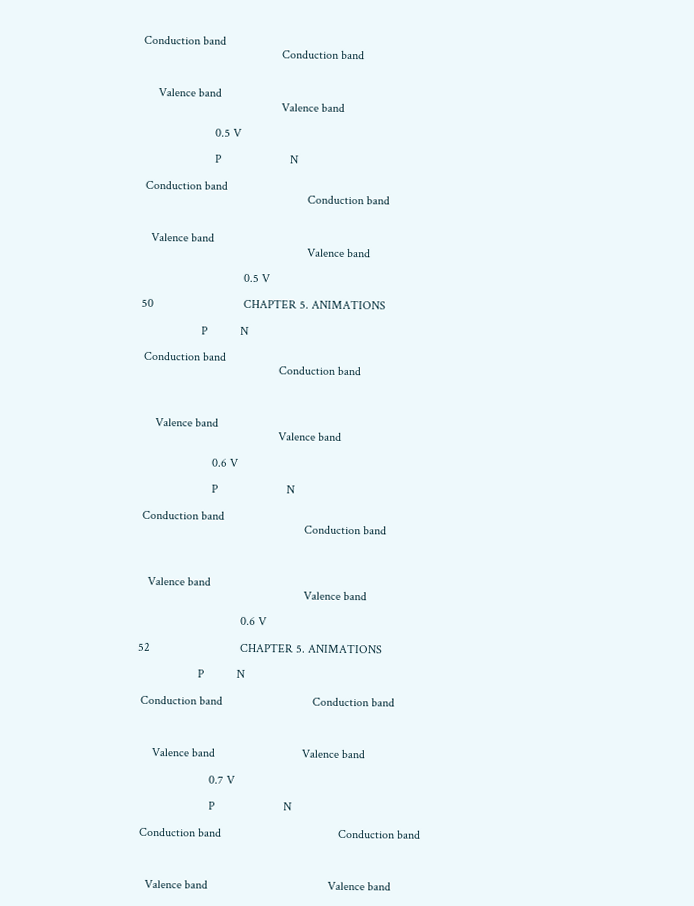Conduction band
                                              Conduction band


     Valence band
                                              Valence band

                        0.5 V

                        P                       N

 Conduction band
                                                       Conduction band


   Valence band
                                                       Valence band

                                  0.5 V

50                              CHAPTER 5. ANIMATIONS

                    P           N

 Conduction band
                                              Conduction band



     Valence band
                                              Valence band

                        0.6 V

                        P                       N

 Conduction band
                                                       Conduction band



   Valence band
                                                       Valence band

                                  0.6 V

52                              CHAPTER 5. ANIMATIONS

                    P           N

 Conduction band                              Conduction band



     Valence band                             Valence band

                        0.7 V

                        P                       N

 Conduction band                                       Conduction band



   Valence band                                        Valence band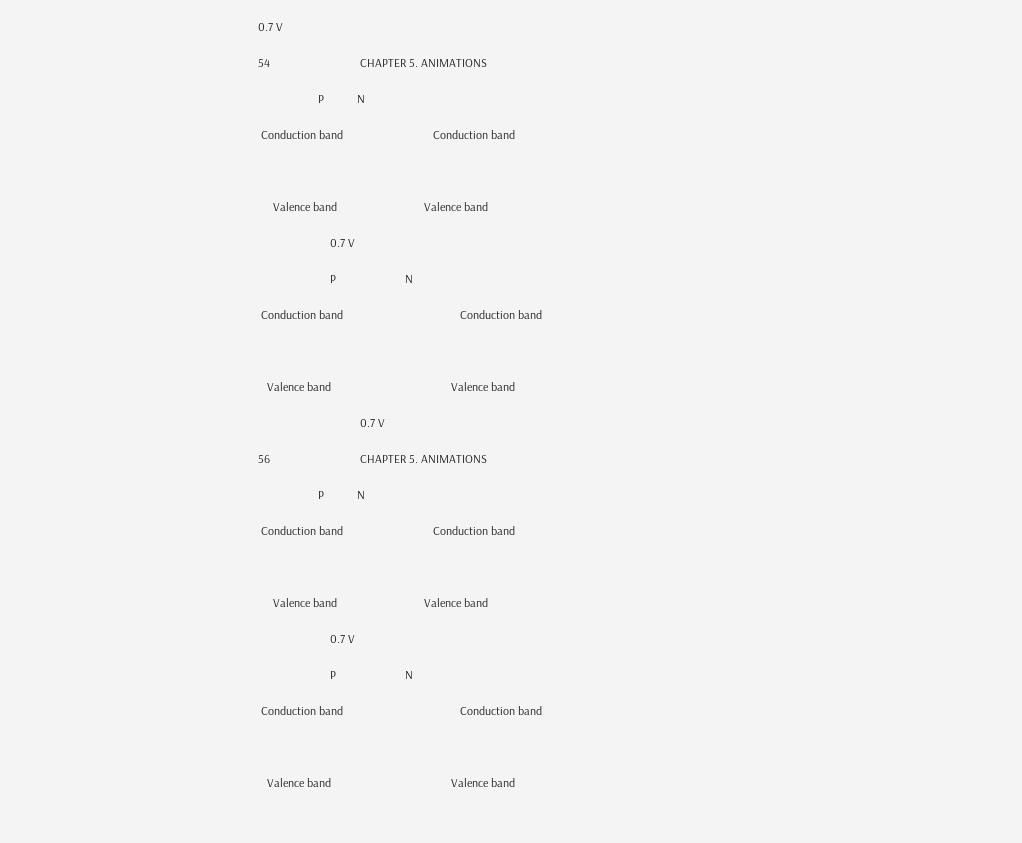0.7 V

54                              CHAPTER 5. ANIMATIONS

                    P           N

 Conduction band                              Conduction band



     Valence band                             Valence band

                        0.7 V

                        P                       N

 Conduction band                                       Conduction band



   Valence band                                        Valence band

                                  0.7 V

56                              CHAPTER 5. ANIMATIONS

                    P           N

 Conduction band                              Conduction band



     Valence band                             Valence band

                        0.7 V

                        P                       N

 Conduction band                                       Conduction band



   Valence band                                        Valence band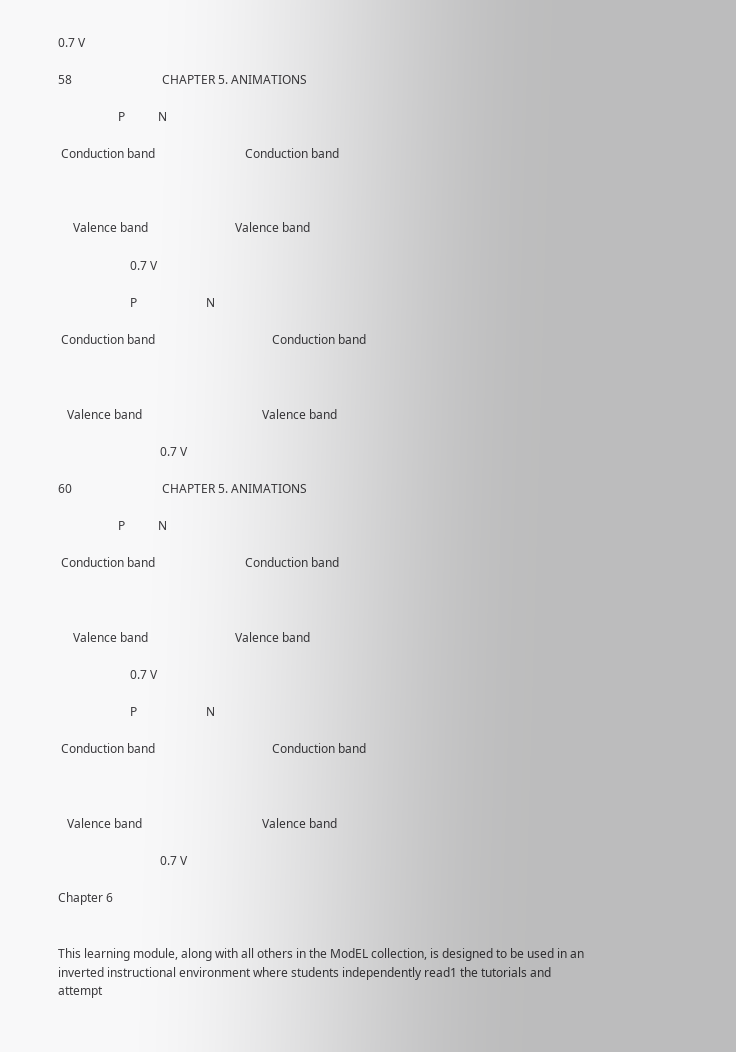0.7 V

58                              CHAPTER 5. ANIMATIONS

                    P           N

 Conduction band                              Conduction band



     Valence band                             Valence band

                        0.7 V

                        P                       N

 Conduction band                                       Conduction band



   Valence band                                        Valence band

                                  0.7 V

60                              CHAPTER 5. ANIMATIONS

                    P           N

 Conduction band                              Conduction band



     Valence band                             Valence band

                        0.7 V

                        P                       N

 Conduction band                                       Conduction band



   Valence band                                        Valence band

                                  0.7 V

Chapter 6


This learning module, along with all others in the ModEL collection, is designed to be used in an
inverted instructional environment where students independently read1 the tutorials and attempt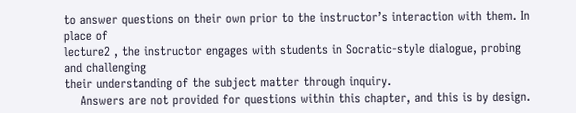to answer questions on their own prior to the instructor’s interaction with them. In place of
lecture2 , the instructor engages with students in Socratic-style dialogue, probing and challenging
their understanding of the subject matter through inquiry.
    Answers are not provided for questions within this chapter, and this is by design.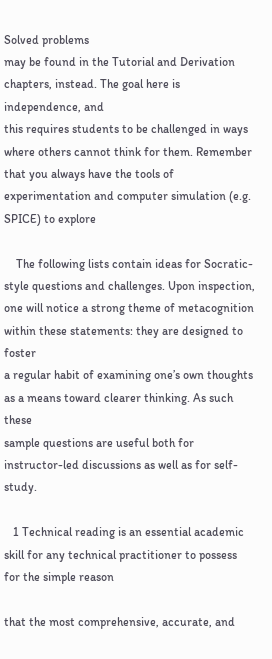Solved problems
may be found in the Tutorial and Derivation chapters, instead. The goal here is independence, and
this requires students to be challenged in ways where others cannot think for them. Remember
that you always have the tools of experimentation and computer simulation (e.g. SPICE) to explore

    The following lists contain ideas for Socratic-style questions and challenges. Upon inspection,
one will notice a strong theme of metacognition within these statements: they are designed to foster
a regular habit of examining one’s own thoughts as a means toward clearer thinking. As such these
sample questions are useful both for instructor-led discussions as well as for self-study.

   1 Technical reading is an essential academic skill for any technical practitioner to possess for the simple reason

that the most comprehensive, accurate, and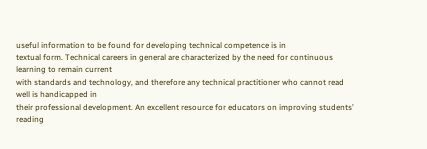useful information to be found for developing technical competence is in
textual form. Technical careers in general are characterized by the need for continuous learning to remain current
with standards and technology, and therefore any technical practitioner who cannot read well is handicapped in
their professional development. An excellent resource for educators on improving students’ reading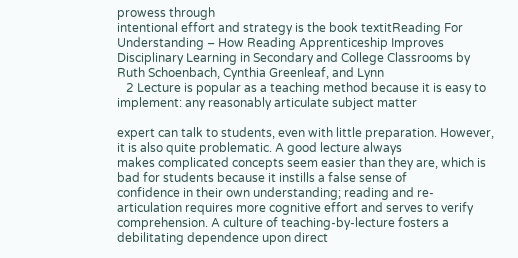prowess through
intentional effort and strategy is the book textitReading For Understanding – How Reading Apprenticeship Improves
Disciplinary Learning in Secondary and College Classrooms by Ruth Schoenbach, Cynthia Greenleaf, and Lynn
   2 Lecture is popular as a teaching method because it is easy to implement: any reasonably articulate subject matter

expert can talk to students, even with little preparation. However, it is also quite problematic. A good lecture always
makes complicated concepts seem easier than they are, which is bad for students because it instills a false sense of
confidence in their own understanding; reading and re-articulation requires more cognitive effort and serves to verify
comprehension. A culture of teaching-by-lecture fosters a debilitating dependence upon direct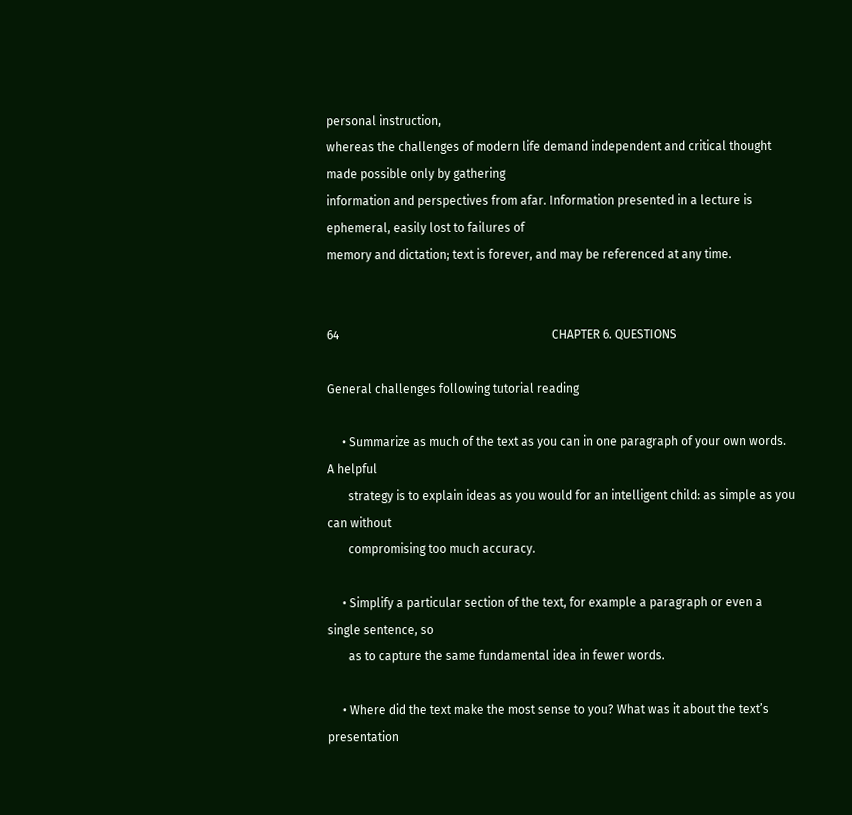personal instruction,
whereas the challenges of modern life demand independent and critical thought made possible only by gathering
information and perspectives from afar. Information presented in a lecture is ephemeral, easily lost to failures of
memory and dictation; text is forever, and may be referenced at any time.


64                                                                       CHAPTER 6. QUESTIONS

General challenges following tutorial reading

     • Summarize as much of the text as you can in one paragraph of your own words. A helpful
       strategy is to explain ideas as you would for an intelligent child: as simple as you can without
       compromising too much accuracy.

     • Simplify a particular section of the text, for example a paragraph or even a single sentence, so
       as to capture the same fundamental idea in fewer words.

     • Where did the text make the most sense to you? What was it about the text’s presentation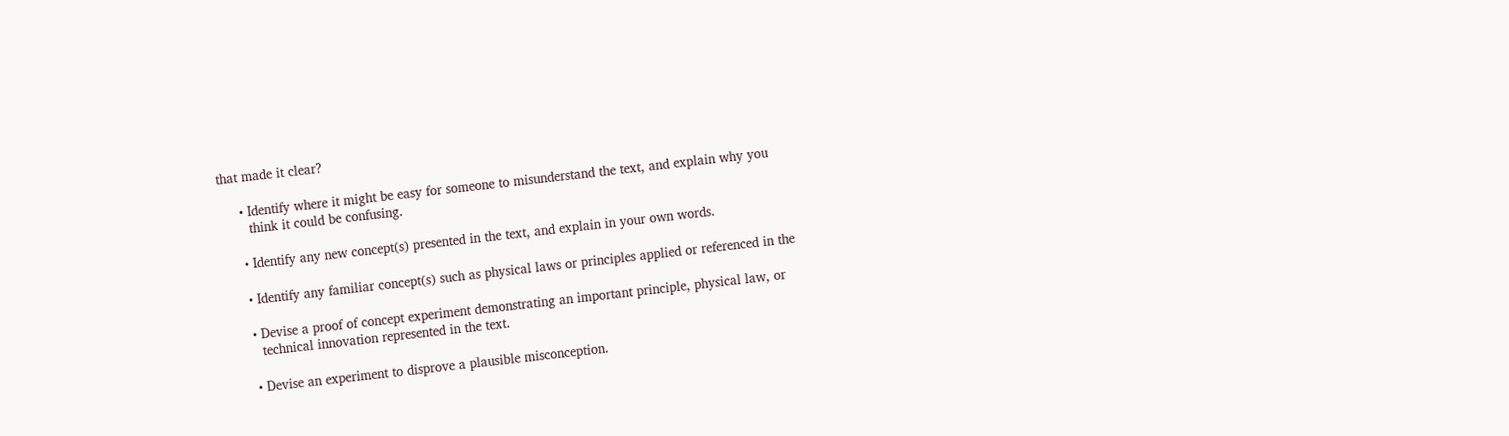that made it clear?

     • Identify where it might be easy for someone to misunderstand the text, and explain why you
       think it could be confusing.

     • Identify any new concept(s) presented in the text, and explain in your own words.

     • Identify any familiar concept(s) such as physical laws or principles applied or referenced in the

     • Devise a proof of concept experiment demonstrating an important principle, physical law, or
       technical innovation represented in the text.

     • Devise an experiment to disprove a plausible misconception.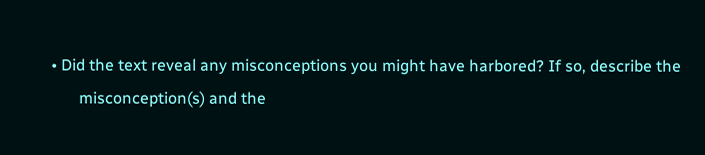• Did the text reveal any misconceptions you might have harbored? If so, describe the
       misconception(s) and the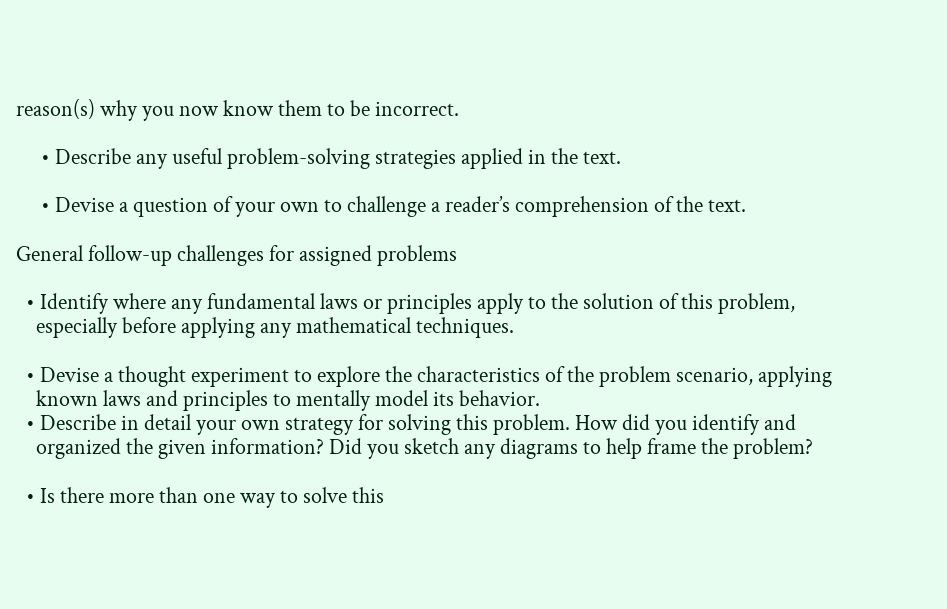reason(s) why you now know them to be incorrect.

     • Describe any useful problem-solving strategies applied in the text.

     • Devise a question of your own to challenge a reader’s comprehension of the text.

General follow-up challenges for assigned problems

  • Identify where any fundamental laws or principles apply to the solution of this problem,
    especially before applying any mathematical techniques.

  • Devise a thought experiment to explore the characteristics of the problem scenario, applying
    known laws and principles to mentally model its behavior.
  • Describe in detail your own strategy for solving this problem. How did you identify and
    organized the given information? Did you sketch any diagrams to help frame the problem?

  • Is there more than one way to solve this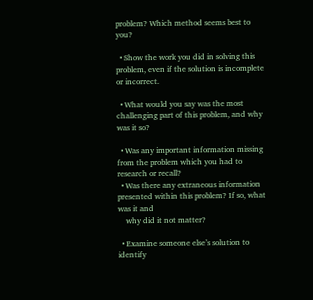problem? Which method seems best to you?

  • Show the work you did in solving this problem, even if the solution is incomplete or incorrect.

  • What would you say was the most challenging part of this problem, and why was it so?

  • Was any important information missing from the problem which you had to research or recall?
  • Was there any extraneous information presented within this problem? If so, what was it and
    why did it not matter?

  • Examine someone else’s solution to identify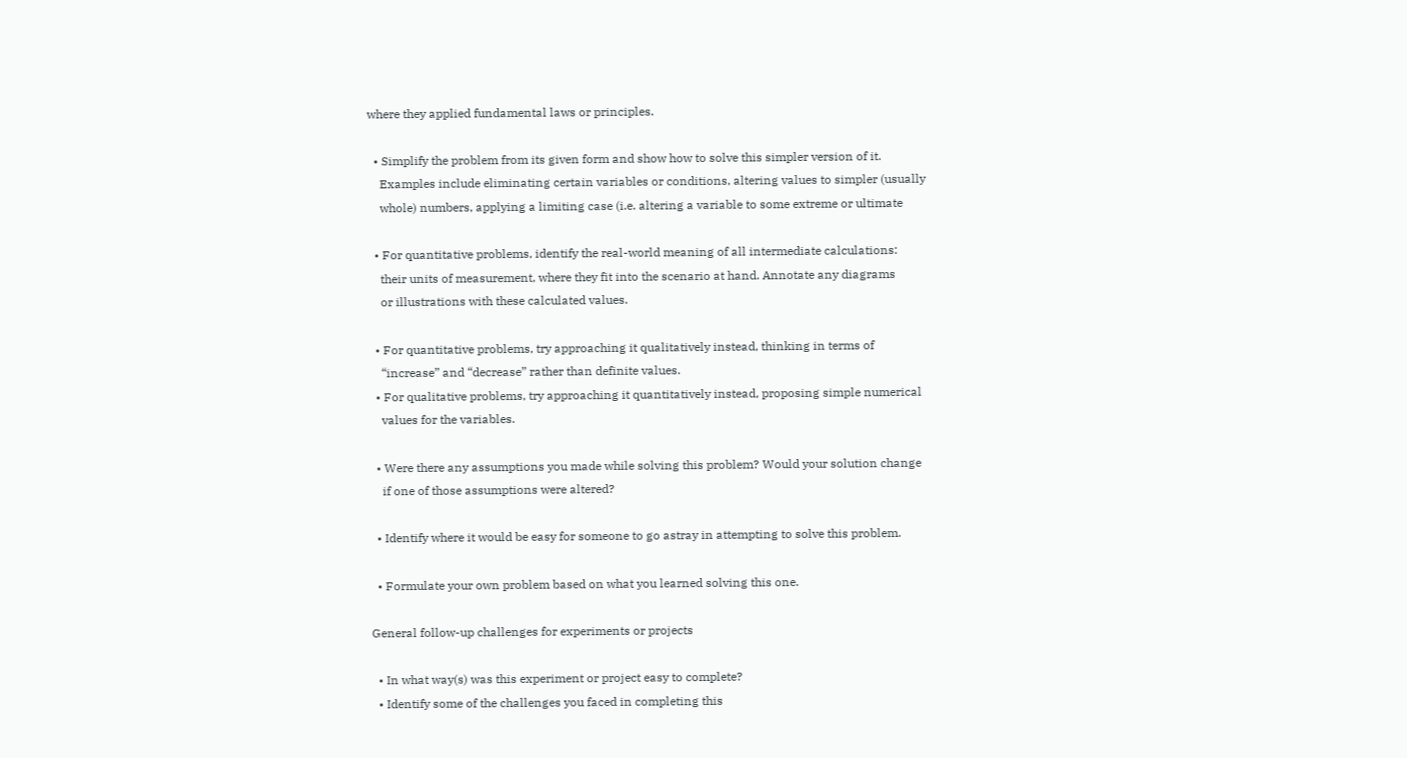where they applied fundamental laws or principles.

  • Simplify the problem from its given form and show how to solve this simpler version of it.
    Examples include eliminating certain variables or conditions, altering values to simpler (usually
    whole) numbers, applying a limiting case (i.e. altering a variable to some extreme or ultimate

  • For quantitative problems, identify the real-world meaning of all intermediate calculations:
    their units of measurement, where they fit into the scenario at hand. Annotate any diagrams
    or illustrations with these calculated values.

  • For quantitative problems, try approaching it qualitatively instead, thinking in terms of
    “increase” and “decrease” rather than definite values.
  • For qualitative problems, try approaching it quantitatively instead, proposing simple numerical
    values for the variables.

  • Were there any assumptions you made while solving this problem? Would your solution change
    if one of those assumptions were altered?

  • Identify where it would be easy for someone to go astray in attempting to solve this problem.

  • Formulate your own problem based on what you learned solving this one.

General follow-up challenges for experiments or projects

  • In what way(s) was this experiment or project easy to complete?
  • Identify some of the challenges you faced in completing this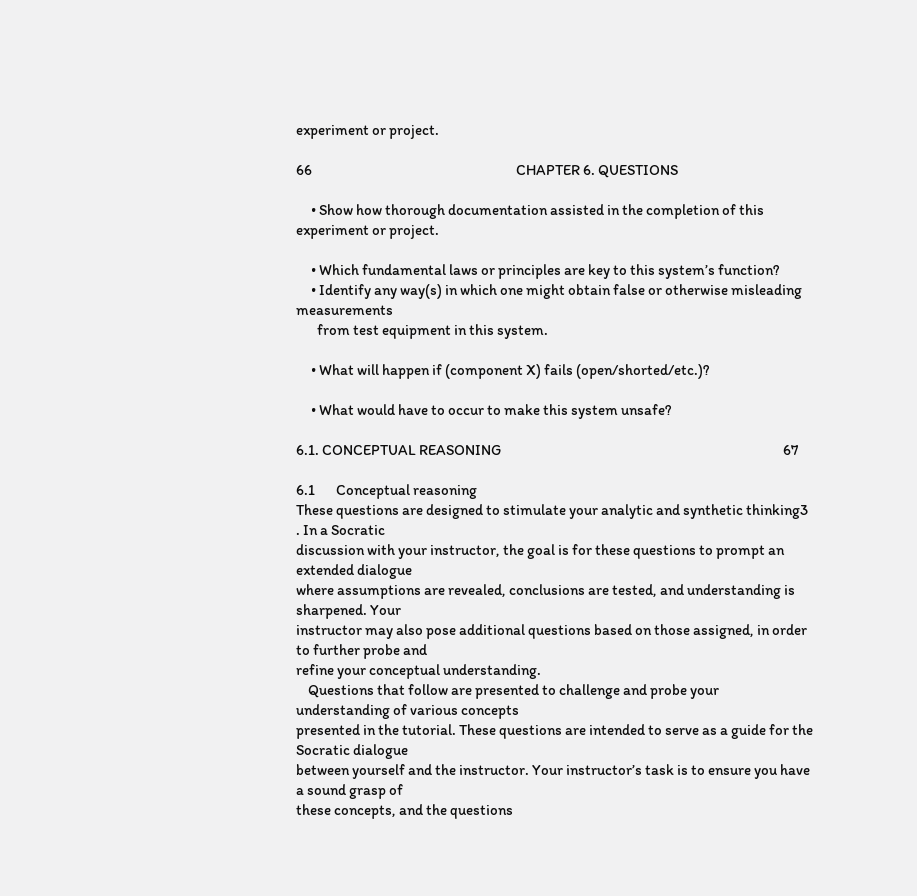experiment or project.

66                                                                    CHAPTER 6. QUESTIONS

     • Show how thorough documentation assisted in the completion of this experiment or project.

     • Which fundamental laws or principles are key to this system’s function?
     • Identify any way(s) in which one might obtain false or otherwise misleading measurements
       from test equipment in this system.

     • What will happen if (component X) fails (open/shorted/etc.)?

     • What would have to occur to make this system unsafe?

6.1. CONCEPTUAL REASONING                                                                                              67

6.1       Conceptual reasoning
These questions are designed to stimulate your analytic and synthetic thinking3 . In a Socratic
discussion with your instructor, the goal is for these questions to prompt an extended dialogue
where assumptions are revealed, conclusions are tested, and understanding is sharpened. Your
instructor may also pose additional questions based on those assigned, in order to further probe and
refine your conceptual understanding.
    Questions that follow are presented to challenge and probe your understanding of various concepts
presented in the tutorial. These questions are intended to serve as a guide for the Socratic dialogue
between yourself and the instructor. Your instructor’s task is to ensure you have a sound grasp of
these concepts, and the questions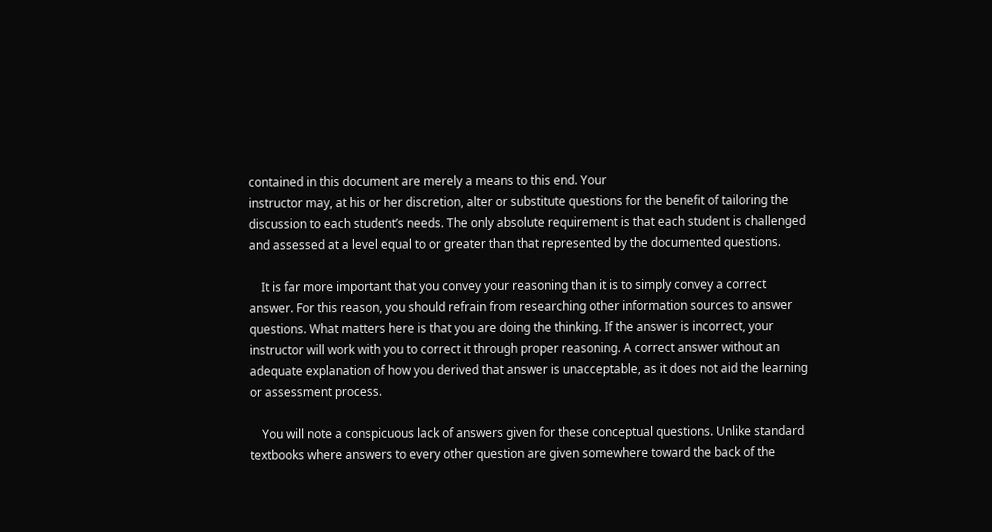contained in this document are merely a means to this end. Your
instructor may, at his or her discretion, alter or substitute questions for the benefit of tailoring the
discussion to each student’s needs. The only absolute requirement is that each student is challenged
and assessed at a level equal to or greater than that represented by the documented questions.

    It is far more important that you convey your reasoning than it is to simply convey a correct
answer. For this reason, you should refrain from researching other information sources to answer
questions. What matters here is that you are doing the thinking. If the answer is incorrect, your
instructor will work with you to correct it through proper reasoning. A correct answer without an
adequate explanation of how you derived that answer is unacceptable, as it does not aid the learning
or assessment process.

    You will note a conspicuous lack of answers given for these conceptual questions. Unlike standard
textbooks where answers to every other question are given somewhere toward the back of the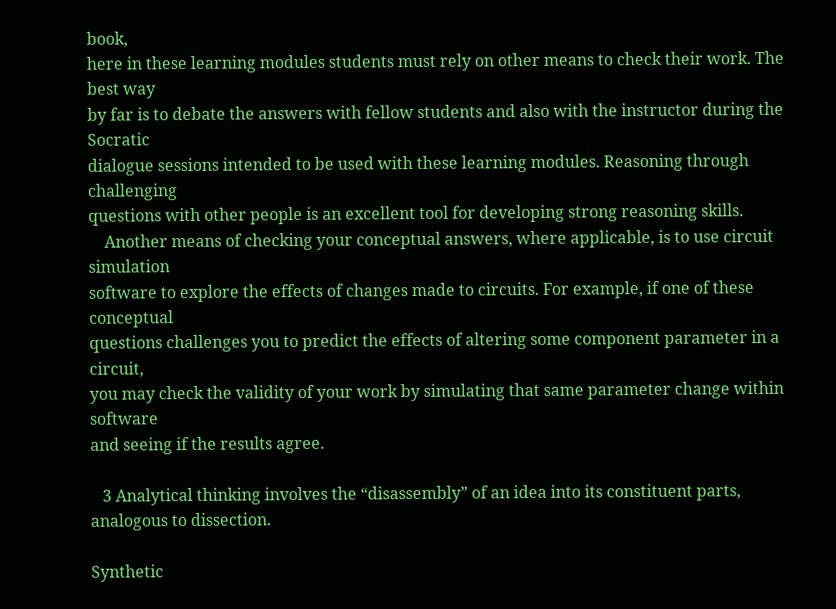book,
here in these learning modules students must rely on other means to check their work. The best way
by far is to debate the answers with fellow students and also with the instructor during the Socratic
dialogue sessions intended to be used with these learning modules. Reasoning through challenging
questions with other people is an excellent tool for developing strong reasoning skills.
    Another means of checking your conceptual answers, where applicable, is to use circuit simulation
software to explore the effects of changes made to circuits. For example, if one of these conceptual
questions challenges you to predict the effects of altering some component parameter in a circuit,
you may check the validity of your work by simulating that same parameter change within software
and seeing if the results agree.

   3 Analytical thinking involves the “disassembly” of an idea into its constituent parts, analogous to dissection.

Synthetic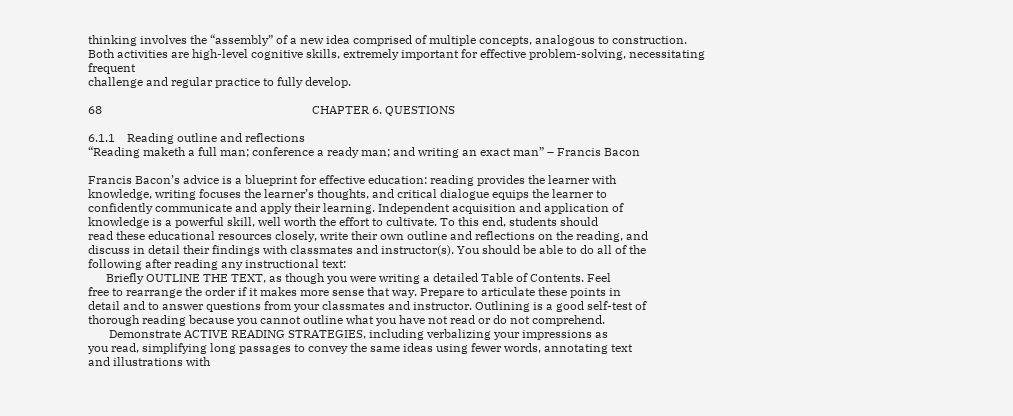thinking involves the “assembly” of a new idea comprised of multiple concepts, analogous to construction.
Both activities are high-level cognitive skills, extremely important for effective problem-solving, necessitating frequent
challenge and regular practice to fully develop.

68                                                                      CHAPTER 6. QUESTIONS

6.1.1    Reading outline and reflections
“Reading maketh a full man; conference a ready man; and writing an exact man” – Francis Bacon

Francis Bacon’s advice is a blueprint for effective education: reading provides the learner with
knowledge, writing focuses the learner’s thoughts, and critical dialogue equips the learner to
confidently communicate and apply their learning. Independent acquisition and application of
knowledge is a powerful skill, well worth the effort to cultivate. To this end, students should
read these educational resources closely, write their own outline and reflections on the reading, and
discuss in detail their findings with classmates and instructor(s). You should be able to do all of the
following after reading any instructional text:
      Briefly OUTLINE THE TEXT, as though you were writing a detailed Table of Contents. Feel
free to rearrange the order if it makes more sense that way. Prepare to articulate these points in
detail and to answer questions from your classmates and instructor. Outlining is a good self-test of
thorough reading because you cannot outline what you have not read or do not comprehend.
       Demonstrate ACTIVE READING STRATEGIES, including verbalizing your impressions as
you read, simplifying long passages to convey the same ideas using fewer words, annotating text
and illustrations with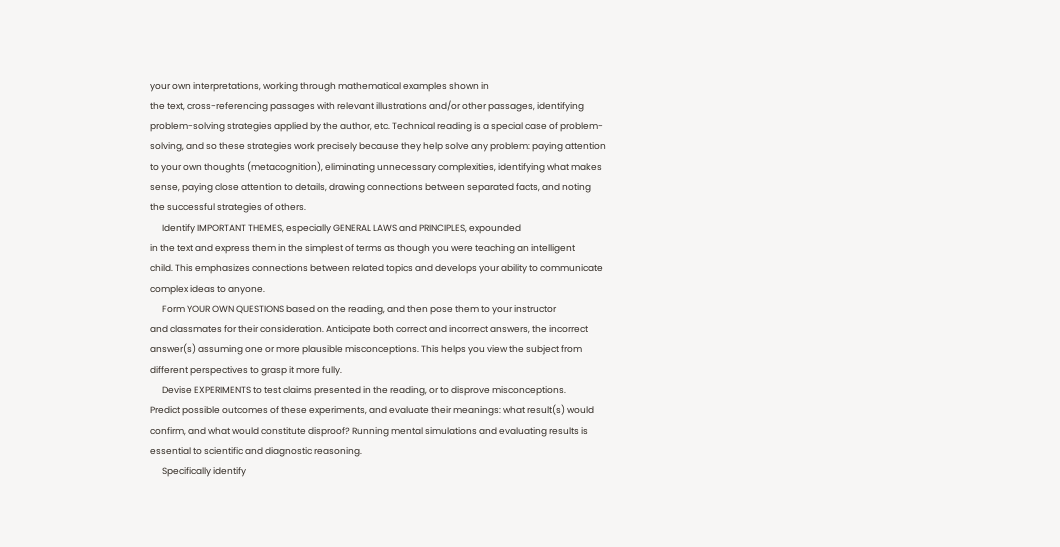your own interpretations, working through mathematical examples shown in
the text, cross-referencing passages with relevant illustrations and/or other passages, identifying
problem-solving strategies applied by the author, etc. Technical reading is a special case of problem-
solving, and so these strategies work precisely because they help solve any problem: paying attention
to your own thoughts (metacognition), eliminating unnecessary complexities, identifying what makes
sense, paying close attention to details, drawing connections between separated facts, and noting
the successful strategies of others.
      Identify IMPORTANT THEMES, especially GENERAL LAWS and PRINCIPLES, expounded
in the text and express them in the simplest of terms as though you were teaching an intelligent
child. This emphasizes connections between related topics and develops your ability to communicate
complex ideas to anyone.
      Form YOUR OWN QUESTIONS based on the reading, and then pose them to your instructor
and classmates for their consideration. Anticipate both correct and incorrect answers, the incorrect
answer(s) assuming one or more plausible misconceptions. This helps you view the subject from
different perspectives to grasp it more fully.
      Devise EXPERIMENTS to test claims presented in the reading, or to disprove misconceptions.
Predict possible outcomes of these experiments, and evaluate their meanings: what result(s) would
confirm, and what would constitute disproof? Running mental simulations and evaluating results is
essential to scientific and diagnostic reasoning.
      Specifically identify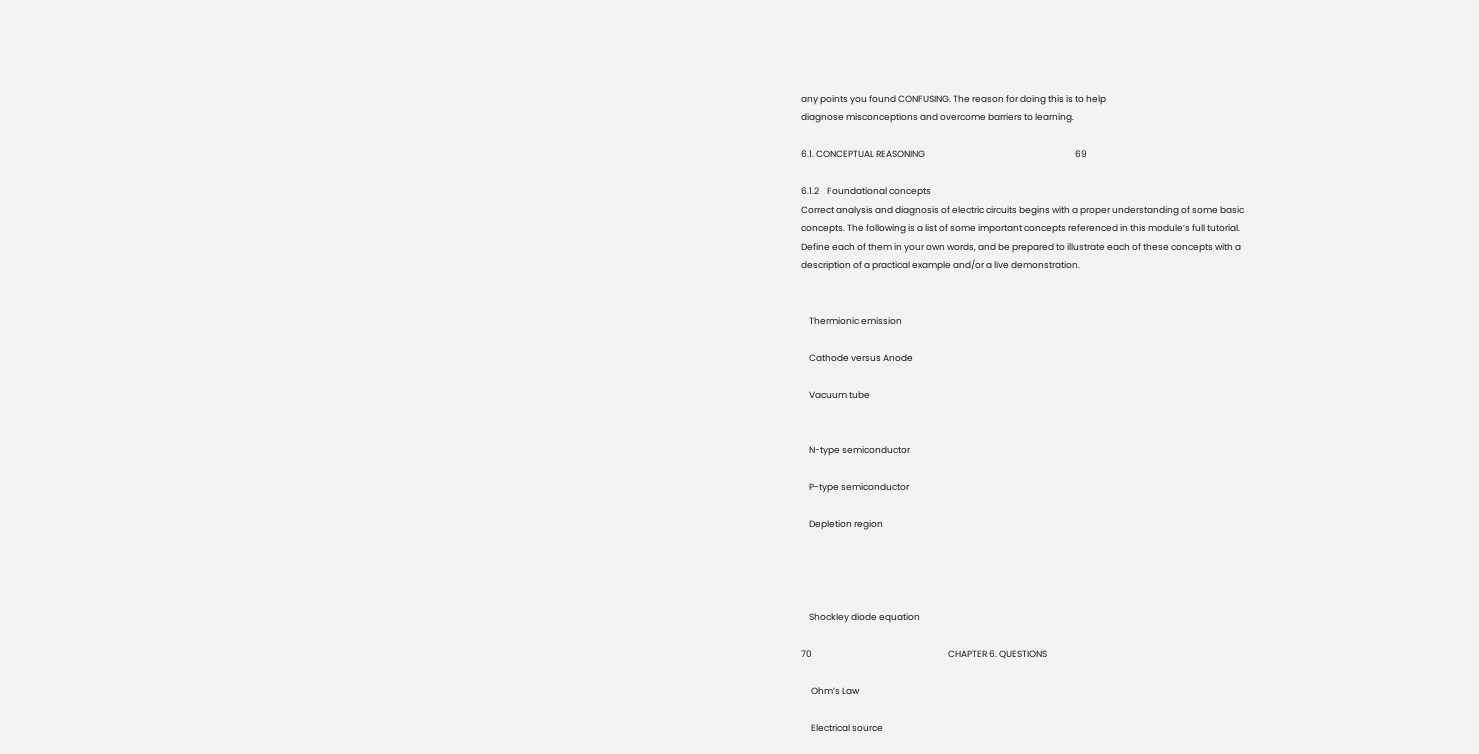any points you found CONFUSING. The reason for doing this is to help
diagnose misconceptions and overcome barriers to learning.

6.1. CONCEPTUAL REASONING                                                                           69

6.1.2    Foundational concepts
Correct analysis and diagnosis of electric circuits begins with a proper understanding of some basic
concepts. The following is a list of some important concepts referenced in this module’s full tutorial.
Define each of them in your own words, and be prepared to illustrate each of these concepts with a
description of a practical example and/or a live demonstration.


    Thermionic emission

    Cathode versus Anode

    Vacuum tube


    N-type semiconductor

    P-type semiconductor

    Depletion region




    Shockley diode equation

70                                                                    CHAPTER 6. QUESTIONS

     Ohm’s Law

     Electrical source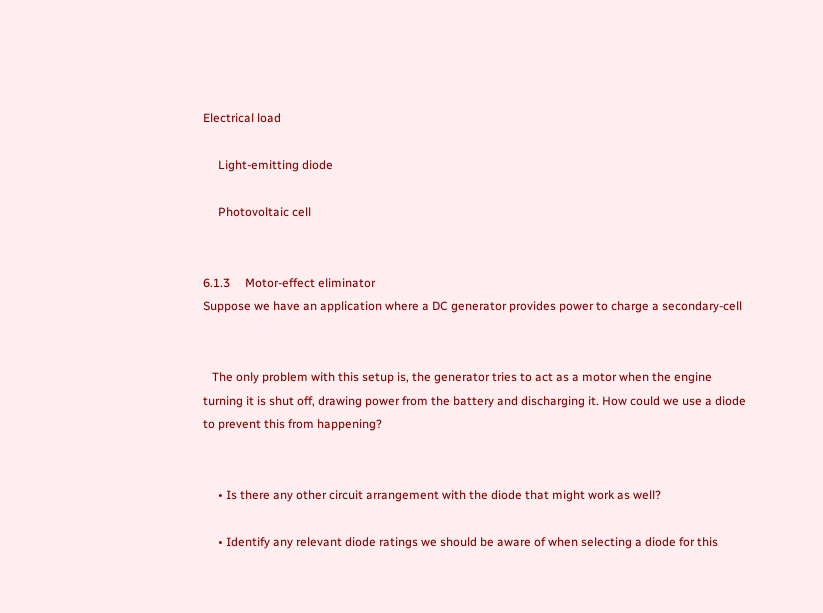Electrical load

     Light-emitting diode

     Photovoltaic cell


6.1.3     Motor-effect eliminator
Suppose we have an application where a DC generator provides power to charge a secondary-cell


   The only problem with this setup is, the generator tries to act as a motor when the engine
turning it is shut off, drawing power from the battery and discharging it. How could we use a diode
to prevent this from happening?


     • Is there any other circuit arrangement with the diode that might work as well?

     • Identify any relevant diode ratings we should be aware of when selecting a diode for this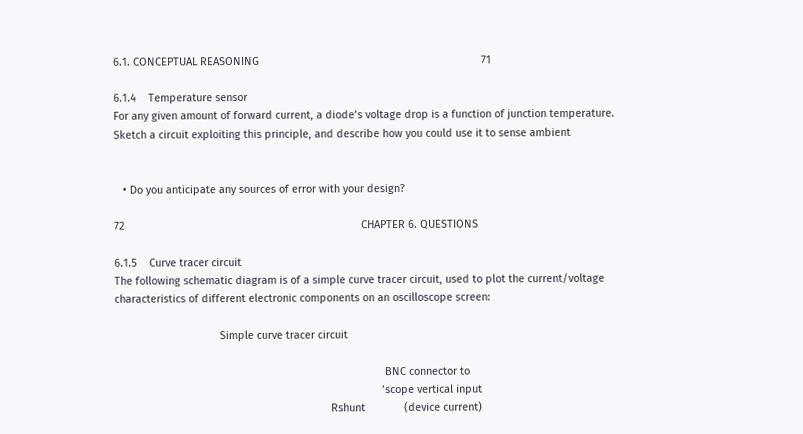6.1. CONCEPTUAL REASONING                                                                          71

6.1.4    Temperature sensor
For any given amount of forward current, a diode’s voltage drop is a function of junction temperature.
Sketch a circuit exploiting this principle, and describe how you could use it to sense ambient


   • Do you anticipate any sources of error with your design?

72                                                                               CHAPTER 6. QUESTIONS

6.1.5    Curve tracer circuit
The following schematic diagram is of a simple curve tracer circuit, used to plot the current/voltage
characteristics of different electronic components on an oscilloscope screen:

                                   Simple curve tracer circuit

                                                                                          BNC connector to
                                                                                         ’scope vertical input
                                                                        Rshunt             (device current)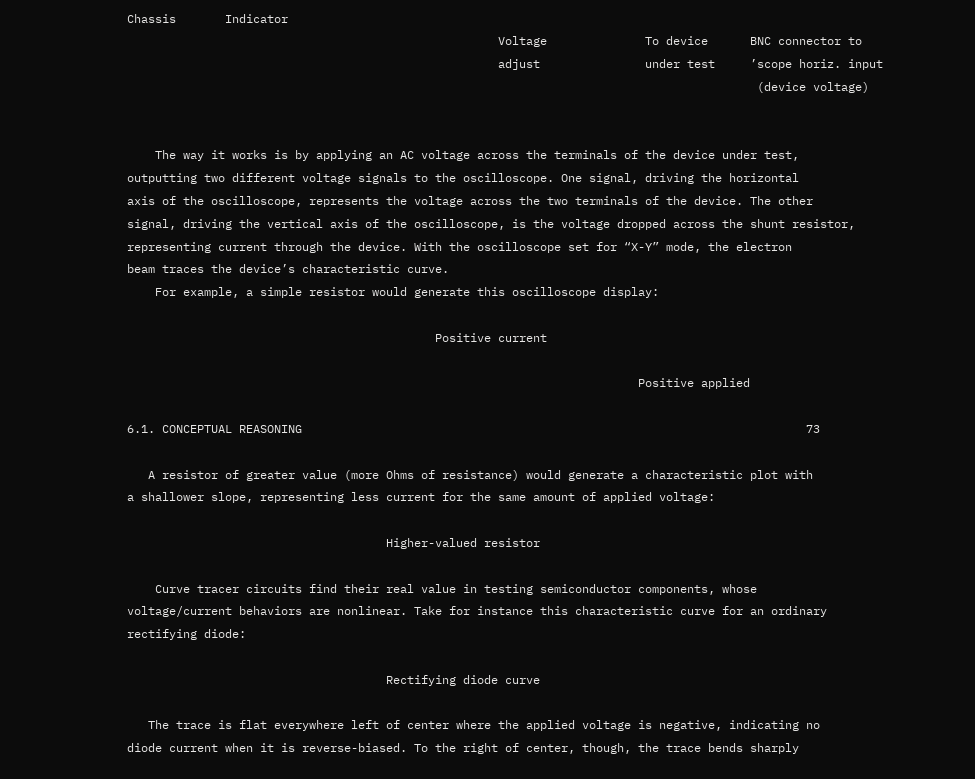Chassis       Indicator
                                                     Voltage              To device      BNC connector to
                                                     adjust               under test     ’scope horiz. input
                                                                                          (device voltage)


    The way it works is by applying an AC voltage across the terminals of the device under test,
outputting two different voltage signals to the oscilloscope. One signal, driving the horizontal
axis of the oscilloscope, represents the voltage across the two terminals of the device. The other
signal, driving the vertical axis of the oscilloscope, is the voltage dropped across the shunt resistor,
representing current through the device. With the oscilloscope set for “X-Y” mode, the electron
beam traces the device’s characteristic curve.
    For example, a simple resistor would generate this oscilloscope display:

                                            Positive current

                                                                         Positive applied

6.1. CONCEPTUAL REASONING                                                                        73

   A resistor of greater value (more Ohms of resistance) would generate a characteristic plot with
a shallower slope, representing less current for the same amount of applied voltage:

                                     Higher-valued resistor

    Curve tracer circuits find their real value in testing semiconductor components, whose
voltage/current behaviors are nonlinear. Take for instance this characteristic curve for an ordinary
rectifying diode:

                                     Rectifying diode curve

   The trace is flat everywhere left of center where the applied voltage is negative, indicating no
diode current when it is reverse-biased. To the right of center, though, the trace bends sharply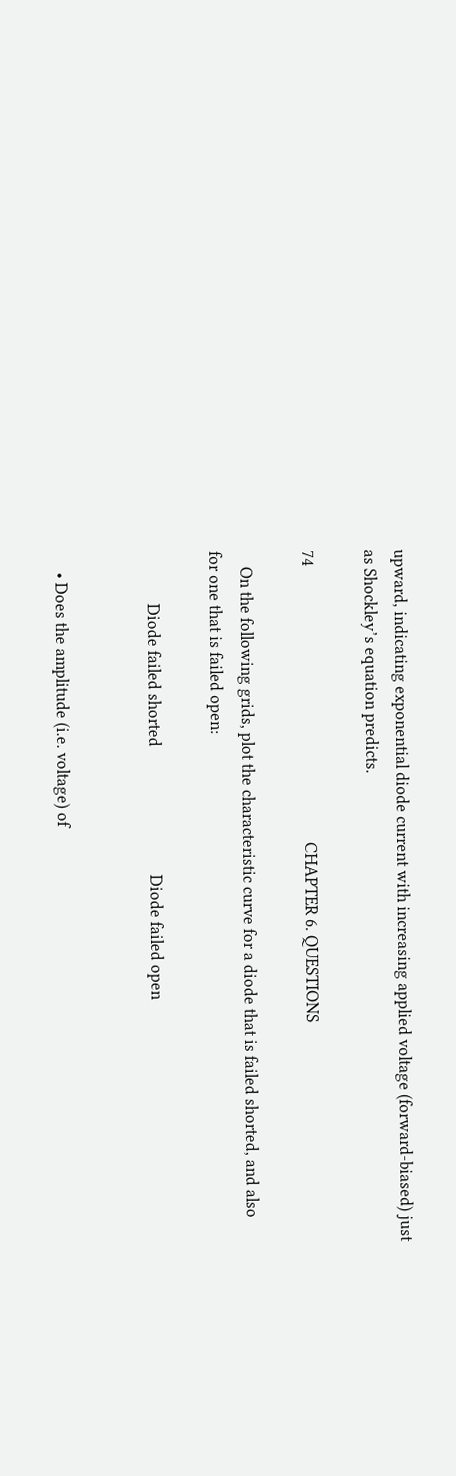upward, indicating exponential diode current with increasing applied voltage (forward-biased) just
as Shockley’s equation predicts.

74                                                                     CHAPTER 6. QUESTIONS

    On the following grids, plot the characteristic curve for a diode that is failed shorted, and also
for one that is failed open:

             Diode failed shorted                                Diode failed open


     • Does the amplitude (i.e. voltage) of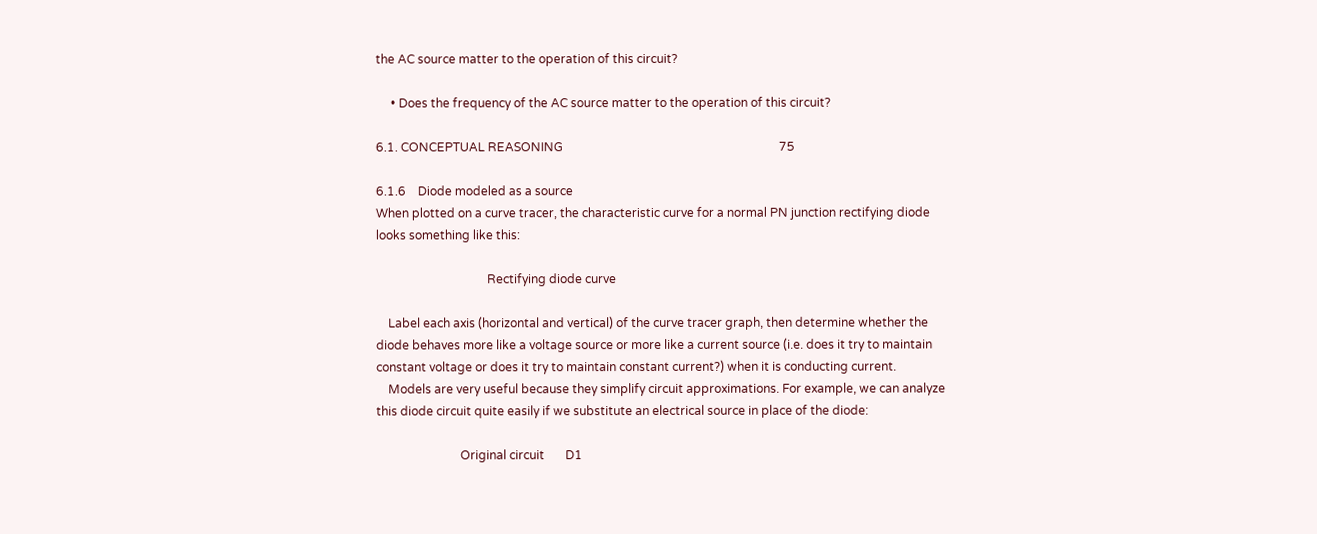the AC source matter to the operation of this circuit?

     • Does the frequency of the AC source matter to the operation of this circuit?

6.1. CONCEPTUAL REASONING                                                                        75

6.1.6    Diode modeled as a source
When plotted on a curve tracer, the characteristic curve for a normal PN junction rectifying diode
looks something like this:

                                     Rectifying diode curve

    Label each axis (horizontal and vertical) of the curve tracer graph, then determine whether the
diode behaves more like a voltage source or more like a current source (i.e. does it try to maintain
constant voltage or does it try to maintain constant current?) when it is conducting current.
    Models are very useful because they simplify circuit approximations. For example, we can analyze
this diode circuit quite easily if we substitute an electrical source in place of the diode:

                            Original circuit       D1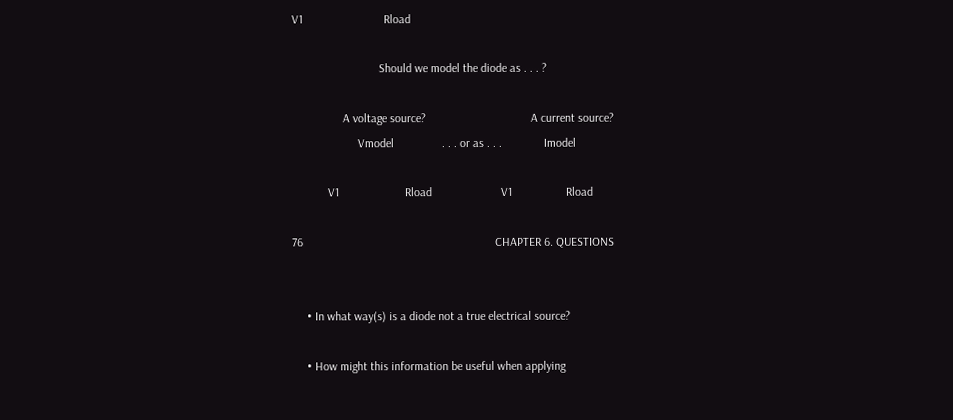V1                           Rload

                             Should we model the diode as . . . ?

                 A voltage source?                                   A current source?
                      Vmodel                . . . or as . . .              Imodel

            V1                      Rload                       V1                  Rload

76                                                                CHAPTER 6. QUESTIONS


     • In what way(s) is a diode not a true electrical source?

     • How might this information be useful when applying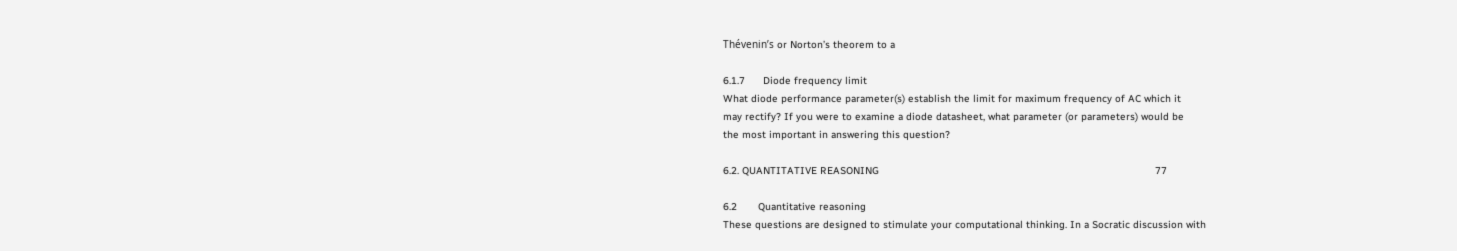Thévenin’s or Norton’s theorem to a

6.1.7      Diode frequency limit
What diode performance parameter(s) establish the limit for maximum frequency of AC which it
may rectify? If you were to examine a diode datasheet, what parameter (or parameters) would be
the most important in answering this question?

6.2. QUANTITATIVE REASONING                                                                                            77

6.2       Quantitative reasoning
These questions are designed to stimulate your computational thinking. In a Socratic discussion with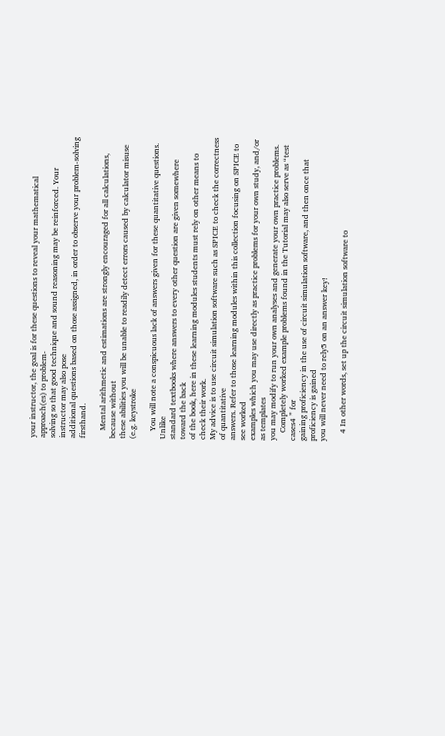your instructor, the goal is for these questions to reveal your mathematical approach(es) to problem-
solving so that good technique and sound reasoning may be reinforced. Your instructor may also pose
additional questions based on those assigned, in order to observe your problem-solving firsthand.

    Mental arithmetic and estimations are strongly encouraged for all calculations, because without
these abilities you will be unable to readily detect errors caused by calculator misuse (e.g. keystroke

    You will note a conspicuous lack of answers given for these quantitative questions. Unlike
standard textbooks where answers to every other question are given somewhere toward the back
of the book, here in these learning modules students must rely on other means to check their work.
My advice is to use circuit simulation software such as SPICE to check the correctness of quantitative
answers. Refer to those learning modules within this collection focusing on SPICE to see worked
examples which you may use directly as practice problems for your own study, and/or as templates
you may modify to run your own analyses and generate your own practice problems.
    Completely worked example problems found in the Tutorial may also serve as “test cases4 ” for
gaining proficiency in the use of circuit simulation software, and then once that proficiency is gained
you will never need to rely5 on an answer key!

    4 In other words, set up the circuit simulation software to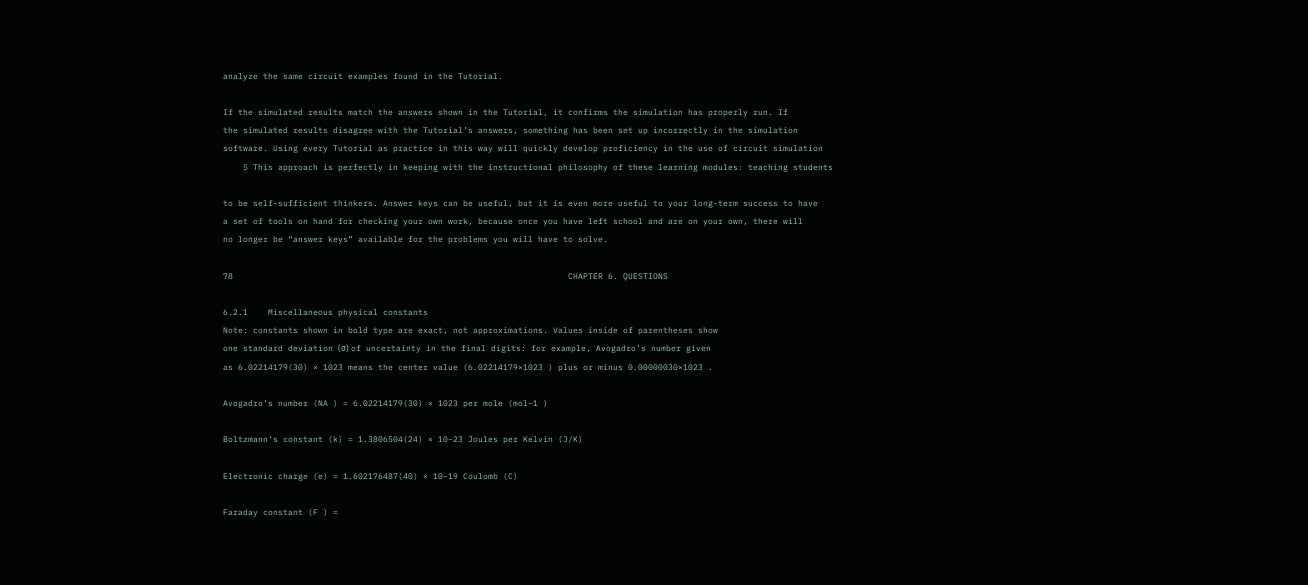analyze the same circuit examples found in the Tutorial.

If the simulated results match the answers shown in the Tutorial, it confirms the simulation has properly run. If
the simulated results disagree with the Tutorial’s answers, something has been set up incorrectly in the simulation
software. Using every Tutorial as practice in this way will quickly develop proficiency in the use of circuit simulation
    5 This approach is perfectly in keeping with the instructional philosophy of these learning modules: teaching students

to be self-sufficient thinkers. Answer keys can be useful, but it is even more useful to your long-term success to have
a set of tools on hand for checking your own work, because once you have left school and are on your own, there will
no longer be “answer keys” available for the problems you will have to solve.

78                                                                   CHAPTER 6. QUESTIONS

6.2.1    Miscellaneous physical constants
Note: constants shown in bold type are exact, not approximations. Values inside of parentheses show
one standard deviation (σ) of uncertainty in the final digits: for example, Avogadro’s number given
as 6.02214179(30) × 1023 means the center value (6.02214179×1023 ) plus or minus 0.00000030×1023 .

Avogadro’s number (NA ) = 6.02214179(30) × 1023 per mole (mol−1 )

Boltzmann’s constant (k) = 1.3806504(24) × 10−23 Joules per Kelvin (J/K)

Electronic charge (e) = 1.602176487(40) × 10−19 Coulomb (C)

Faraday constant (F ) =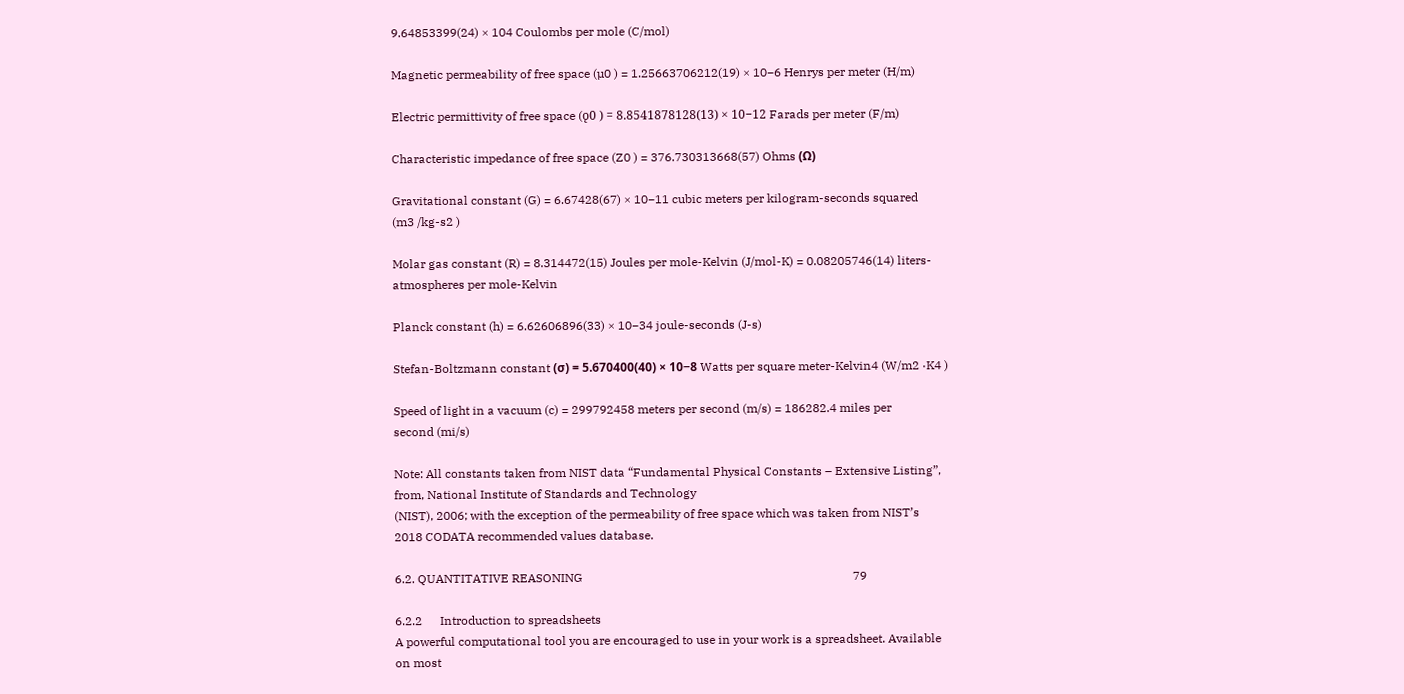9.64853399(24) × 104 Coulombs per mole (C/mol)

Magnetic permeability of free space (µ0 ) = 1.25663706212(19) × 10−6 Henrys per meter (H/m)

Electric permittivity of free space (ǫ0 ) = 8.8541878128(13) × 10−12 Farads per meter (F/m)

Characteristic impedance of free space (Z0 ) = 376.730313668(57) Ohms (Ω)

Gravitational constant (G) = 6.67428(67) × 10−11 cubic meters per kilogram-seconds squared
(m3 /kg-s2 )

Molar gas constant (R) = 8.314472(15) Joules per mole-Kelvin (J/mol-K) = 0.08205746(14) liters-
atmospheres per mole-Kelvin

Planck constant (h) = 6.62606896(33) × 10−34 joule-seconds (J-s)

Stefan-Boltzmann constant (σ) = 5.670400(40) × 10−8 Watts per square meter-Kelvin4 (W/m2 ·K4 )

Speed of light in a vacuum (c) = 299792458 meters per second (m/s) = 186282.4 miles per
second (mi/s)

Note: All constants taken from NIST data “Fundamental Physical Constants – Extensive Listing”,
from, National Institute of Standards and Technology
(NIST), 2006; with the exception of the permeability of free space which was taken from NIST’s
2018 CODATA recommended values database.

6.2. QUANTITATIVE REASONING                                                                                          79

6.2.2      Introduction to spreadsheets
A powerful computational tool you are encouraged to use in your work is a spreadsheet. Available
on most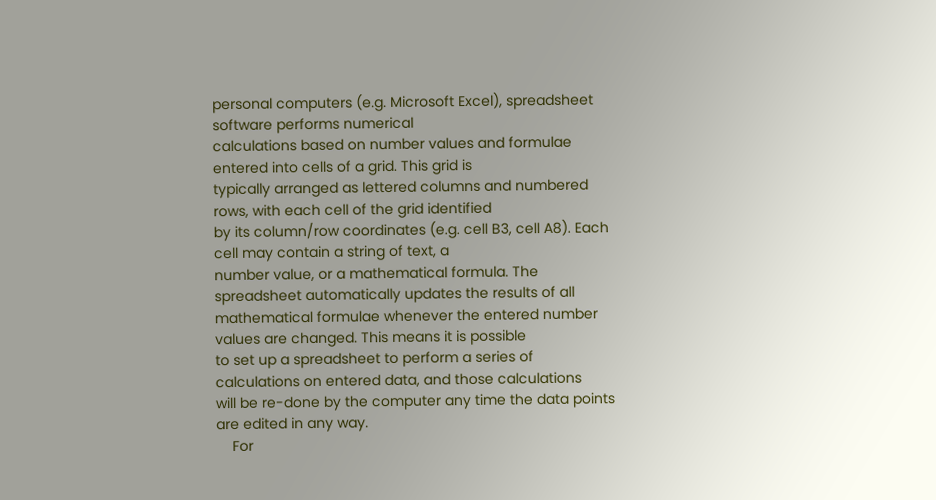personal computers (e.g. Microsoft Excel), spreadsheet software performs numerical
calculations based on number values and formulae entered into cells of a grid. This grid is
typically arranged as lettered columns and numbered rows, with each cell of the grid identified
by its column/row coordinates (e.g. cell B3, cell A8). Each cell may contain a string of text, a
number value, or a mathematical formula. The spreadsheet automatically updates the results of all
mathematical formulae whenever the entered number values are changed. This means it is possible
to set up a spreadsheet to perform a series of calculations on entered data, and those calculations
will be re-done by the computer any time the data points are edited in any way.
    For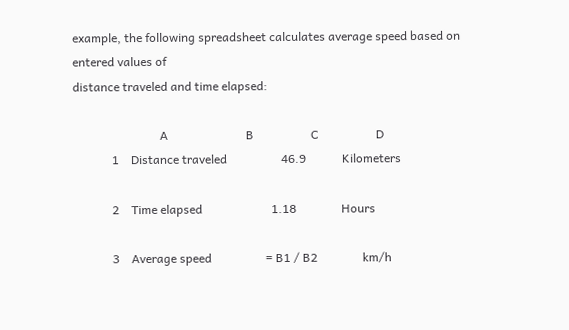example, the following spreadsheet calculates average speed based on entered values of
distance traveled and time elapsed:

                             A                          B                   C                   D
             1    Distance traveled                  46.9            Kilometers

             2    Time elapsed                       1.18               Hours

             3    Average speed                  = B1 / B2               km/h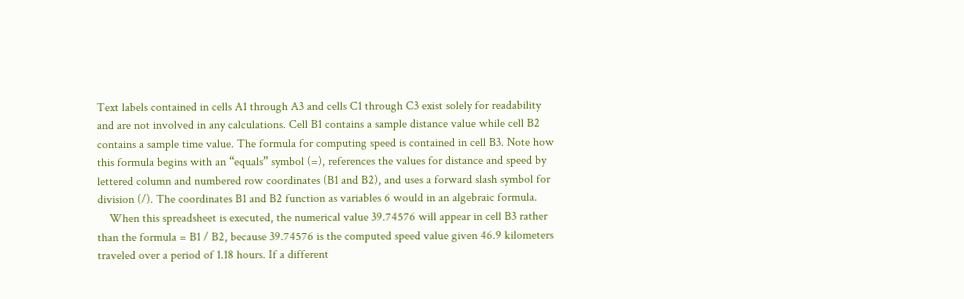Text labels contained in cells A1 through A3 and cells C1 through C3 exist solely for readability
and are not involved in any calculations. Cell B1 contains a sample distance value while cell B2
contains a sample time value. The formula for computing speed is contained in cell B3. Note how
this formula begins with an “equals” symbol (=), references the values for distance and speed by
lettered column and numbered row coordinates (B1 and B2), and uses a forward slash symbol for
division (/). The coordinates B1 and B2 function as variables 6 would in an algebraic formula.
    When this spreadsheet is executed, the numerical value 39.74576 will appear in cell B3 rather
than the formula = B1 / B2, because 39.74576 is the computed speed value given 46.9 kilometers
traveled over a period of 1.18 hours. If a different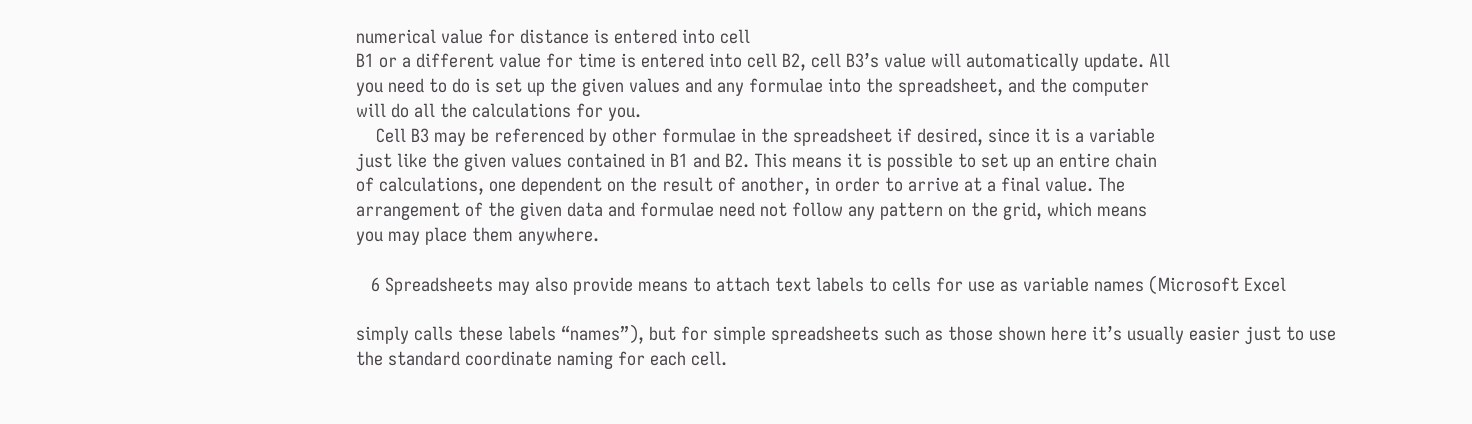numerical value for distance is entered into cell
B1 or a different value for time is entered into cell B2, cell B3’s value will automatically update. All
you need to do is set up the given values and any formulae into the spreadsheet, and the computer
will do all the calculations for you.
    Cell B3 may be referenced by other formulae in the spreadsheet if desired, since it is a variable
just like the given values contained in B1 and B2. This means it is possible to set up an entire chain
of calculations, one dependent on the result of another, in order to arrive at a final value. The
arrangement of the given data and formulae need not follow any pattern on the grid, which means
you may place them anywhere.

   6 Spreadsheets may also provide means to attach text labels to cells for use as variable names (Microsoft Excel

simply calls these labels “names”), but for simple spreadsheets such as those shown here it’s usually easier just to use
the standard coordinate naming for each cell.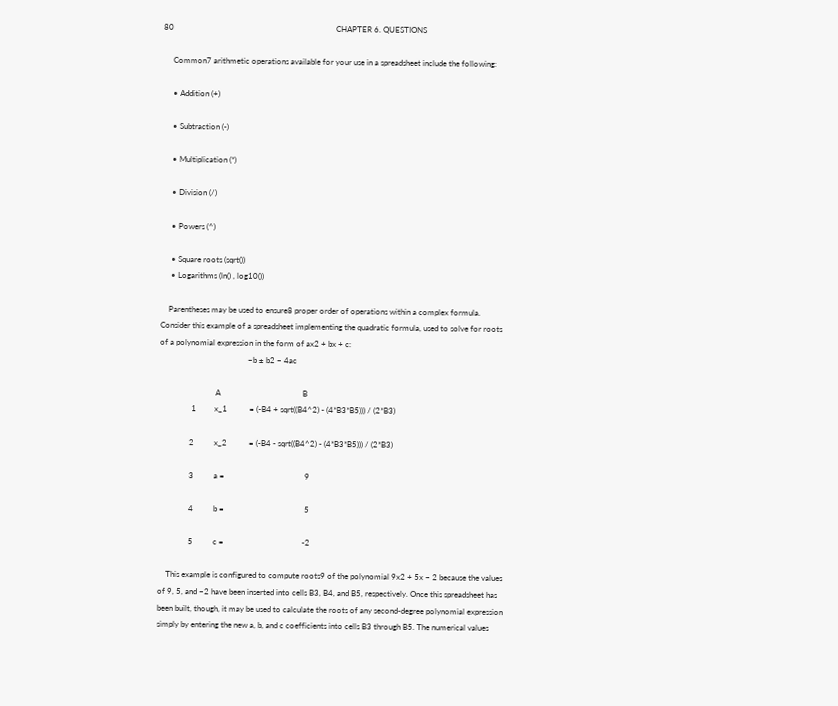80                                                                                 CHAPTER 6. QUESTIONS

     Common7 arithmetic operations available for your use in a spreadsheet include the following:

     • Addition (+)

     • Subtraction (-)

     • Multiplication (*)

     • Division (/)

     • Powers (^)

     • Square roots (sqrt())
     • Logarithms (ln() , log10())

    Parentheses may be used to ensure8 proper order of operations within a complex formula.
Consider this example of a spreadsheet implementing the quadratic formula, used to solve for roots
of a polynomial expression in the form of ax2 + bx + c:
                                            −b ± b2 − 4ac

                            A                                         B
                1         x_1           = (-B4 + sqrt((B4^2) - (4*B3*B5))) / (2*B3)

               2          x_2           = (-B4 - sqrt((B4^2) - (4*B3*B5))) / (2*B3)

               3          a =                                        9

               4          b =                                        5

               5          c =                                       -2

    This example is configured to compute roots9 of the polynomial 9x2 + 5x − 2 because the values
of 9, 5, and −2 have been inserted into cells B3, B4, and B5, respectively. Once this spreadsheet has
been built, though, it may be used to calculate the roots of any second-degree polynomial expression
simply by entering the new a, b, and c coefficients into cells B3 through B5. The numerical values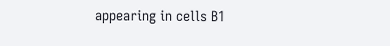appearing in cells B1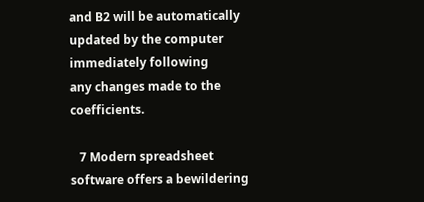and B2 will be automatically updated by the computer immediately following
any changes made to the coefficients.

   7 Modern spreadsheet software offers a bewildering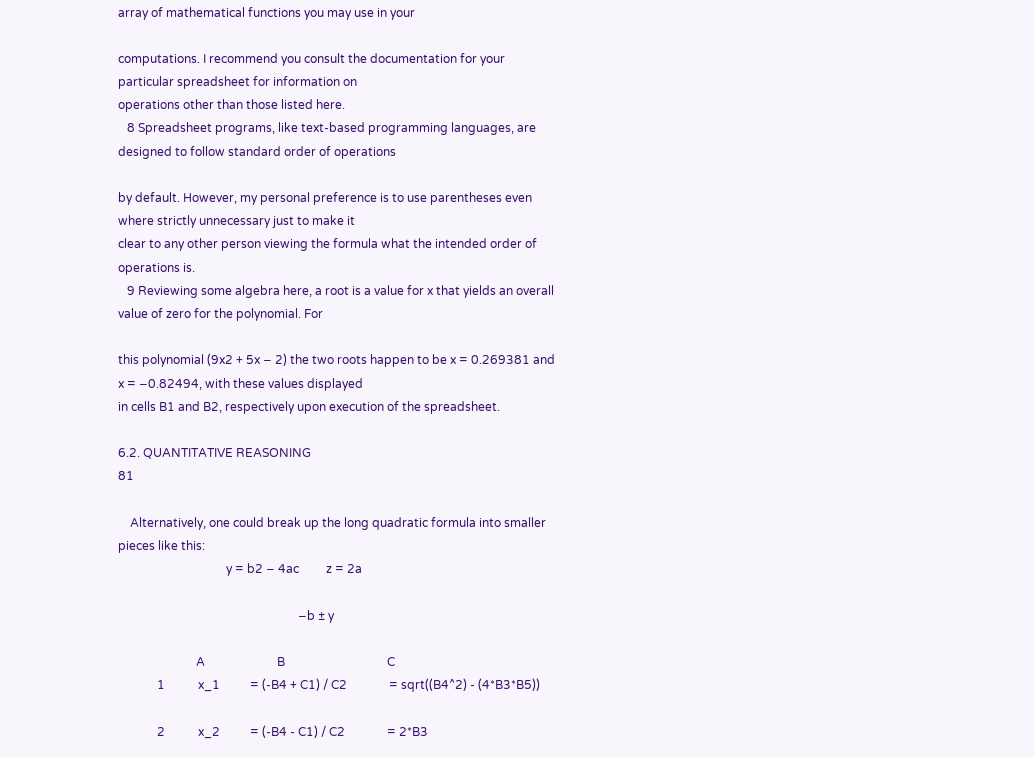array of mathematical functions you may use in your

computations. I recommend you consult the documentation for your particular spreadsheet for information on
operations other than those listed here.
   8 Spreadsheet programs, like text-based programming languages, are designed to follow standard order of operations

by default. However, my personal preference is to use parentheses even where strictly unnecessary just to make it
clear to any other person viewing the formula what the intended order of operations is.
   9 Reviewing some algebra here, a root is a value for x that yields an overall value of zero for the polynomial. For

this polynomial (9x2 + 5x − 2) the two roots happen to be x = 0.269381 and x = −0.82494, with these values displayed
in cells B1 and B2, respectively upon execution of the spreadsheet.

6.2. QUANTITATIVE REASONING                                                                                           81

    Alternatively, one could break up the long quadratic formula into smaller pieces like this:
                                    y = b2 − 4ac         z = 2a

                                                            −b ± y

                          A                        B                                  C
             1           x_1          = (-B4 + C1) / C2              = sqrt((B4^2) - (4*B3*B5))

             2           x_2          = (-B4 - C1) / C2              = 2*B3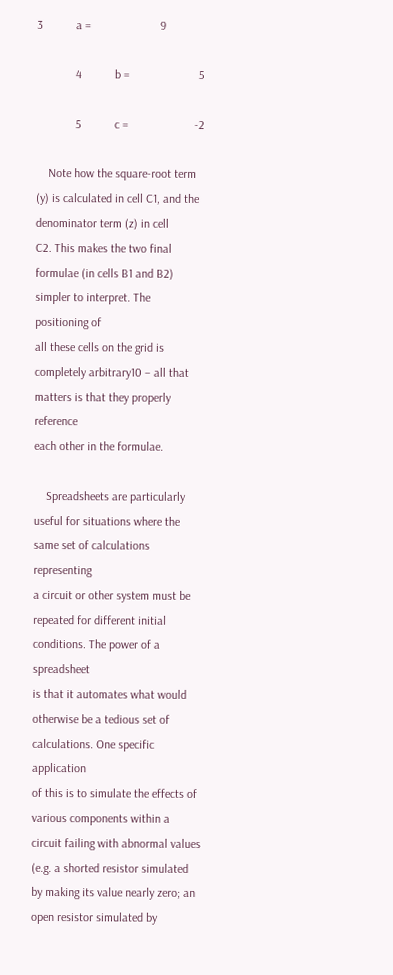3           a =                       9

             4           b =                       5

             5           c =                      -2

    Note how the square-root term (y) is calculated in cell C1, and the denominator term (z) in cell
C2. This makes the two final formulae (in cells B1 and B2) simpler to interpret. The positioning of
all these cells on the grid is completely arbitrary10 – all that matters is that they properly reference
each other in the formulae.

    Spreadsheets are particularly useful for situations where the same set of calculations representing
a circuit or other system must be repeated for different initial conditions. The power of a spreadsheet
is that it automates what would otherwise be a tedious set of calculations. One specific application
of this is to simulate the effects of various components within a circuit failing with abnormal values
(e.g. a shorted resistor simulated by making its value nearly zero; an open resistor simulated by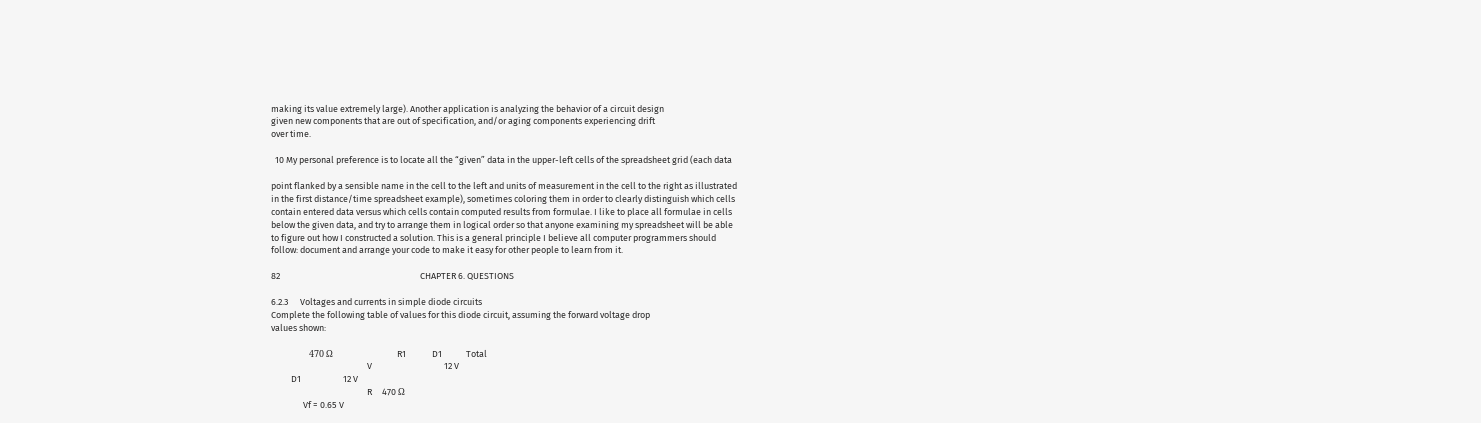making its value extremely large). Another application is analyzing the behavior of a circuit design
given new components that are out of specification, and/or aging components experiencing drift
over time.

  10 My personal preference is to locate all the “given” data in the upper-left cells of the spreadsheet grid (each data

point flanked by a sensible name in the cell to the left and units of measurement in the cell to the right as illustrated
in the first distance/time spreadsheet example), sometimes coloring them in order to clearly distinguish which cells
contain entered data versus which cells contain computed results from formulae. I like to place all formulae in cells
below the given data, and try to arrange them in logical order so that anyone examining my spreadsheet will be able
to figure out how I constructed a solution. This is a general principle I believe all computer programmers should
follow: document and arrange your code to make it easy for other people to learn from it.

82                                                                      CHAPTER 6. QUESTIONS

6.2.3      Voltages and currents in simple diode circuits
Complete the following table of values for this diode circuit, assuming the forward voltage drop
values shown:

                   470 Ω                                R1             D1            Total
                                                V                                    12 V
          D1                     12 V
                                                R     470 Ω
                Vf = 0.65 V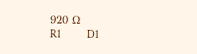920 Ω                                R1             D1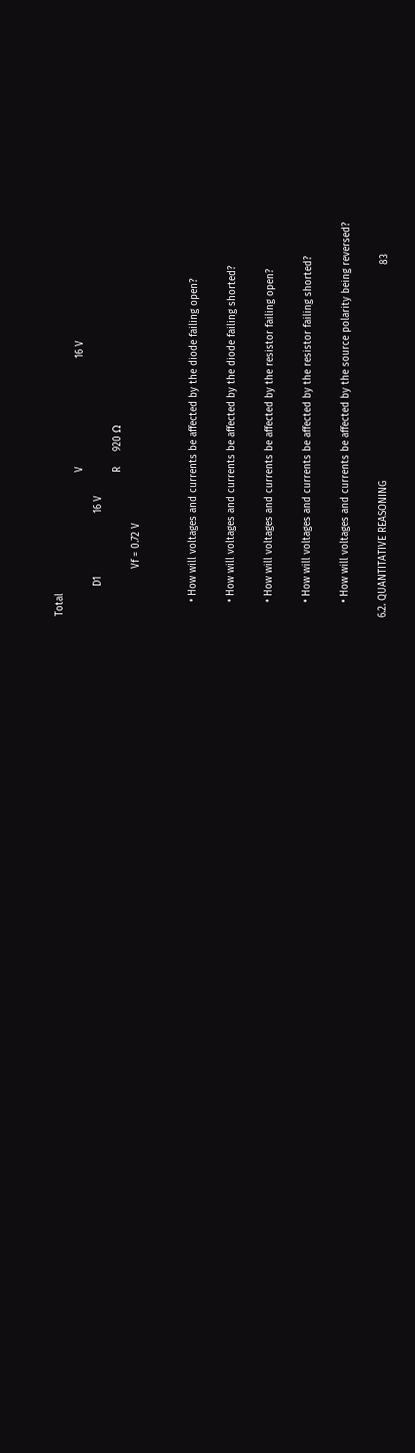Total
                                                V                                    16 V
          D1                     16 V
                                                R     920 Ω
                Vf = 0.72 V


     • How will voltages and currents be affected by the diode failing open?

     • How will voltages and currents be affected by the diode failing shorted?

     • How will voltages and currents be affected by the resistor failing open?

     • How will voltages and currents be affected by the resistor failing shorted?

     • How will voltages and currents be affected by the source polarity being reversed?

6.2. QUANTITATIVE REASONING                                                                        83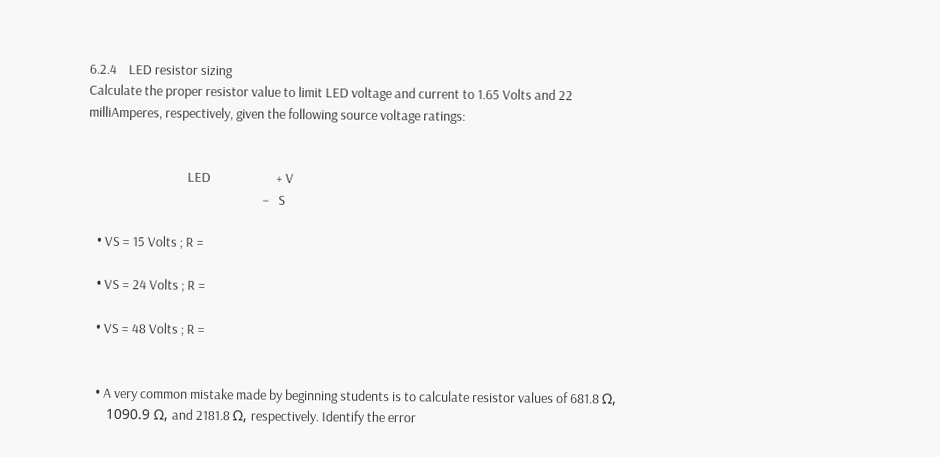6.2.4    LED resistor sizing
Calculate the proper resistor value to limit LED voltage and current to 1.65 Volts and 22
milliAmperes, respectively, given the following source voltage ratings:


                                 LED                      + V
                                                          −   S

   • VS = 15 Volts ; R =

   • VS = 24 Volts ; R =

   • VS = 48 Volts ; R =


   • A very common mistake made by beginning students is to calculate resistor values of 681.8 Ω,
     1090.9 Ω, and 2181.8 Ω, respectively. Identify the error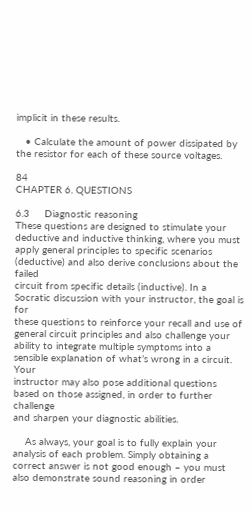implicit in these results.

   • Calculate the amount of power dissipated by the resistor for each of these source voltages.

84                                                                       CHAPTER 6. QUESTIONS

6.3     Diagnostic reasoning
These questions are designed to stimulate your deductive and inductive thinking, where you must
apply general principles to specific scenarios (deductive) and also derive conclusions about the failed
circuit from specific details (inductive). In a Socratic discussion with your instructor, the goal is for
these questions to reinforce your recall and use of general circuit principles and also challenge your
ability to integrate multiple symptoms into a sensible explanation of what’s wrong in a circuit. Your
instructor may also pose additional questions based on those assigned, in order to further challenge
and sharpen your diagnostic abilities.

    As always, your goal is to fully explain your analysis of each problem. Simply obtaining a
correct answer is not good enough – you must also demonstrate sound reasoning in order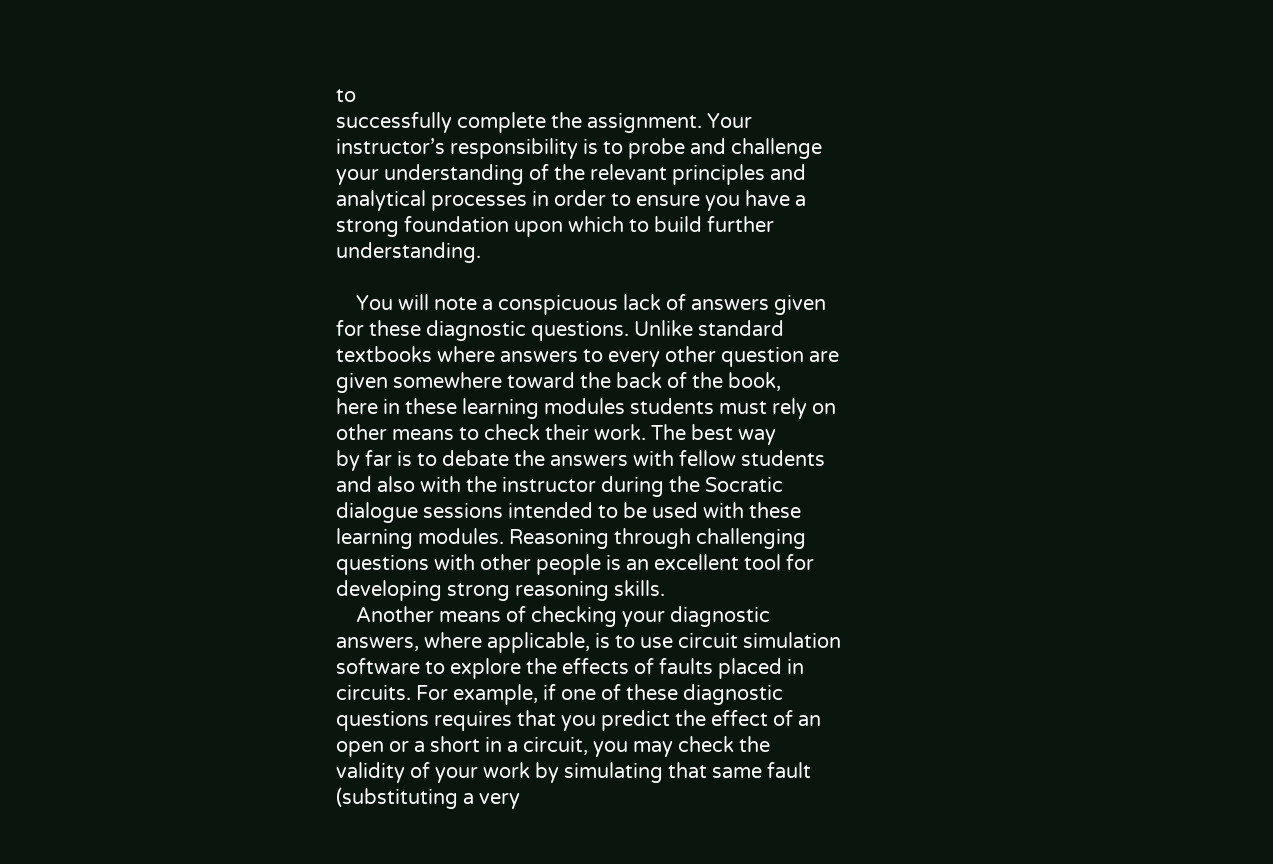to
successfully complete the assignment. Your instructor’s responsibility is to probe and challenge
your understanding of the relevant principles and analytical processes in order to ensure you have a
strong foundation upon which to build further understanding.

    You will note a conspicuous lack of answers given for these diagnostic questions. Unlike standard
textbooks where answers to every other question are given somewhere toward the back of the book,
here in these learning modules students must rely on other means to check their work. The best way
by far is to debate the answers with fellow students and also with the instructor during the Socratic
dialogue sessions intended to be used with these learning modules. Reasoning through challenging
questions with other people is an excellent tool for developing strong reasoning skills.
    Another means of checking your diagnostic answers, where applicable, is to use circuit simulation
software to explore the effects of faults placed in circuits. For example, if one of these diagnostic
questions requires that you predict the effect of an open or a short in a circuit, you may check the
validity of your work by simulating that same fault (substituting a very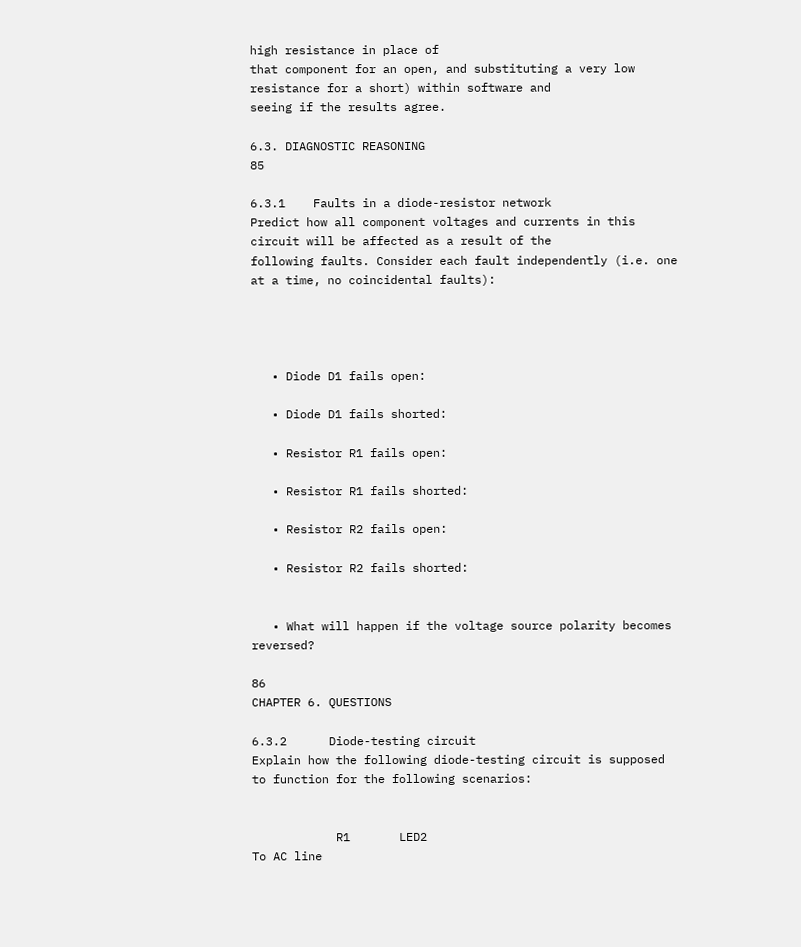high resistance in place of
that component for an open, and substituting a very low resistance for a short) within software and
seeing if the results agree.

6.3. DIAGNOSTIC REASONING                                                                       85

6.3.1    Faults in a diode-resistor network
Predict how all component voltages and currents in this circuit will be affected as a result of the
following faults. Consider each fault independently (i.e. one at a time, no coincidental faults):




   • Diode D1 fails open:

   • Diode D1 fails shorted:

   • Resistor R1 fails open:

   • Resistor R1 fails shorted:

   • Resistor R2 fails open:

   • Resistor R2 fails shorted:


   • What will happen if the voltage source polarity becomes reversed?

86                                                                     CHAPTER 6. QUESTIONS

6.3.2      Diode-testing circuit
Explain how the following diode-testing circuit is supposed to function for the following scenarios:


            R1       LED2                                                      To AC line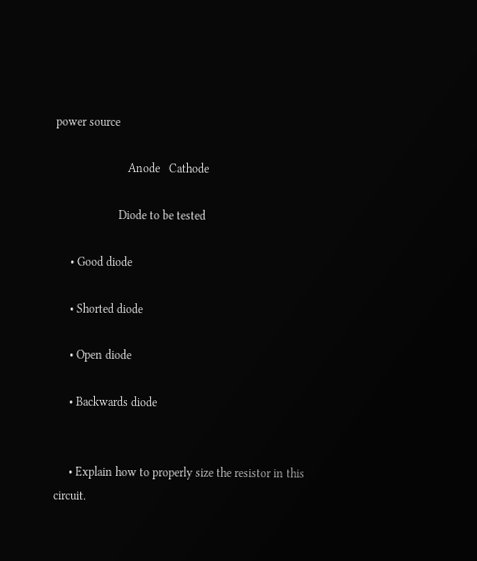power source

                        Anode   Cathode

                     Diode to be tested

     • Good diode

     • Shorted diode

     • Open diode

     • Backwards diode


     • Explain how to properly size the resistor in this circuit.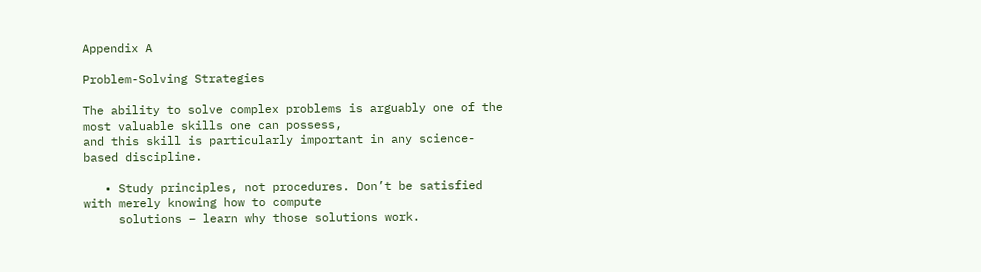Appendix A

Problem-Solving Strategies

The ability to solve complex problems is arguably one of the most valuable skills one can possess,
and this skill is particularly important in any science-based discipline.

   • Study principles, not procedures. Don’t be satisfied with merely knowing how to compute
     solutions – learn why those solutions work.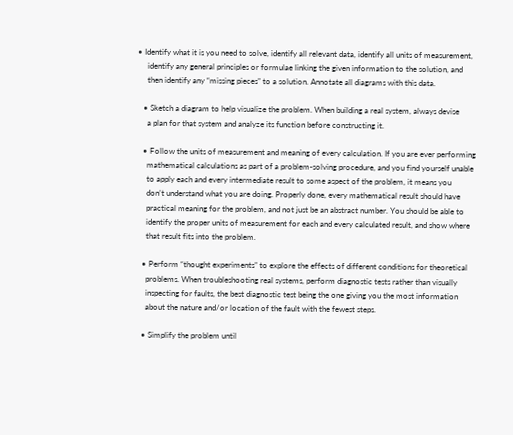• Identify what it is you need to solve, identify all relevant data, identify all units of measurement,
     identify any general principles or formulae linking the given information to the solution, and
     then identify any “missing pieces” to a solution. Annotate all diagrams with this data.

   • Sketch a diagram to help visualize the problem. When building a real system, always devise
     a plan for that system and analyze its function before constructing it.

   • Follow the units of measurement and meaning of every calculation. If you are ever performing
     mathematical calculations as part of a problem-solving procedure, and you find yourself unable
     to apply each and every intermediate result to some aspect of the problem, it means you
     don’t understand what you are doing. Properly done, every mathematical result should have
     practical meaning for the problem, and not just be an abstract number. You should be able to
     identify the proper units of measurement for each and every calculated result, and show where
     that result fits into the problem.

   • Perform “thought experiments” to explore the effects of different conditions for theoretical
     problems. When troubleshooting real systems, perform diagnostic tests rather than visually
     inspecting for faults, the best diagnostic test being the one giving you the most information
     about the nature and/or location of the fault with the fewest steps.

   • Simplify the problem until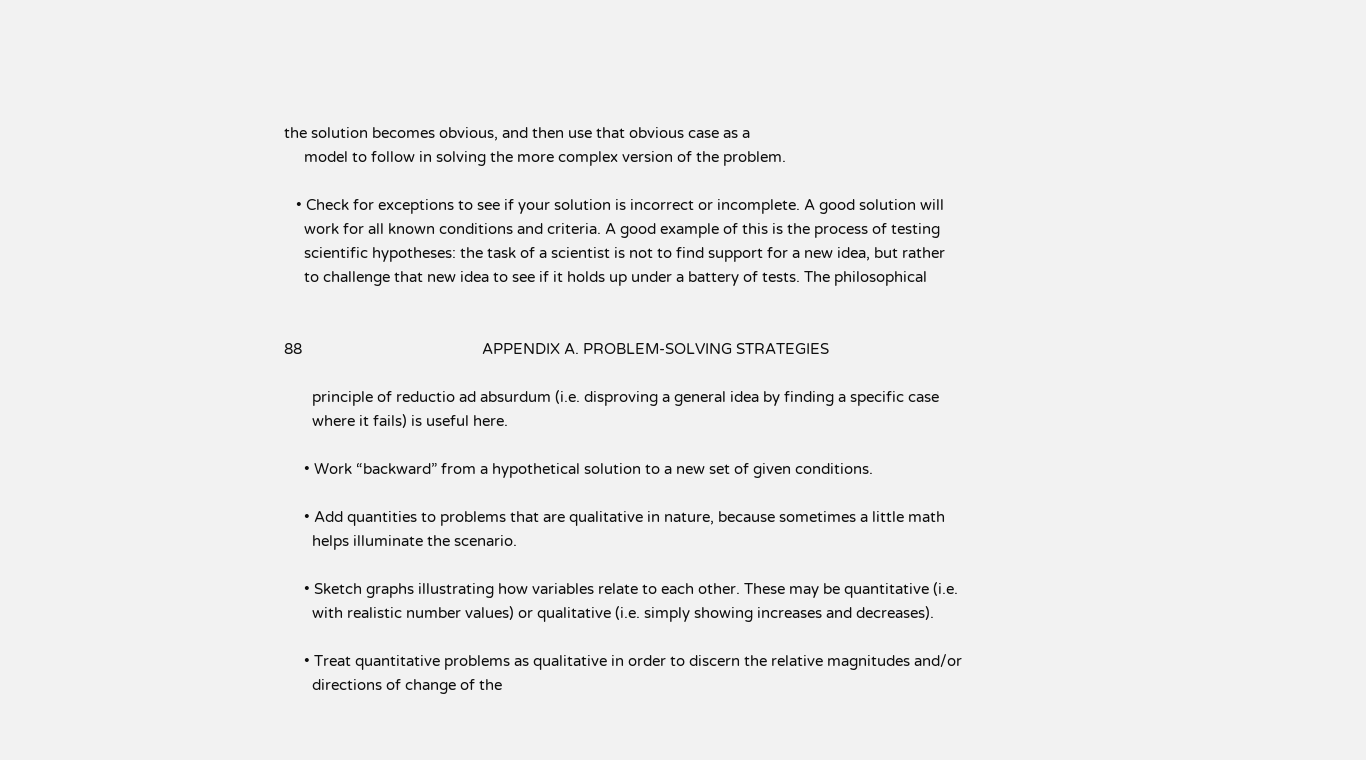the solution becomes obvious, and then use that obvious case as a
     model to follow in solving the more complex version of the problem.

   • Check for exceptions to see if your solution is incorrect or incomplete. A good solution will
     work for all known conditions and criteria. A good example of this is the process of testing
     scientific hypotheses: the task of a scientist is not to find support for a new idea, but rather
     to challenge that new idea to see if it holds up under a battery of tests. The philosophical


88                                             APPENDIX A. PROBLEM-SOLVING STRATEGIES

       principle of reductio ad absurdum (i.e. disproving a general idea by finding a specific case
       where it fails) is useful here.

     • Work “backward” from a hypothetical solution to a new set of given conditions.

     • Add quantities to problems that are qualitative in nature, because sometimes a little math
       helps illuminate the scenario.

     • Sketch graphs illustrating how variables relate to each other. These may be quantitative (i.e.
       with realistic number values) or qualitative (i.e. simply showing increases and decreases).

     • Treat quantitative problems as qualitative in order to discern the relative magnitudes and/or
       directions of change of the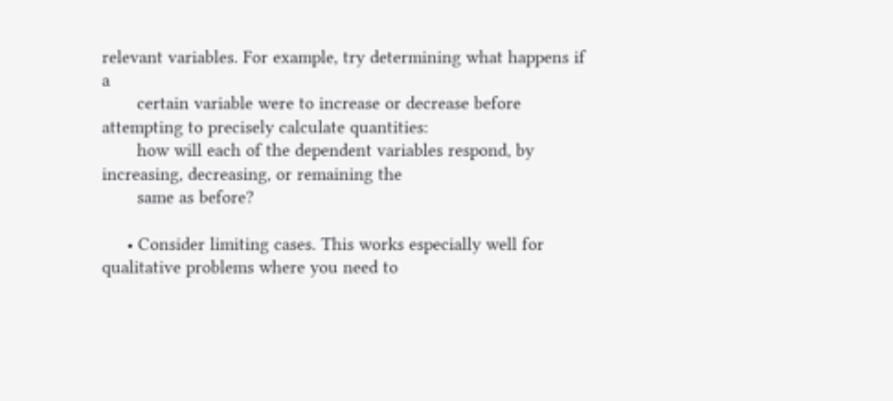relevant variables. For example, try determining what happens if a
       certain variable were to increase or decrease before attempting to precisely calculate quantities:
       how will each of the dependent variables respond, by increasing, decreasing, or remaining the
       same as before?

     • Consider limiting cases. This works especially well for qualitative problems where you need to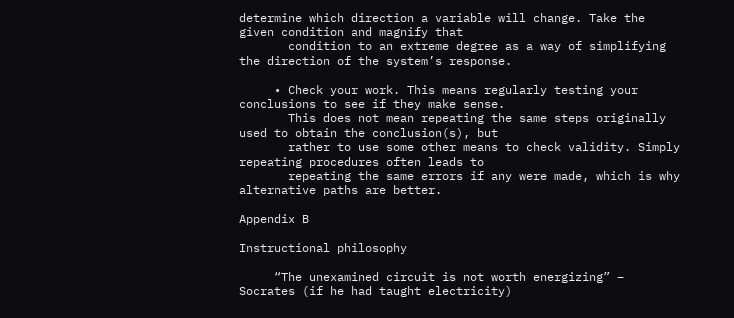determine which direction a variable will change. Take the given condition and magnify that
       condition to an extreme degree as a way of simplifying the direction of the system’s response.

     • Check your work. This means regularly testing your conclusions to see if they make sense.
       This does not mean repeating the same steps originally used to obtain the conclusion(s), but
       rather to use some other means to check validity. Simply repeating procedures often leads to
       repeating the same errors if any were made, which is why alternative paths are better.

Appendix B

Instructional philosophy

     “The unexamined circuit is not worth energizing” – Socrates (if he had taught electricity)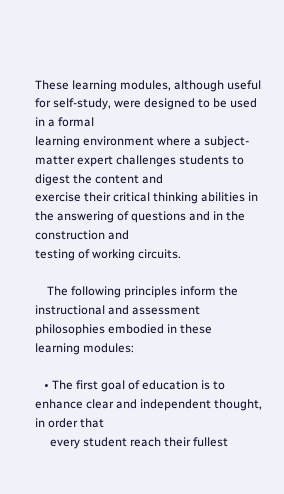These learning modules, although useful for self-study, were designed to be used in a formal
learning environment where a subject-matter expert challenges students to digest the content and
exercise their critical thinking abilities in the answering of questions and in the construction and
testing of working circuits.

    The following principles inform the instructional and assessment philosophies embodied in these
learning modules:

   • The first goal of education is to enhance clear and independent thought, in order that
     every student reach their fullest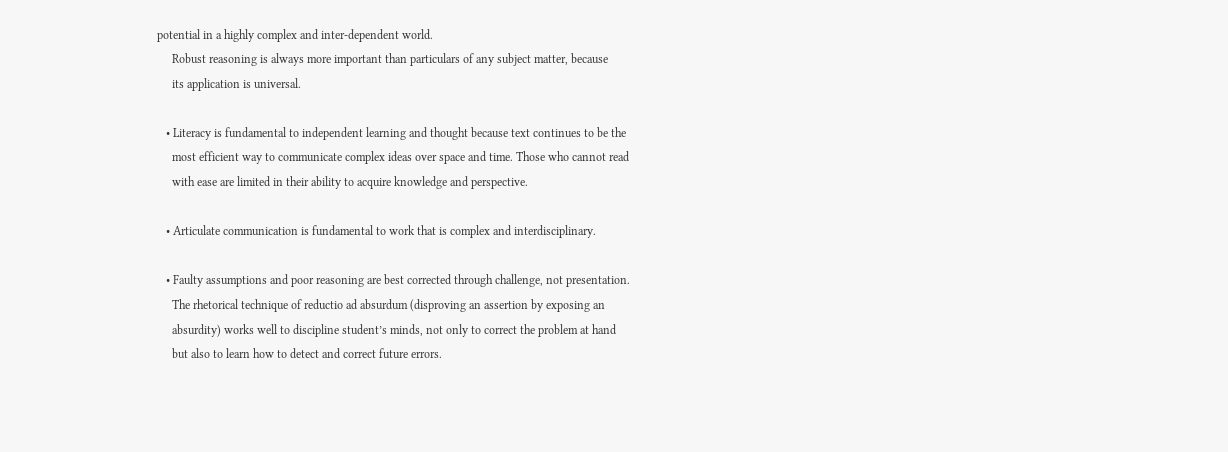potential in a highly complex and inter-dependent world.
     Robust reasoning is always more important than particulars of any subject matter, because
     its application is universal.

   • Literacy is fundamental to independent learning and thought because text continues to be the
     most efficient way to communicate complex ideas over space and time. Those who cannot read
     with ease are limited in their ability to acquire knowledge and perspective.

   • Articulate communication is fundamental to work that is complex and interdisciplinary.

   • Faulty assumptions and poor reasoning are best corrected through challenge, not presentation.
     The rhetorical technique of reductio ad absurdum (disproving an assertion by exposing an
     absurdity) works well to discipline student’s minds, not only to correct the problem at hand
     but also to learn how to detect and correct future errors.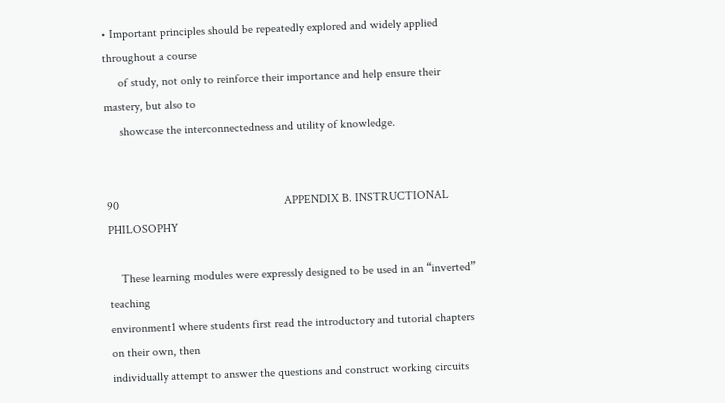• Important principles should be repeatedly explored and widely applied throughout a course
     of study, not only to reinforce their importance and help ensure their mastery, but also to
     showcase the interconnectedness and utility of knowledge.


90                                                       APPENDIX B. INSTRUCTIONAL PHILOSOPHY

    These learning modules were expressly designed to be used in an “inverted” teaching
environment1 where students first read the introductory and tutorial chapters on their own, then
individually attempt to answer the questions and construct working circuits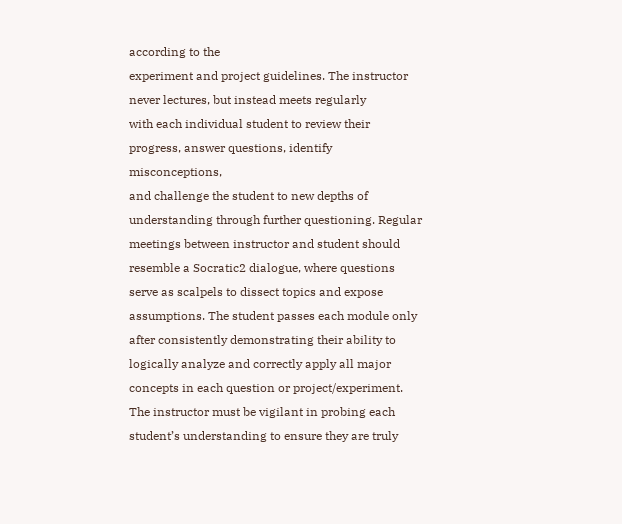according to the
experiment and project guidelines. The instructor never lectures, but instead meets regularly
with each individual student to review their progress, answer questions, identify misconceptions,
and challenge the student to new depths of understanding through further questioning. Regular
meetings between instructor and student should resemble a Socratic2 dialogue, where questions
serve as scalpels to dissect topics and expose assumptions. The student passes each module only
after consistently demonstrating their ability to logically analyze and correctly apply all major
concepts in each question or project/experiment. The instructor must be vigilant in probing each
student’s understanding to ensure they are truly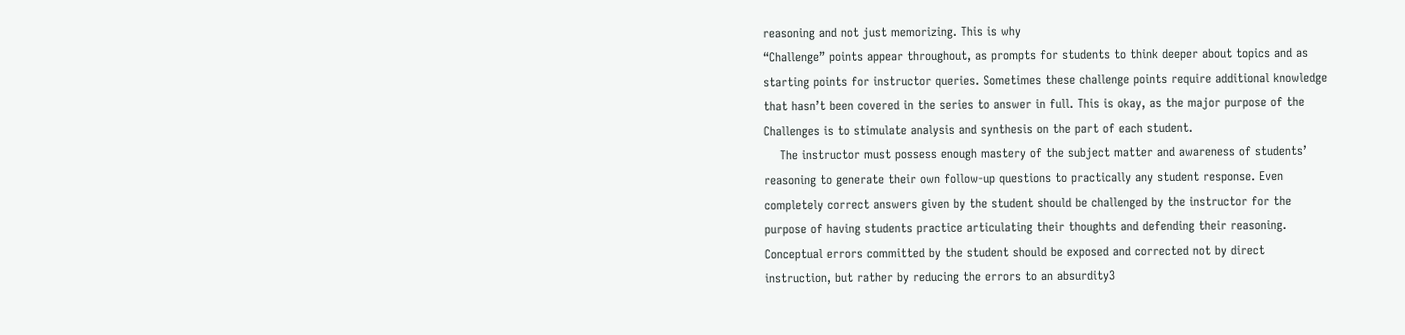reasoning and not just memorizing. This is why
“Challenge” points appear throughout, as prompts for students to think deeper about topics and as
starting points for instructor queries. Sometimes these challenge points require additional knowledge
that hasn’t been covered in the series to answer in full. This is okay, as the major purpose of the
Challenges is to stimulate analysis and synthesis on the part of each student.
    The instructor must possess enough mastery of the subject matter and awareness of students’
reasoning to generate their own follow-up questions to practically any student response. Even
completely correct answers given by the student should be challenged by the instructor for the
purpose of having students practice articulating their thoughts and defending their reasoning.
Conceptual errors committed by the student should be exposed and corrected not by direct
instruction, but rather by reducing the errors to an absurdity3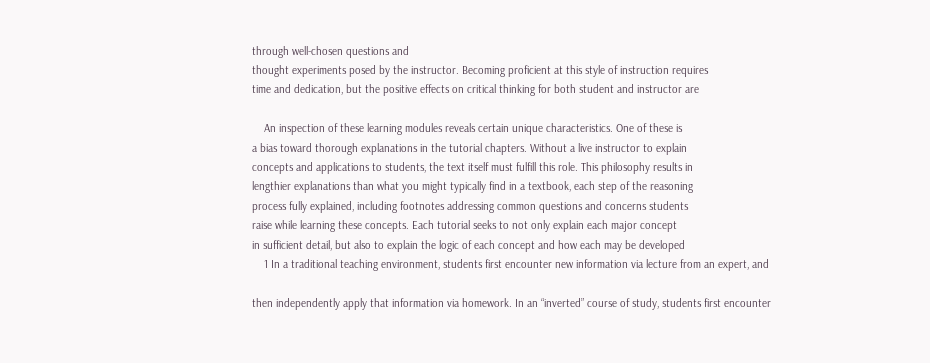through well-chosen questions and
thought experiments posed by the instructor. Becoming proficient at this style of instruction requires
time and dedication, but the positive effects on critical thinking for both student and instructor are

    An inspection of these learning modules reveals certain unique characteristics. One of these is
a bias toward thorough explanations in the tutorial chapters. Without a live instructor to explain
concepts and applications to students, the text itself must fulfill this role. This philosophy results in
lengthier explanations than what you might typically find in a textbook, each step of the reasoning
process fully explained, including footnotes addressing common questions and concerns students
raise while learning these concepts. Each tutorial seeks to not only explain each major concept
in sufficient detail, but also to explain the logic of each concept and how each may be developed
    1 In a traditional teaching environment, students first encounter new information via lecture from an expert, and

then independently apply that information via homework. In an “inverted” course of study, students first encounter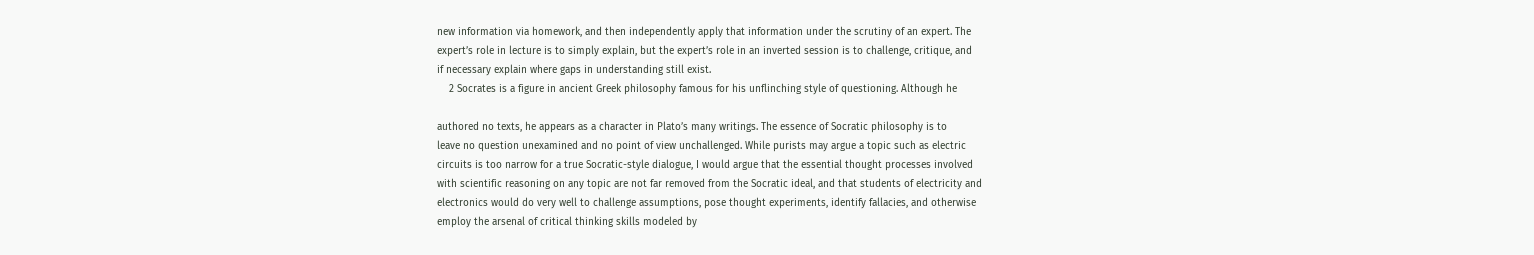new information via homework, and then independently apply that information under the scrutiny of an expert. The
expert’s role in lecture is to simply explain, but the expert’s role in an inverted session is to challenge, critique, and
if necessary explain where gaps in understanding still exist.
    2 Socrates is a figure in ancient Greek philosophy famous for his unflinching style of questioning. Although he

authored no texts, he appears as a character in Plato’s many writings. The essence of Socratic philosophy is to
leave no question unexamined and no point of view unchallenged. While purists may argue a topic such as electric
circuits is too narrow for a true Socratic-style dialogue, I would argue that the essential thought processes involved
with scientific reasoning on any topic are not far removed from the Socratic ideal, and that students of electricity and
electronics would do very well to challenge assumptions, pose thought experiments, identify fallacies, and otherwise
employ the arsenal of critical thinking skills modeled by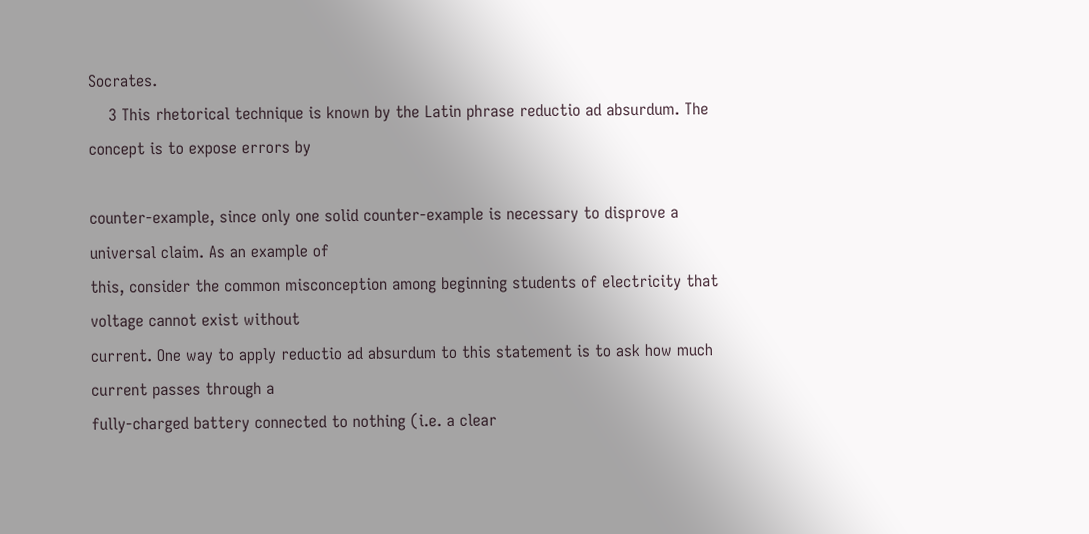Socrates.
    3 This rhetorical technique is known by the Latin phrase reductio ad absurdum. The concept is to expose errors by

counter-example, since only one solid counter-example is necessary to disprove a universal claim. As an example of
this, consider the common misconception among beginning students of electricity that voltage cannot exist without
current. One way to apply reductio ad absurdum to this statement is to ask how much current passes through a
fully-charged battery connected to nothing (i.e. a clear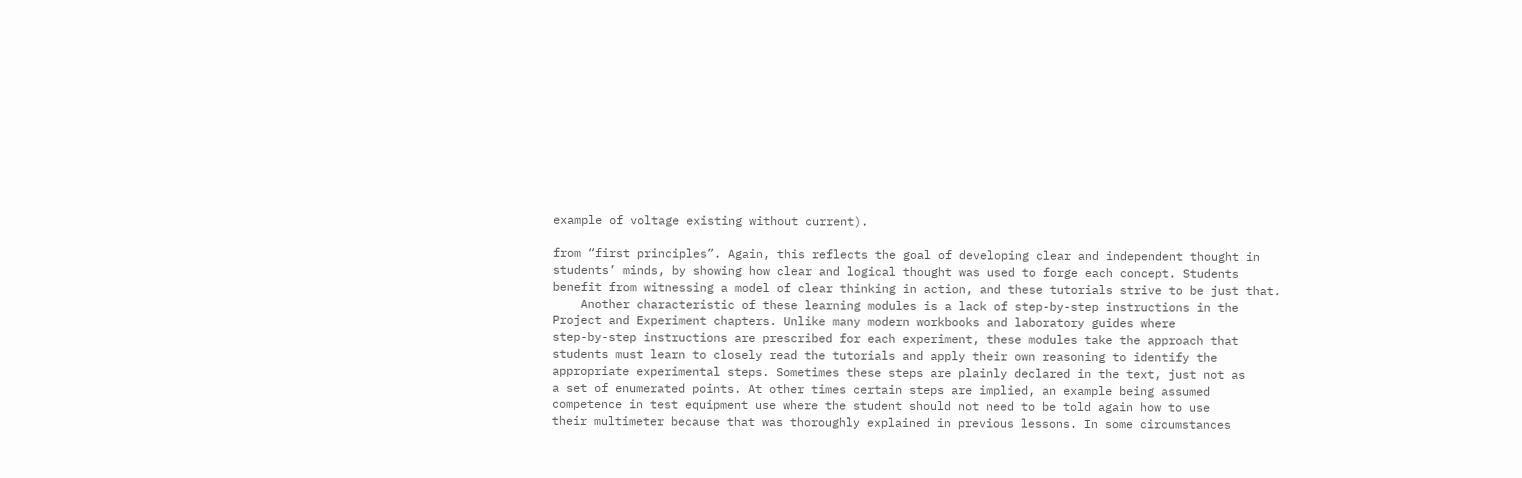example of voltage existing without current).

from “first principles”. Again, this reflects the goal of developing clear and independent thought in
students’ minds, by showing how clear and logical thought was used to forge each concept. Students
benefit from witnessing a model of clear thinking in action, and these tutorials strive to be just that.
    Another characteristic of these learning modules is a lack of step-by-step instructions in the
Project and Experiment chapters. Unlike many modern workbooks and laboratory guides where
step-by-step instructions are prescribed for each experiment, these modules take the approach that
students must learn to closely read the tutorials and apply their own reasoning to identify the
appropriate experimental steps. Sometimes these steps are plainly declared in the text, just not as
a set of enumerated points. At other times certain steps are implied, an example being assumed
competence in test equipment use where the student should not need to be told again how to use
their multimeter because that was thoroughly explained in previous lessons. In some circumstances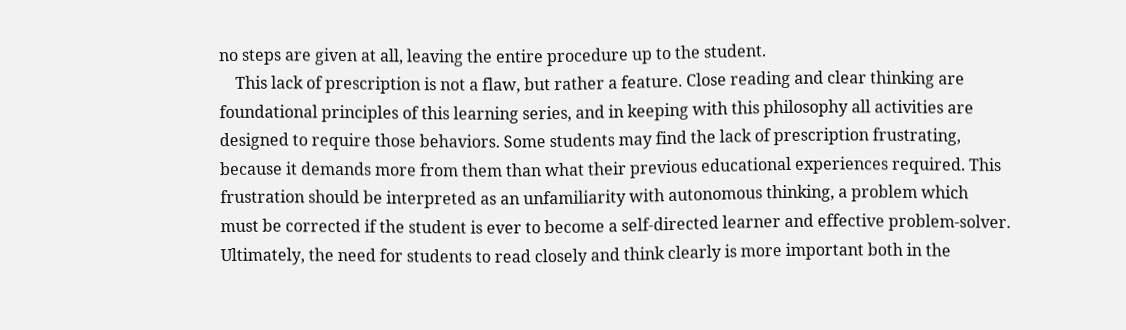no steps are given at all, leaving the entire procedure up to the student.
    This lack of prescription is not a flaw, but rather a feature. Close reading and clear thinking are
foundational principles of this learning series, and in keeping with this philosophy all activities are
designed to require those behaviors. Some students may find the lack of prescription frustrating,
because it demands more from them than what their previous educational experiences required. This
frustration should be interpreted as an unfamiliarity with autonomous thinking, a problem which
must be corrected if the student is ever to become a self-directed learner and effective problem-solver.
Ultimately, the need for students to read closely and think clearly is more important both in the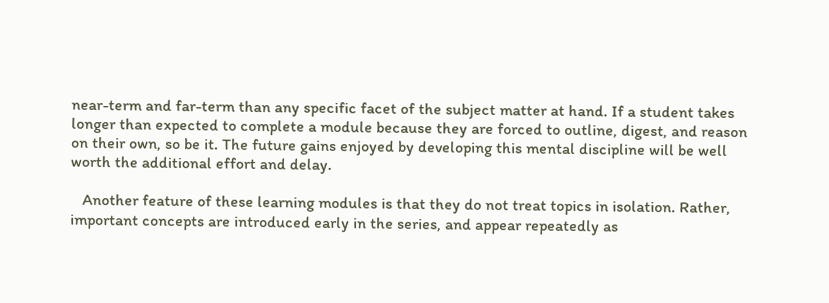near-term and far-term than any specific facet of the subject matter at hand. If a student takes
longer than expected to complete a module because they are forced to outline, digest, and reason
on their own, so be it. The future gains enjoyed by developing this mental discipline will be well
worth the additional effort and delay.

   Another feature of these learning modules is that they do not treat topics in isolation. Rather,
important concepts are introduced early in the series, and appear repeatedly as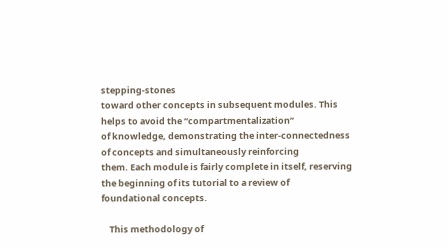stepping-stones
toward other concepts in subsequent modules. This helps to avoid the “compartmentalization”
of knowledge, demonstrating the inter-connectedness of concepts and simultaneously reinforcing
them. Each module is fairly complete in itself, reserving the beginning of its tutorial to a review of
foundational concepts.

    This methodology of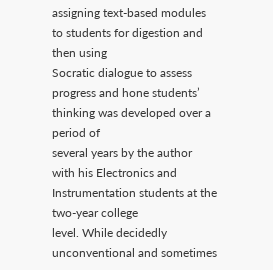assigning text-based modules to students for digestion and then using
Socratic dialogue to assess progress and hone students’ thinking was developed over a period of
several years by the author with his Electronics and Instrumentation students at the two-year college
level. While decidedly unconventional and sometimes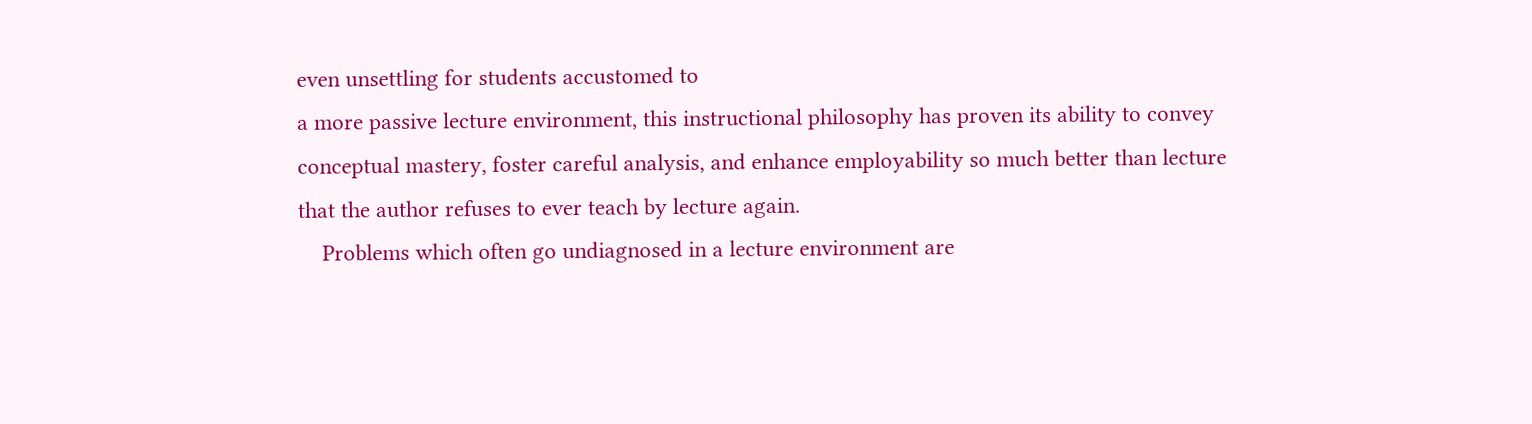even unsettling for students accustomed to
a more passive lecture environment, this instructional philosophy has proven its ability to convey
conceptual mastery, foster careful analysis, and enhance employability so much better than lecture
that the author refuses to ever teach by lecture again.
    Problems which often go undiagnosed in a lecture environment are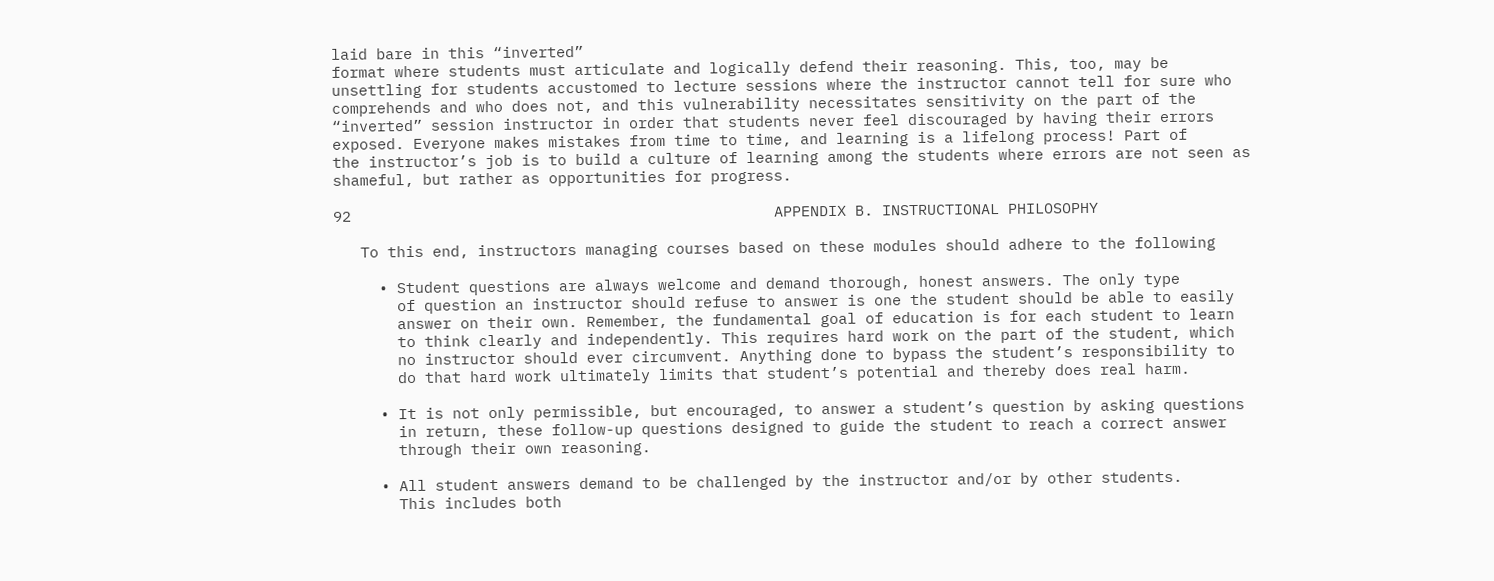laid bare in this “inverted”
format where students must articulate and logically defend their reasoning. This, too, may be
unsettling for students accustomed to lecture sessions where the instructor cannot tell for sure who
comprehends and who does not, and this vulnerability necessitates sensitivity on the part of the
“inverted” session instructor in order that students never feel discouraged by having their errors
exposed. Everyone makes mistakes from time to time, and learning is a lifelong process! Part of
the instructor’s job is to build a culture of learning among the students where errors are not seen as
shameful, but rather as opportunities for progress.

92                                               APPENDIX B. INSTRUCTIONAL PHILOSOPHY

   To this end, instructors managing courses based on these modules should adhere to the following

     • Student questions are always welcome and demand thorough, honest answers. The only type
       of question an instructor should refuse to answer is one the student should be able to easily
       answer on their own. Remember, the fundamental goal of education is for each student to learn
       to think clearly and independently. This requires hard work on the part of the student, which
       no instructor should ever circumvent. Anything done to bypass the student’s responsibility to
       do that hard work ultimately limits that student’s potential and thereby does real harm.

     • It is not only permissible, but encouraged, to answer a student’s question by asking questions
       in return, these follow-up questions designed to guide the student to reach a correct answer
       through their own reasoning.

     • All student answers demand to be challenged by the instructor and/or by other students.
       This includes both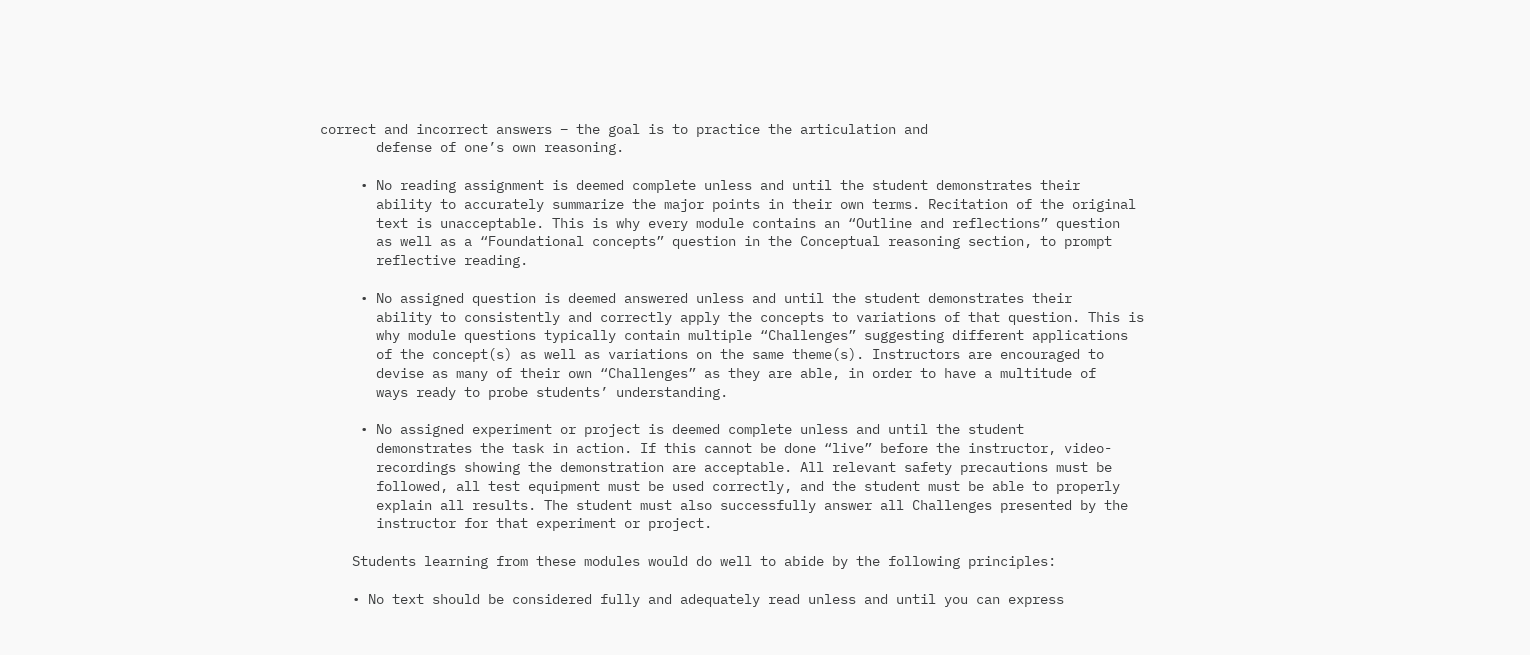correct and incorrect answers – the goal is to practice the articulation and
       defense of one’s own reasoning.

     • No reading assignment is deemed complete unless and until the student demonstrates their
       ability to accurately summarize the major points in their own terms. Recitation of the original
       text is unacceptable. This is why every module contains an “Outline and reflections” question
       as well as a “Foundational concepts” question in the Conceptual reasoning section, to prompt
       reflective reading.

     • No assigned question is deemed answered unless and until the student demonstrates their
       ability to consistently and correctly apply the concepts to variations of that question. This is
       why module questions typically contain multiple “Challenges” suggesting different applications
       of the concept(s) as well as variations on the same theme(s). Instructors are encouraged to
       devise as many of their own “Challenges” as they are able, in order to have a multitude of
       ways ready to probe students’ understanding.

     • No assigned experiment or project is deemed complete unless and until the student
       demonstrates the task in action. If this cannot be done “live” before the instructor, video-
       recordings showing the demonstration are acceptable. All relevant safety precautions must be
       followed, all test equipment must be used correctly, and the student must be able to properly
       explain all results. The student must also successfully answer all Challenges presented by the
       instructor for that experiment or project.

    Students learning from these modules would do well to abide by the following principles:

    • No text should be considered fully and adequately read unless and until you can express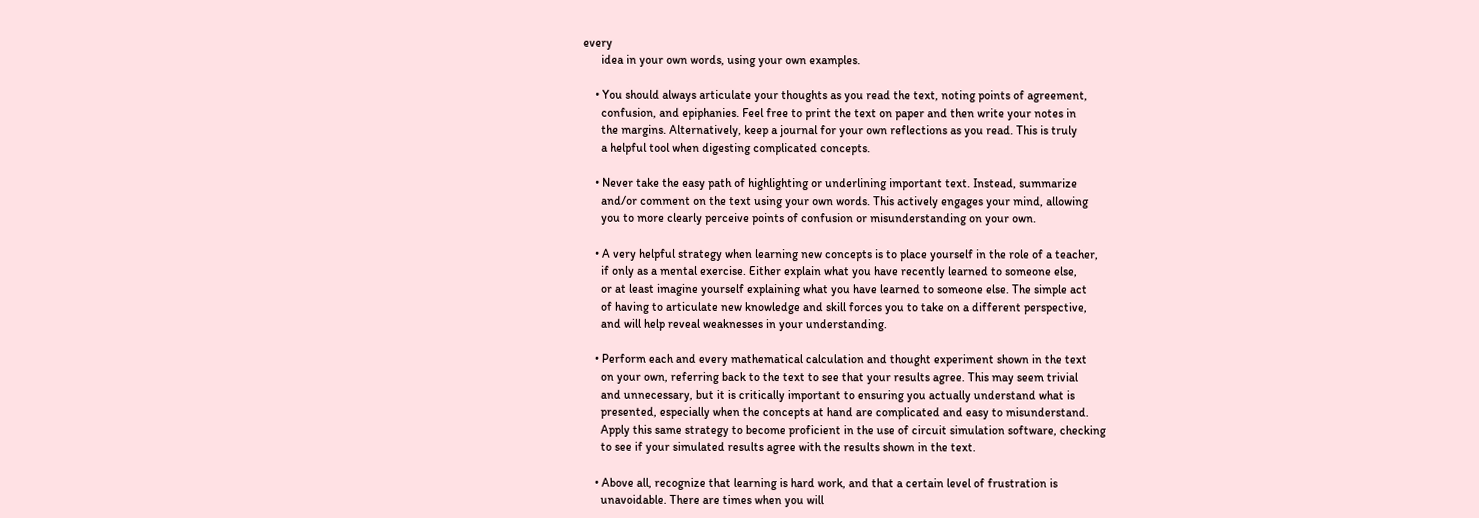every
      idea in your own words, using your own examples.

    • You should always articulate your thoughts as you read the text, noting points of agreement,
      confusion, and epiphanies. Feel free to print the text on paper and then write your notes in
      the margins. Alternatively, keep a journal for your own reflections as you read. This is truly
      a helpful tool when digesting complicated concepts.

    • Never take the easy path of highlighting or underlining important text. Instead, summarize
      and/or comment on the text using your own words. This actively engages your mind, allowing
      you to more clearly perceive points of confusion or misunderstanding on your own.

    • A very helpful strategy when learning new concepts is to place yourself in the role of a teacher,
      if only as a mental exercise. Either explain what you have recently learned to someone else,
      or at least imagine yourself explaining what you have learned to someone else. The simple act
      of having to articulate new knowledge and skill forces you to take on a different perspective,
      and will help reveal weaknesses in your understanding.

    • Perform each and every mathematical calculation and thought experiment shown in the text
      on your own, referring back to the text to see that your results agree. This may seem trivial
      and unnecessary, but it is critically important to ensuring you actually understand what is
      presented, especially when the concepts at hand are complicated and easy to misunderstand.
      Apply this same strategy to become proficient in the use of circuit simulation software, checking
      to see if your simulated results agree with the results shown in the text.

    • Above all, recognize that learning is hard work, and that a certain level of frustration is
      unavoidable. There are times when you will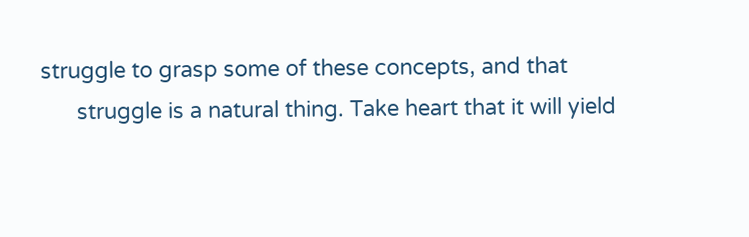struggle to grasp some of these concepts, and that
      struggle is a natural thing. Take heart that it will yield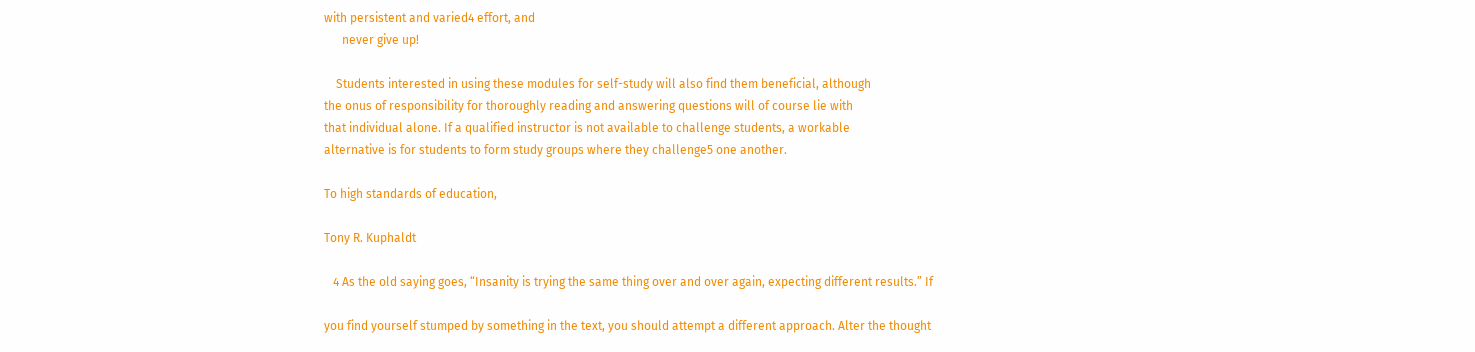with persistent and varied4 effort, and
      never give up!

    Students interested in using these modules for self-study will also find them beneficial, although
the onus of responsibility for thoroughly reading and answering questions will of course lie with
that individual alone. If a qualified instructor is not available to challenge students, a workable
alternative is for students to form study groups where they challenge5 one another.

To high standards of education,

Tony R. Kuphaldt

   4 As the old saying goes, “Insanity is trying the same thing over and over again, expecting different results.” If

you find yourself stumped by something in the text, you should attempt a different approach. Alter the thought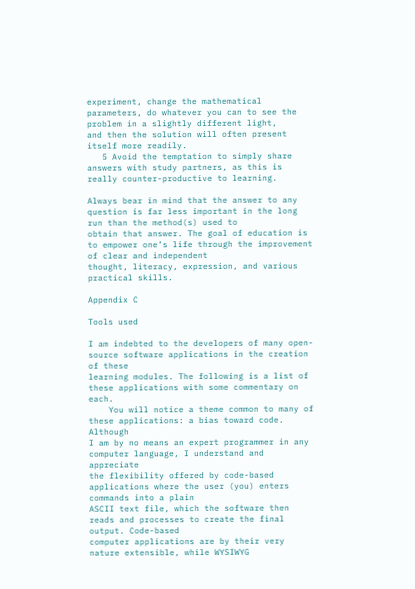experiment, change the mathematical parameters, do whatever you can to see the problem in a slightly different light,
and then the solution will often present itself more readily.
   5 Avoid the temptation to simply share answers with study partners, as this is really counter-productive to learning.

Always bear in mind that the answer to any question is far less important in the long run than the method(s) used to
obtain that answer. The goal of education is to empower one’s life through the improvement of clear and independent
thought, literacy, expression, and various practical skills.

Appendix C

Tools used

I am indebted to the developers of many open-source software applications in the creation of these
learning modules. The following is a list of these applications with some commentary on each.
    You will notice a theme common to many of these applications: a bias toward code. Although
I am by no means an expert programmer in any computer language, I understand and appreciate
the flexibility offered by code-based applications where the user (you) enters commands into a plain
ASCII text file, which the software then reads and processes to create the final output. Code-based
computer applications are by their very nature extensible, while WYSIWYG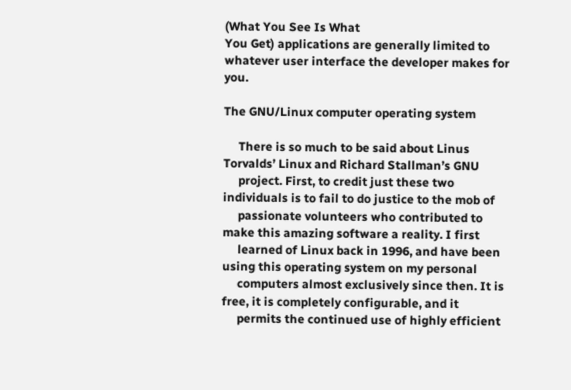(What You See Is What
You Get) applications are generally limited to whatever user interface the developer makes for you.

The GNU/Linux computer operating system

     There is so much to be said about Linus Torvalds’ Linux and Richard Stallman’s GNU
     project. First, to credit just these two individuals is to fail to do justice to the mob of
     passionate volunteers who contributed to make this amazing software a reality. I first
     learned of Linux back in 1996, and have been using this operating system on my personal
     computers almost exclusively since then. It is free, it is completely configurable, and it
     permits the continued use of highly efficient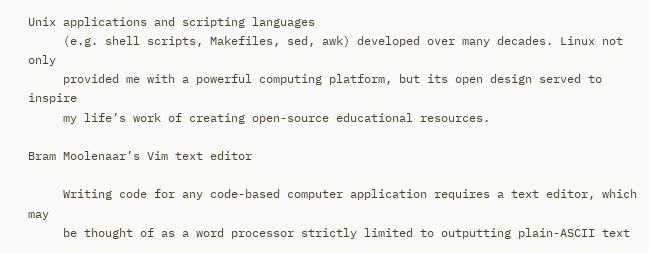Unix applications and scripting languages
     (e.g. shell scripts, Makefiles, sed, awk) developed over many decades. Linux not only
     provided me with a powerful computing platform, but its open design served to inspire
     my life’s work of creating open-source educational resources.

Bram Moolenaar’s Vim text editor

     Writing code for any code-based computer application requires a text editor, which may
     be thought of as a word processor strictly limited to outputting plain-ASCII text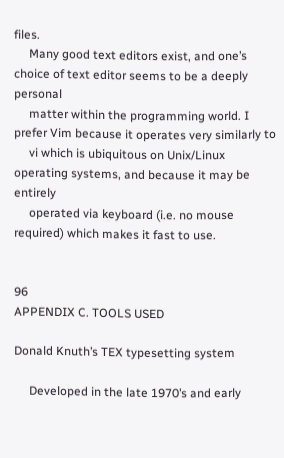files.
     Many good text editors exist, and one’s choice of text editor seems to be a deeply personal
     matter within the programming world. I prefer Vim because it operates very similarly to
     vi which is ubiquitous on Unix/Linux operating systems, and because it may be entirely
     operated via keyboard (i.e. no mouse required) which makes it fast to use.


96                                                                  APPENDIX C. TOOLS USED

Donald Knuth’s TEX typesetting system

     Developed in the late 1970’s and early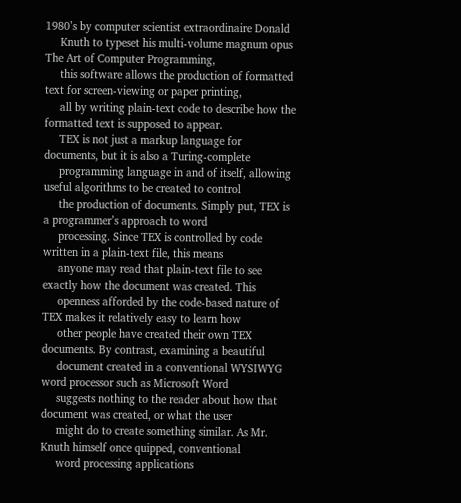1980’s by computer scientist extraordinaire Donald
     Knuth to typeset his multi-volume magnum opus The Art of Computer Programming,
     this software allows the production of formatted text for screen-viewing or paper printing,
     all by writing plain-text code to describe how the formatted text is supposed to appear.
     TEX is not just a markup language for documents, but it is also a Turing-complete
     programming language in and of itself, allowing useful algorithms to be created to control
     the production of documents. Simply put, TEX is a programmer’s approach to word
     processing. Since TEX is controlled by code written in a plain-text file, this means
     anyone may read that plain-text file to see exactly how the document was created. This
     openness afforded by the code-based nature of TEX makes it relatively easy to learn how
     other people have created their own TEX documents. By contrast, examining a beautiful
     document created in a conventional WYSIWYG word processor such as Microsoft Word
     suggests nothing to the reader about how that document was created, or what the user
     might do to create something similar. As Mr. Knuth himself once quipped, conventional
     word processing applications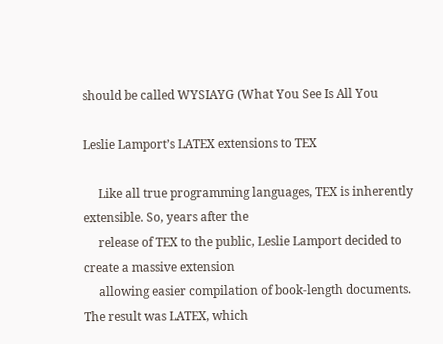should be called WYSIAYG (What You See Is All You

Leslie Lamport’s LATEX extensions to TEX

     Like all true programming languages, TEX is inherently extensible. So, years after the
     release of TEX to the public, Leslie Lamport decided to create a massive extension
     allowing easier compilation of book-length documents. The result was LATEX, which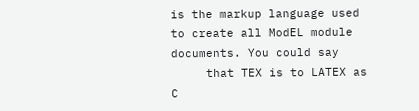is the markup language used to create all ModEL module documents. You could say
     that TEX is to LATEX as C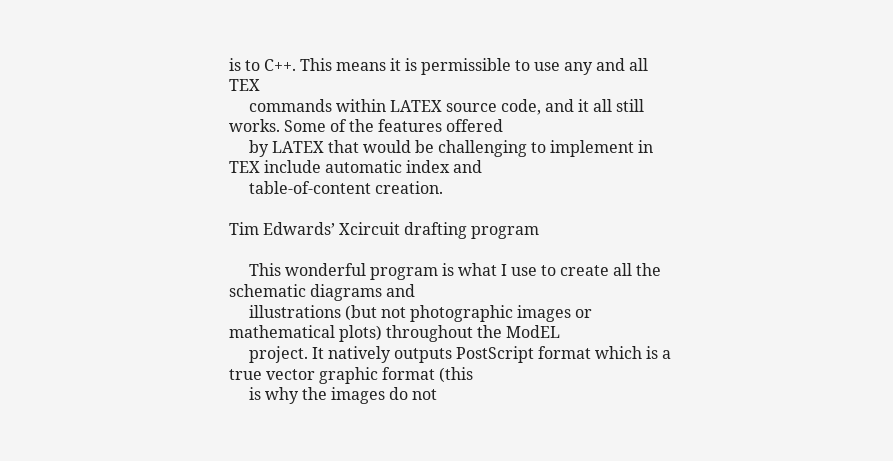is to C++. This means it is permissible to use any and all TEX
     commands within LATEX source code, and it all still works. Some of the features offered
     by LATEX that would be challenging to implement in TEX include automatic index and
     table-of-content creation.

Tim Edwards’ Xcircuit drafting program

     This wonderful program is what I use to create all the schematic diagrams and
     illustrations (but not photographic images or mathematical plots) throughout the ModEL
     project. It natively outputs PostScript format which is a true vector graphic format (this
     is why the images do not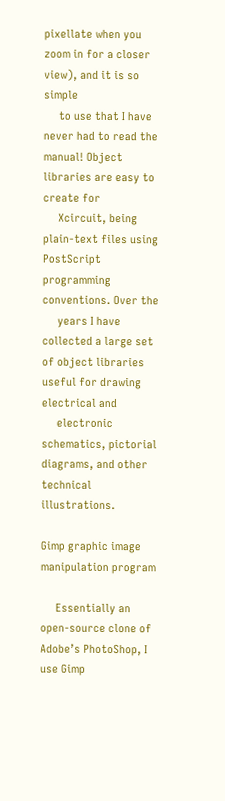pixellate when you zoom in for a closer view), and it is so simple
     to use that I have never had to read the manual! Object libraries are easy to create for
     Xcircuit, being plain-text files using PostScript programming conventions. Over the
     years I have collected a large set of object libraries useful for drawing electrical and
     electronic schematics, pictorial diagrams, and other technical illustrations.

Gimp graphic image manipulation program

     Essentially an open-source clone of Adobe’s PhotoShop, I use Gimp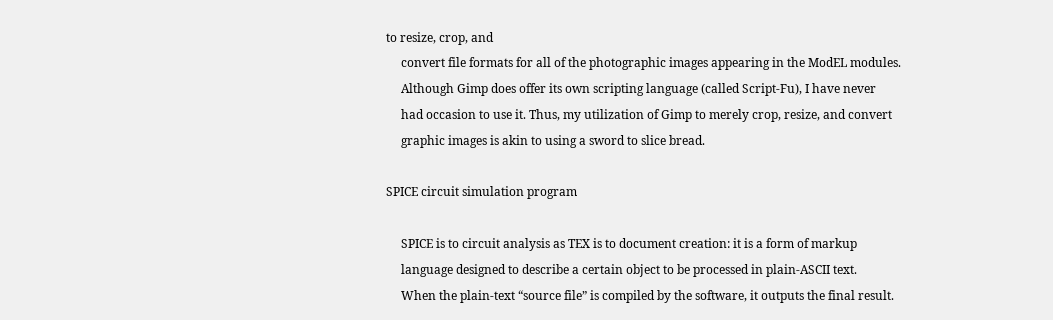to resize, crop, and
     convert file formats for all of the photographic images appearing in the ModEL modules.
     Although Gimp does offer its own scripting language (called Script-Fu), I have never
     had occasion to use it. Thus, my utilization of Gimp to merely crop, resize, and convert
     graphic images is akin to using a sword to slice bread.

SPICE circuit simulation program

     SPICE is to circuit analysis as TEX is to document creation: it is a form of markup
     language designed to describe a certain object to be processed in plain-ASCII text.
     When the plain-text “source file” is compiled by the software, it outputs the final result.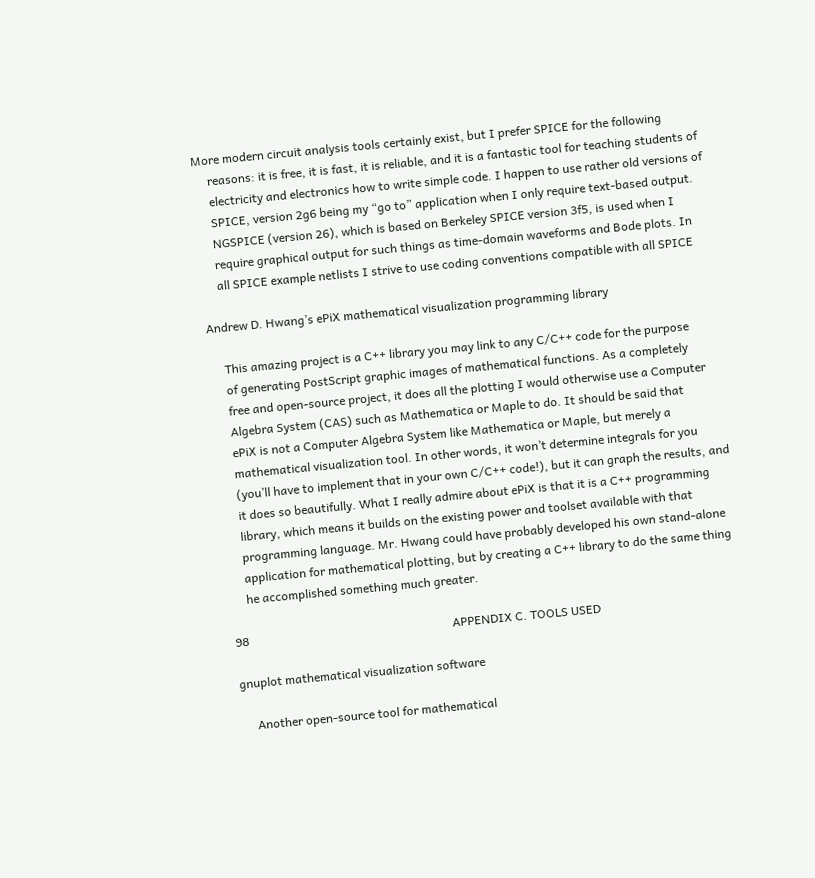More modern circuit analysis tools certainly exist, but I prefer SPICE for the following
     reasons: it is free, it is fast, it is reliable, and it is a fantastic tool for teaching students of
     electricity and electronics how to write simple code. I happen to use rather old versions of
     SPICE, version 2g6 being my “go to” application when I only require text-based output.
     NGSPICE (version 26), which is based on Berkeley SPICE version 3f5, is used when I
     require graphical output for such things as time-domain waveforms and Bode plots. In
     all SPICE example netlists I strive to use coding conventions compatible with all SPICE

Andrew D. Hwang’s ePiX mathematical visualization programming library

     This amazing project is a C++ library you may link to any C/C++ code for the purpose
     of generating PostScript graphic images of mathematical functions. As a completely
     free and open-source project, it does all the plotting I would otherwise use a Computer
     Algebra System (CAS) such as Mathematica or Maple to do. It should be said that
     ePiX is not a Computer Algebra System like Mathematica or Maple, but merely a
     mathematical visualization tool. In other words, it won’t determine integrals for you
     (you’ll have to implement that in your own C/C++ code!), but it can graph the results, and
     it does so beautifully. What I really admire about ePiX is that it is a C++ programming
     library, which means it builds on the existing power and toolset available with that
     programming language. Mr. Hwang could have probably developed his own stand-alone
     application for mathematical plotting, but by creating a C++ library to do the same thing
     he accomplished something much greater.

98                                                                    APPENDIX C. TOOLS USED

gnuplot mathematical visualization software

     Another open-source tool for mathematical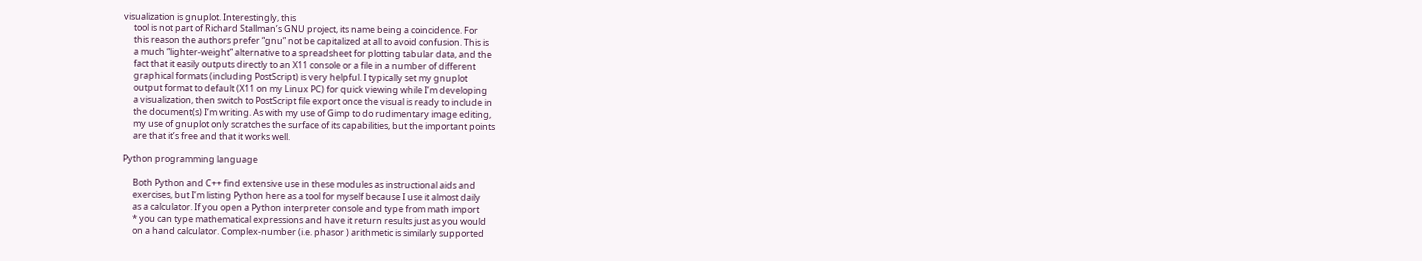visualization is gnuplot. Interestingly, this
     tool is not part of Richard Stallman’s GNU project, its name being a coincidence. For
     this reason the authors prefer “gnu” not be capitalized at all to avoid confusion. This is
     a much “lighter-weight” alternative to a spreadsheet for plotting tabular data, and the
     fact that it easily outputs directly to an X11 console or a file in a number of different
     graphical formats (including PostScript) is very helpful. I typically set my gnuplot
     output format to default (X11 on my Linux PC) for quick viewing while I’m developing
     a visualization, then switch to PostScript file export once the visual is ready to include in
     the document(s) I’m writing. As with my use of Gimp to do rudimentary image editing,
     my use of gnuplot only scratches the surface of its capabilities, but the important points
     are that it’s free and that it works well.

Python programming language

     Both Python and C++ find extensive use in these modules as instructional aids and
     exercises, but I’m listing Python here as a tool for myself because I use it almost daily
     as a calculator. If you open a Python interpreter console and type from math import
     * you can type mathematical expressions and have it return results just as you would
     on a hand calculator. Complex-number (i.e. phasor ) arithmetic is similarly supported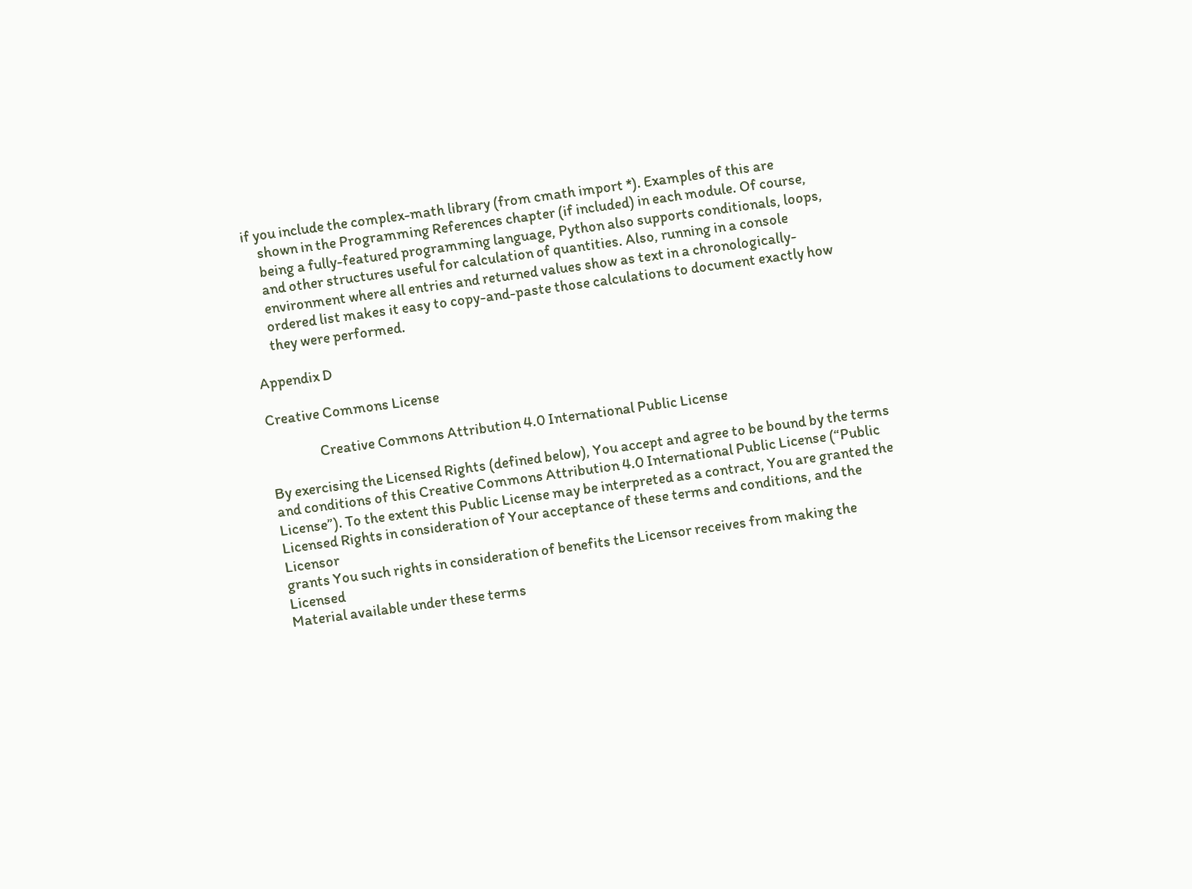if you include the complex-math library (from cmath import *). Examples of this are
     shown in the Programming References chapter (if included) in each module. Of course,
     being a fully-featured programming language, Python also supports conditionals, loops,
     and other structures useful for calculation of quantities. Also, running in a console
     environment where all entries and returned values show as text in a chronologically-
     ordered list makes it easy to copy-and-paste those calculations to document exactly how
     they were performed.

Appendix D

Creative Commons License

                 Creative Commons Attribution 4.0 International Public License

By exercising the Licensed Rights (defined below), You accept and agree to be bound by the terms
and conditions of this Creative Commons Attribution 4.0 International Public License (“Public
License”). To the extent this Public License may be interpreted as a contract, You are granted the
Licensed Rights in consideration of Your acceptance of these terms and conditions, and the Licensor
grants You such rights in consideration of benefits the Licensor receives from making the Licensed
Material available under these terms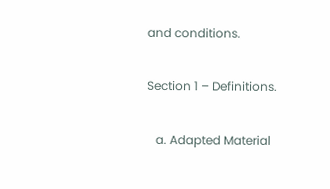and conditions.

Section 1 – Definitions.

   a. Adapted Material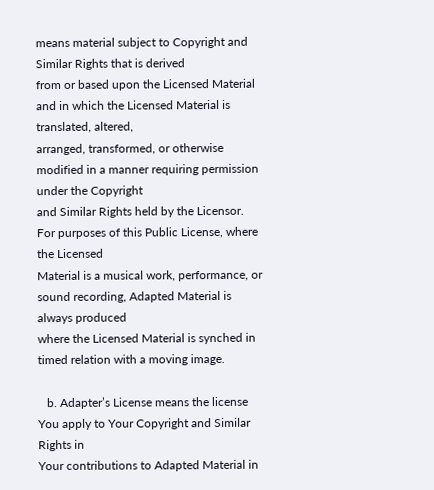means material subject to Copyright and Similar Rights that is derived
from or based upon the Licensed Material and in which the Licensed Material is translated, altered,
arranged, transformed, or otherwise modified in a manner requiring permission under the Copyright
and Similar Rights held by the Licensor. For purposes of this Public License, where the Licensed
Material is a musical work, performance, or sound recording, Adapted Material is always produced
where the Licensed Material is synched in timed relation with a moving image.

   b. Adapter’s License means the license You apply to Your Copyright and Similar Rights in
Your contributions to Adapted Material in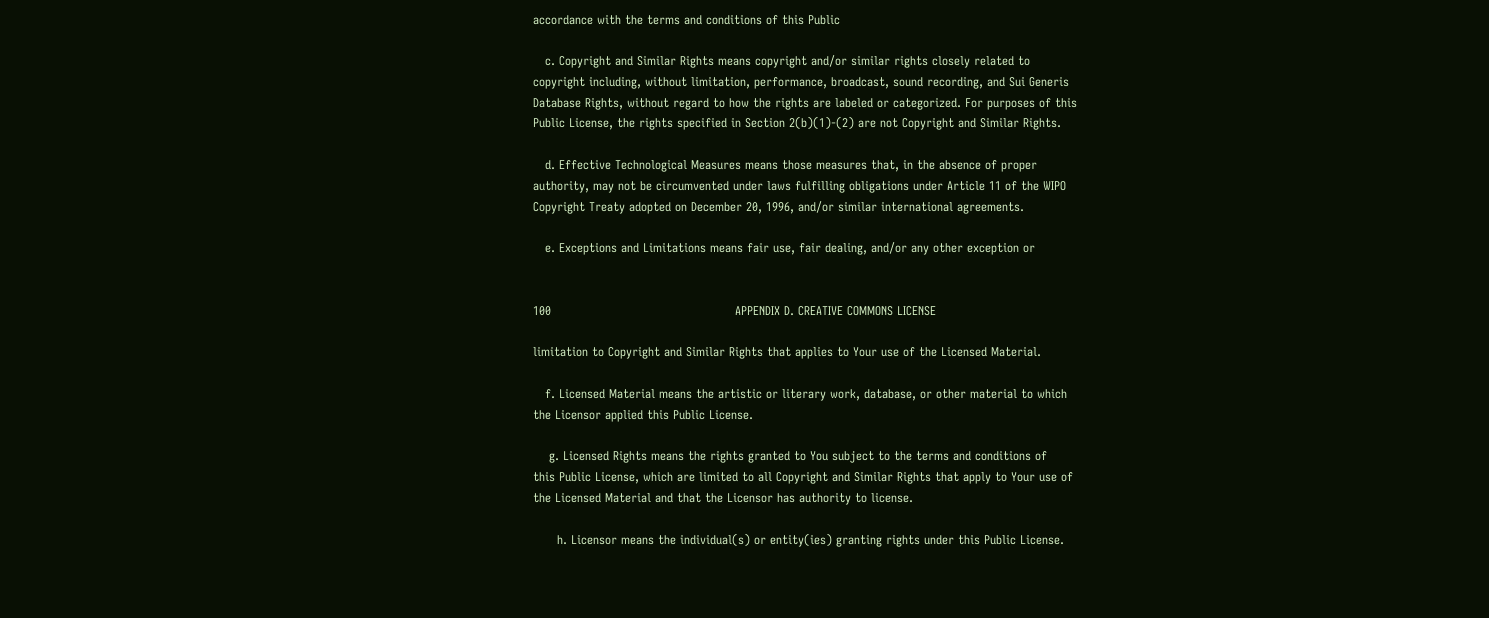accordance with the terms and conditions of this Public

   c. Copyright and Similar Rights means copyright and/or similar rights closely related to
copyright including, without limitation, performance, broadcast, sound recording, and Sui Generis
Database Rights, without regard to how the rights are labeled or categorized. For purposes of this
Public License, the rights specified in Section 2(b)(1)-(2) are not Copyright and Similar Rights.

   d. Effective Technological Measures means those measures that, in the absence of proper
authority, may not be circumvented under laws fulfilling obligations under Article 11 of the WIPO
Copyright Treaty adopted on December 20, 1996, and/or similar international agreements.

   e. Exceptions and Limitations means fair use, fair dealing, and/or any other exception or


100                                              APPENDIX D. CREATIVE COMMONS LICENSE

limitation to Copyright and Similar Rights that applies to Your use of the Licensed Material.

   f. Licensed Material means the artistic or literary work, database, or other material to which
the Licensor applied this Public License.

    g. Licensed Rights means the rights granted to You subject to the terms and conditions of
this Public License, which are limited to all Copyright and Similar Rights that apply to Your use of
the Licensed Material and that the Licensor has authority to license.

      h. Licensor means the individual(s) or entity(ies) granting rights under this Public License.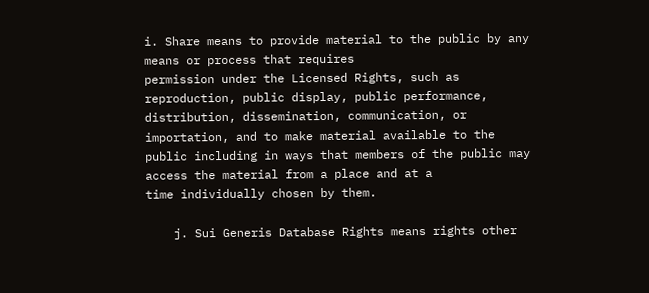i. Share means to provide material to the public by any means or process that requires
permission under the Licensed Rights, such as reproduction, public display, public performance,
distribution, dissemination, communication, or importation, and to make material available to the
public including in ways that members of the public may access the material from a place and at a
time individually chosen by them.

    j. Sui Generis Database Rights means rights other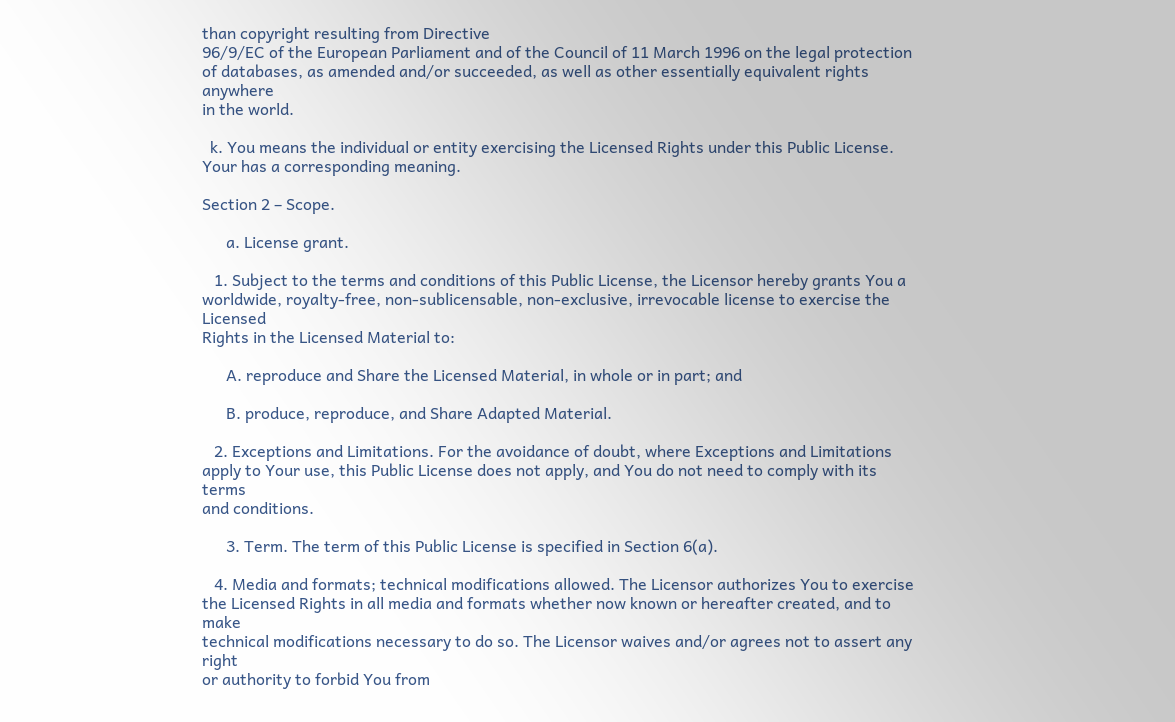than copyright resulting from Directive
96/9/EC of the European Parliament and of the Council of 11 March 1996 on the legal protection
of databases, as amended and/or succeeded, as well as other essentially equivalent rights anywhere
in the world.

  k. You means the individual or entity exercising the Licensed Rights under this Public License.
Your has a corresponding meaning.

Section 2 – Scope.

      a. License grant.

   1. Subject to the terms and conditions of this Public License, the Licensor hereby grants You a
worldwide, royalty-free, non-sublicensable, non-exclusive, irrevocable license to exercise the Licensed
Rights in the Licensed Material to:

      A. reproduce and Share the Licensed Material, in whole or in part; and

      B. produce, reproduce, and Share Adapted Material.

   2. Exceptions and Limitations. For the avoidance of doubt, where Exceptions and Limitations
apply to Your use, this Public License does not apply, and You do not need to comply with its terms
and conditions.

      3. Term. The term of this Public License is specified in Section 6(a).

   4. Media and formats; technical modifications allowed. The Licensor authorizes You to exercise
the Licensed Rights in all media and formats whether now known or hereafter created, and to make
technical modifications necessary to do so. The Licensor waives and/or agrees not to assert any right
or authority to forbid You from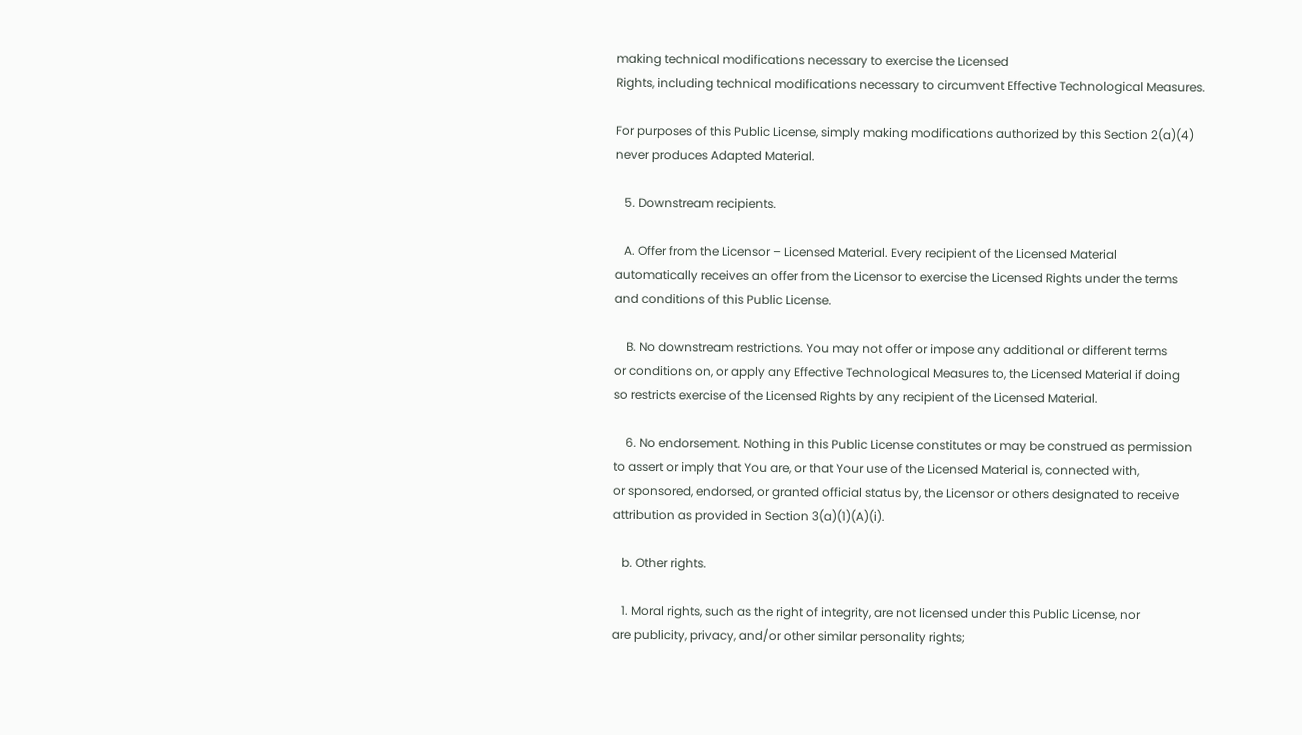making technical modifications necessary to exercise the Licensed
Rights, including technical modifications necessary to circumvent Effective Technological Measures.

For purposes of this Public License, simply making modifications authorized by this Section 2(a)(4)
never produces Adapted Material.

   5. Downstream recipients.

   A. Offer from the Licensor – Licensed Material. Every recipient of the Licensed Material
automatically receives an offer from the Licensor to exercise the Licensed Rights under the terms
and conditions of this Public License.

    B. No downstream restrictions. You may not offer or impose any additional or different terms
or conditions on, or apply any Effective Technological Measures to, the Licensed Material if doing
so restricts exercise of the Licensed Rights by any recipient of the Licensed Material.

    6. No endorsement. Nothing in this Public License constitutes or may be construed as permission
to assert or imply that You are, or that Your use of the Licensed Material is, connected with,
or sponsored, endorsed, or granted official status by, the Licensor or others designated to receive
attribution as provided in Section 3(a)(1)(A)(i).

   b. Other rights.

   1. Moral rights, such as the right of integrity, are not licensed under this Public License, nor
are publicity, privacy, and/or other similar personality rights;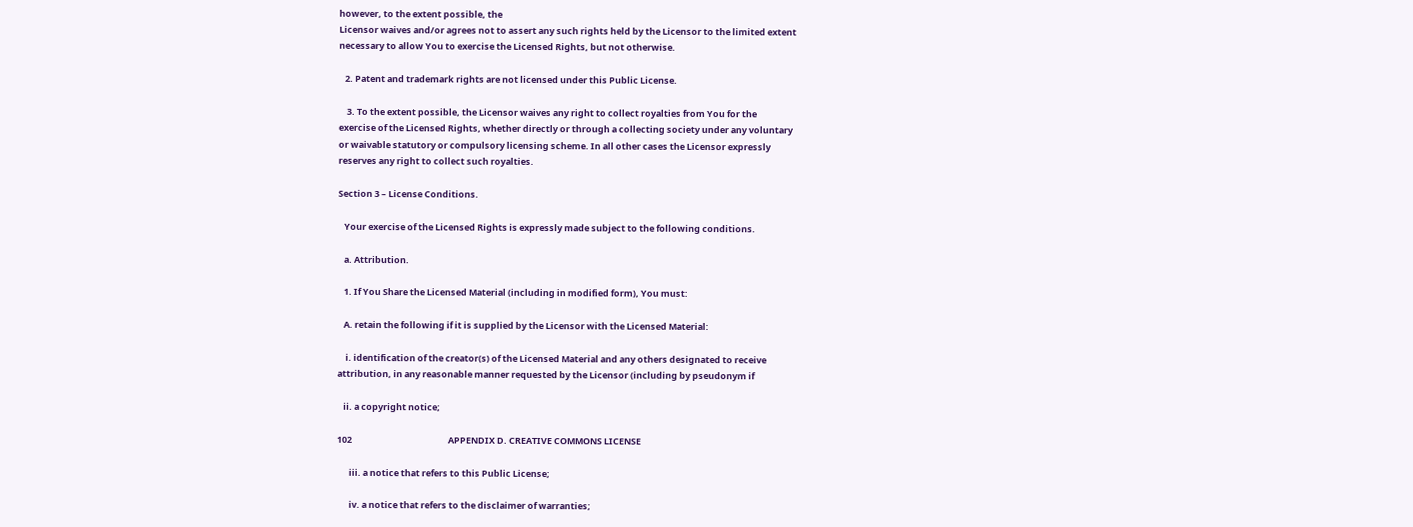however, to the extent possible, the
Licensor waives and/or agrees not to assert any such rights held by the Licensor to the limited extent
necessary to allow You to exercise the Licensed Rights, but not otherwise.

   2. Patent and trademark rights are not licensed under this Public License.

    3. To the extent possible, the Licensor waives any right to collect royalties from You for the
exercise of the Licensed Rights, whether directly or through a collecting society under any voluntary
or waivable statutory or compulsory licensing scheme. In all other cases the Licensor expressly
reserves any right to collect such royalties.

Section 3 – License Conditions.

   Your exercise of the Licensed Rights is expressly made subject to the following conditions.

   a. Attribution.

   1. If You Share the Licensed Material (including in modified form), You must:

   A. retain the following if it is supplied by the Licensor with the Licensed Material:

    i. identification of the creator(s) of the Licensed Material and any others designated to receive
attribution, in any reasonable manner requested by the Licensor (including by pseudonym if

   ii. a copyright notice;

102                                                APPENDIX D. CREATIVE COMMONS LICENSE

      iii. a notice that refers to this Public License;

      iv. a notice that refers to the disclaimer of warranties;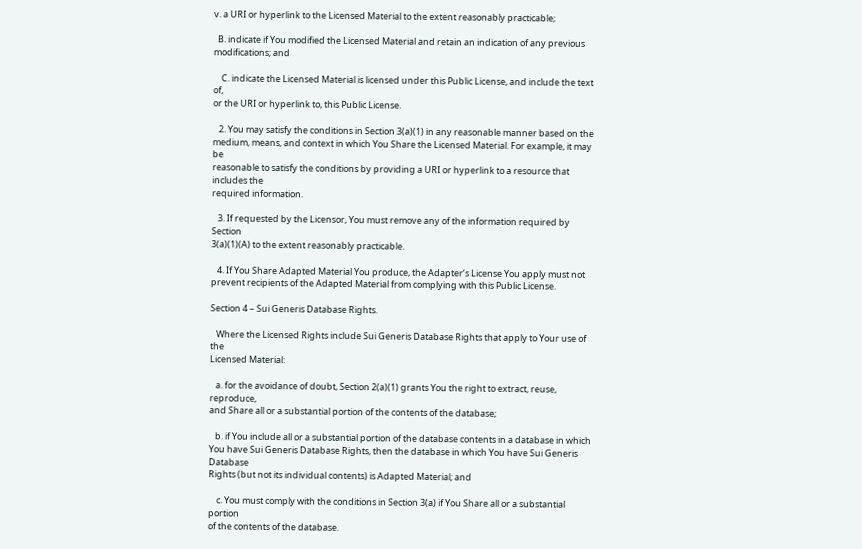v. a URI or hyperlink to the Licensed Material to the extent reasonably practicable;

  B. indicate if You modified the Licensed Material and retain an indication of any previous
modifications; and

    C. indicate the Licensed Material is licensed under this Public License, and include the text of,
or the URI or hyperlink to, this Public License.

   2. You may satisfy the conditions in Section 3(a)(1) in any reasonable manner based on the
medium, means, and context in which You Share the Licensed Material. For example, it may be
reasonable to satisfy the conditions by providing a URI or hyperlink to a resource that includes the
required information.

   3. If requested by the Licensor, You must remove any of the information required by Section
3(a)(1)(A) to the extent reasonably practicable.

   4. If You Share Adapted Material You produce, the Adapter’s License You apply must not
prevent recipients of the Adapted Material from complying with this Public License.

Section 4 – Sui Generis Database Rights.

   Where the Licensed Rights include Sui Generis Database Rights that apply to Your use of the
Licensed Material:

   a. for the avoidance of doubt, Section 2(a)(1) grants You the right to extract, reuse, reproduce,
and Share all or a substantial portion of the contents of the database;

   b. if You include all or a substantial portion of the database contents in a database in which
You have Sui Generis Database Rights, then the database in which You have Sui Generis Database
Rights (but not its individual contents) is Adapted Material; and

    c. You must comply with the conditions in Section 3(a) if You Share all or a substantial portion
of the contents of the database.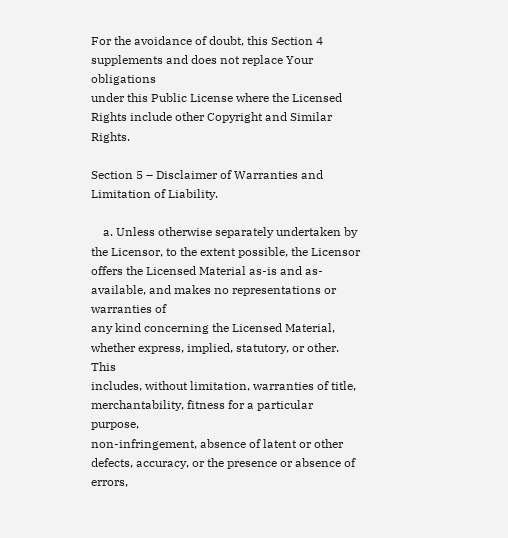For the avoidance of doubt, this Section 4 supplements and does not replace Your obligations
under this Public License where the Licensed Rights include other Copyright and Similar Rights.

Section 5 – Disclaimer of Warranties and Limitation of Liability.

    a. Unless otherwise separately undertaken by the Licensor, to the extent possible, the Licensor
offers the Licensed Material as-is and as-available, and makes no representations or warranties of
any kind concerning the Licensed Material, whether express, implied, statutory, or other. This
includes, without limitation, warranties of title, merchantability, fitness for a particular purpose,
non-infringement, absence of latent or other defects, accuracy, or the presence or absence of errors,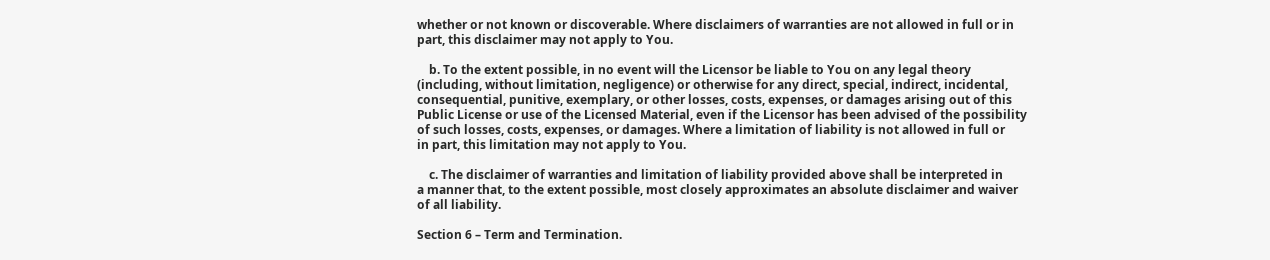whether or not known or discoverable. Where disclaimers of warranties are not allowed in full or in
part, this disclaimer may not apply to You.

    b. To the extent possible, in no event will the Licensor be liable to You on any legal theory
(including, without limitation, negligence) or otherwise for any direct, special, indirect, incidental,
consequential, punitive, exemplary, or other losses, costs, expenses, or damages arising out of this
Public License or use of the Licensed Material, even if the Licensor has been advised of the possibility
of such losses, costs, expenses, or damages. Where a limitation of liability is not allowed in full or
in part, this limitation may not apply to You.

    c. The disclaimer of warranties and limitation of liability provided above shall be interpreted in
a manner that, to the extent possible, most closely approximates an absolute disclaimer and waiver
of all liability.

Section 6 – Term and Termination.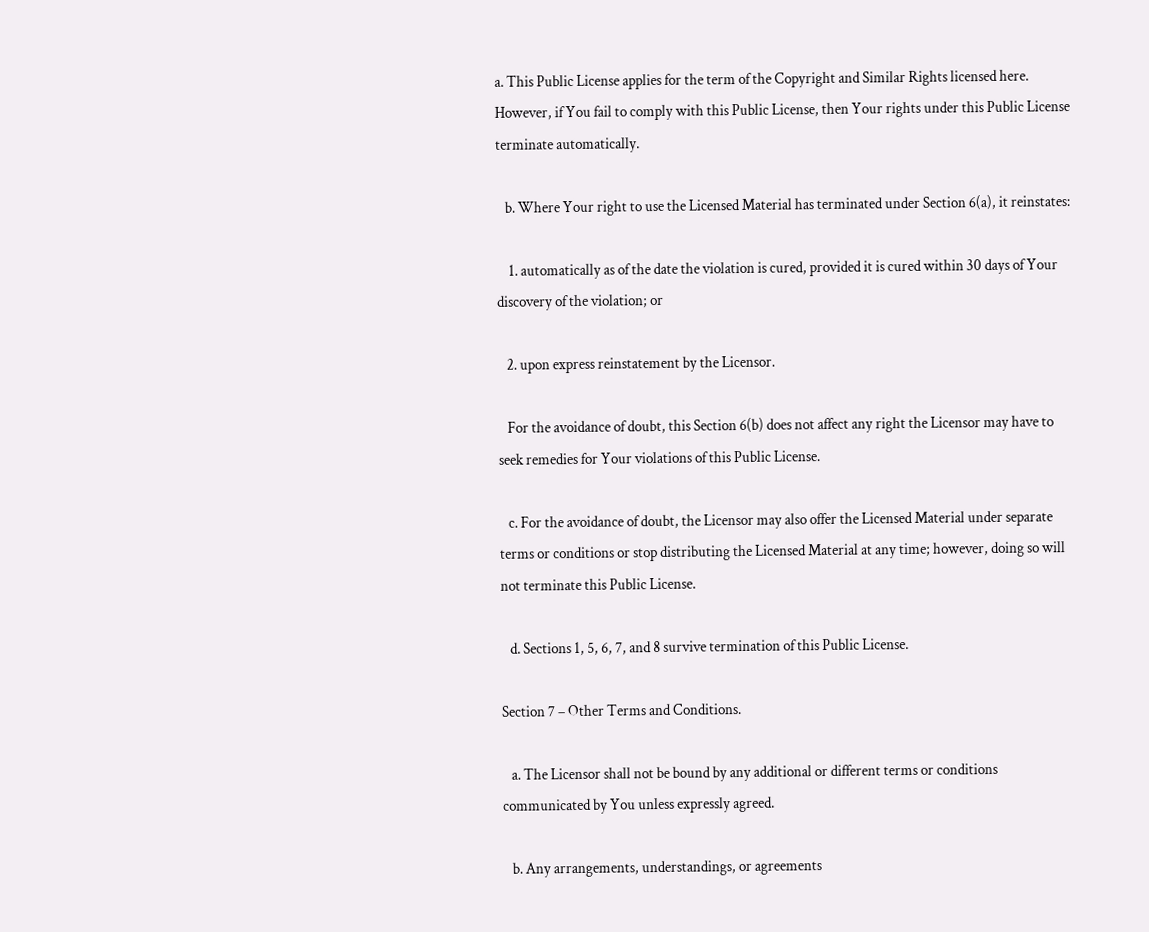a. This Public License applies for the term of the Copyright and Similar Rights licensed here.
However, if You fail to comply with this Public License, then Your rights under this Public License
terminate automatically.

   b. Where Your right to use the Licensed Material has terminated under Section 6(a), it reinstates:

    1. automatically as of the date the violation is cured, provided it is cured within 30 days of Your
discovery of the violation; or

   2. upon express reinstatement by the Licensor.

   For the avoidance of doubt, this Section 6(b) does not affect any right the Licensor may have to
seek remedies for Your violations of this Public License.

   c. For the avoidance of doubt, the Licensor may also offer the Licensed Material under separate
terms or conditions or stop distributing the Licensed Material at any time; however, doing so will
not terminate this Public License.

   d. Sections 1, 5, 6, 7, and 8 survive termination of this Public License.

Section 7 – Other Terms and Conditions.

   a. The Licensor shall not be bound by any additional or different terms or conditions
communicated by You unless expressly agreed.

   b. Any arrangements, understandings, or agreements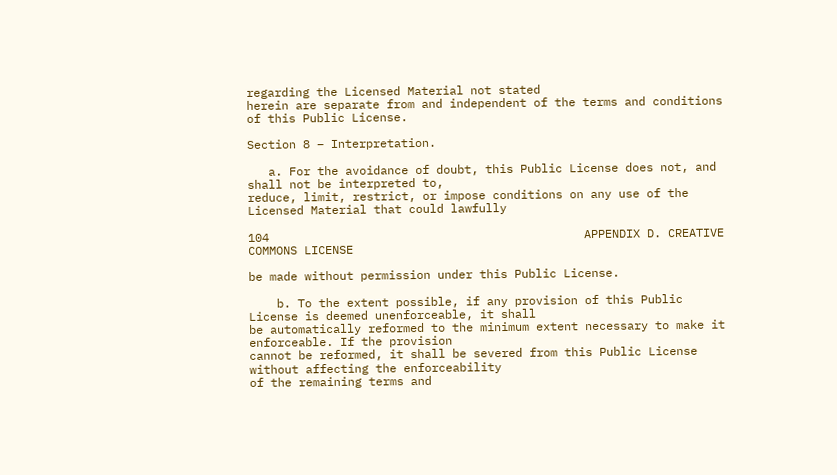regarding the Licensed Material not stated
herein are separate from and independent of the terms and conditions of this Public License.

Section 8 – Interpretation.

   a. For the avoidance of doubt, this Public License does not, and shall not be interpreted to,
reduce, limit, restrict, or impose conditions on any use of the Licensed Material that could lawfully

104                                             APPENDIX D. CREATIVE COMMONS LICENSE

be made without permission under this Public License.

    b. To the extent possible, if any provision of this Public License is deemed unenforceable, it shall
be automatically reformed to the minimum extent necessary to make it enforceable. If the provision
cannot be reformed, it shall be severed from this Public License without affecting the enforceability
of the remaining terms and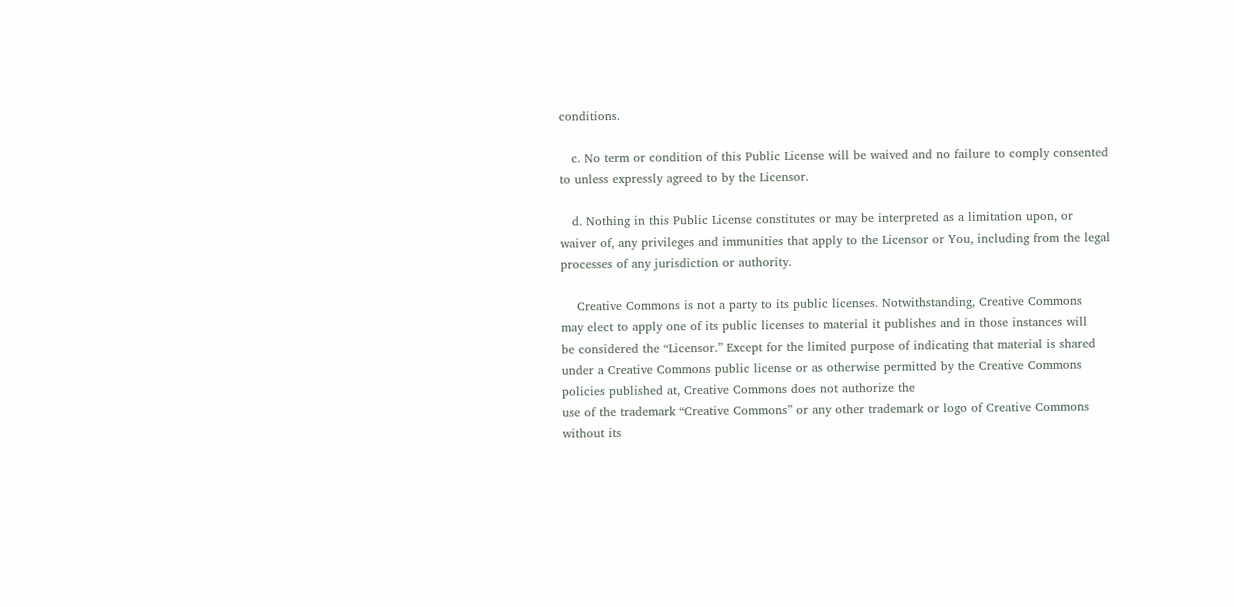conditions.

   c. No term or condition of this Public License will be waived and no failure to comply consented
to unless expressly agreed to by the Licensor.

   d. Nothing in this Public License constitutes or may be interpreted as a limitation upon, or
waiver of, any privileges and immunities that apply to the Licensor or You, including from the legal
processes of any jurisdiction or authority.

    Creative Commons is not a party to its public licenses. Notwithstanding, Creative Commons
may elect to apply one of its public licenses to material it publishes and in those instances will
be considered the “Licensor.” Except for the limited purpose of indicating that material is shared
under a Creative Commons public license or as otherwise permitted by the Creative Commons
policies published at, Creative Commons does not authorize the
use of the trademark “Creative Commons” or any other trademark or logo of Creative Commons
without its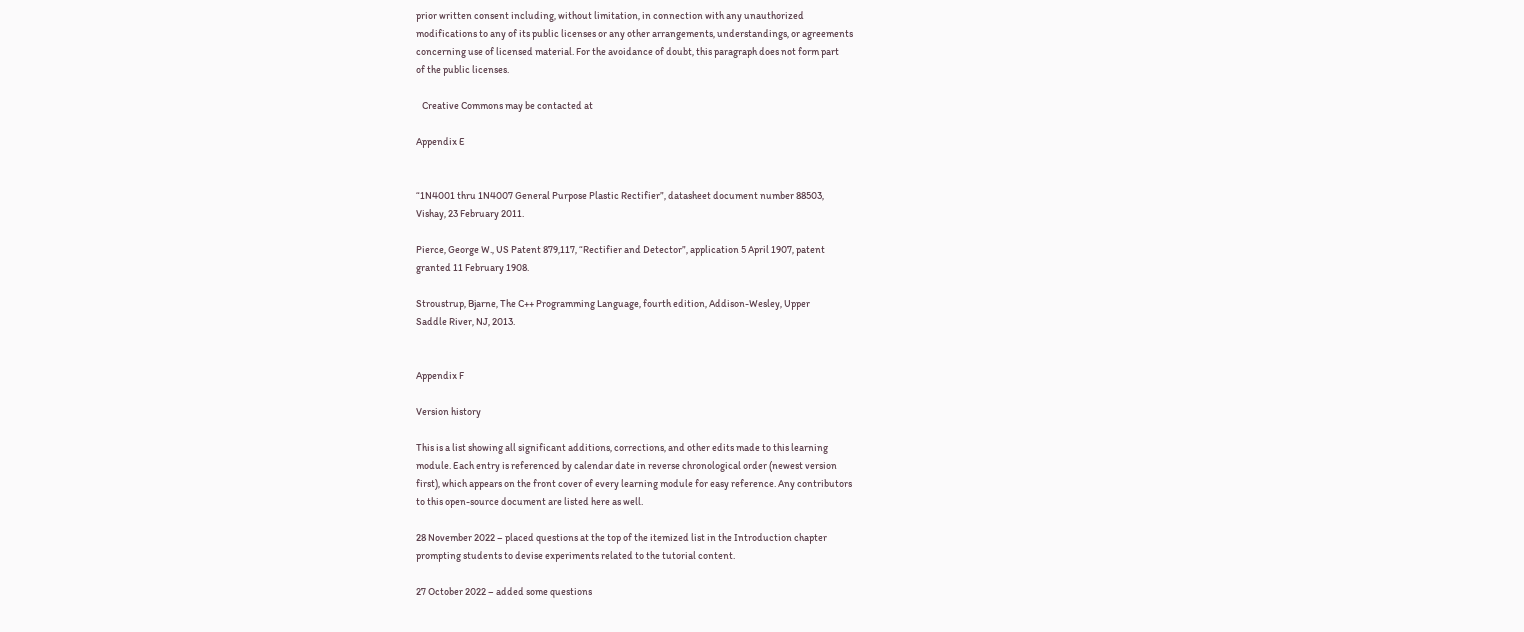prior written consent including, without limitation, in connection with any unauthorized
modifications to any of its public licenses or any other arrangements, understandings, or agreements
concerning use of licensed material. For the avoidance of doubt, this paragraph does not form part
of the public licenses.

   Creative Commons may be contacted at

Appendix E


“1N4001 thru 1N4007 General Purpose Plastic Rectifier”, datasheet document number 88503,
Vishay, 23 February 2011.

Pierce, George W., US Patent 879,117, “Rectifier and Detector”, application 5 April 1907, patent
granted 11 February 1908.

Stroustrup, Bjarne, The C++ Programming Language, fourth edition, Addison-Wesley, Upper
Saddle River, NJ, 2013.


Appendix F

Version history

This is a list showing all significant additions, corrections, and other edits made to this learning
module. Each entry is referenced by calendar date in reverse chronological order (newest version
first), which appears on the front cover of every learning module for easy reference. Any contributors
to this open-source document are listed here as well.

28 November 2022 – placed questions at the top of the itemized list in the Introduction chapter
prompting students to devise experiments related to the tutorial content.

27 October 2022 – added some questions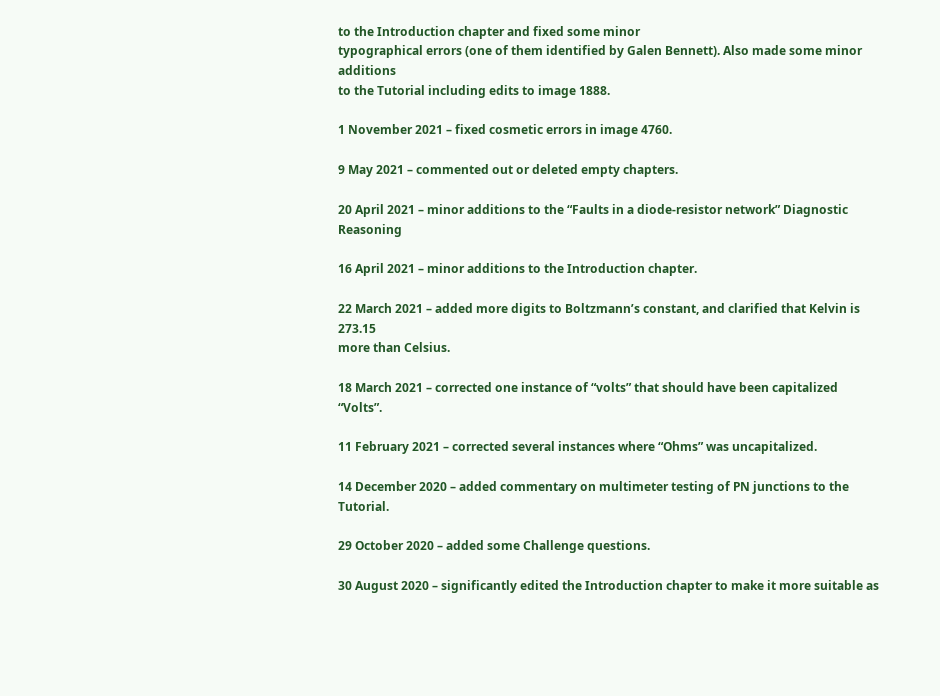to the Introduction chapter and fixed some minor
typographical errors (one of them identified by Galen Bennett). Also made some minor additions
to the Tutorial including edits to image 1888.

1 November 2021 – fixed cosmetic errors in image 4760.

9 May 2021 – commented out or deleted empty chapters.

20 April 2021 – minor additions to the “Faults in a diode-resistor network” Diagnostic Reasoning

16 April 2021 – minor additions to the Introduction chapter.

22 March 2021 – added more digits to Boltzmann’s constant, and clarified that Kelvin is 273.15
more than Celsius.

18 March 2021 – corrected one instance of “volts” that should have been capitalized “Volts”.

11 February 2021 – corrected several instances where “Ohms” was uncapitalized.

14 December 2020 – added commentary on multimeter testing of PN junctions to the Tutorial.

29 October 2020 – added some Challenge questions.

30 August 2020 – significantly edited the Introduction chapter to make it more suitable as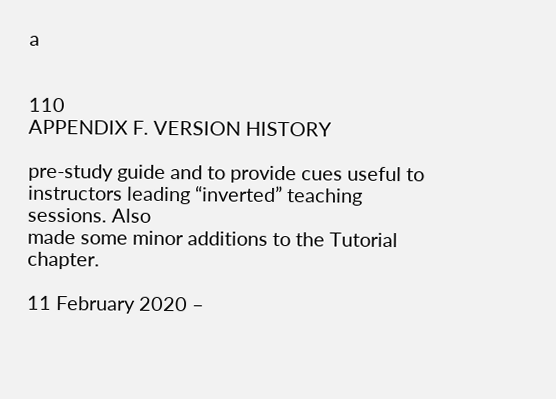a


110                                                          APPENDIX F. VERSION HISTORY

pre-study guide and to provide cues useful to instructors leading “inverted” teaching sessions. Also
made some minor additions to the Tutorial chapter.

11 February 2020 –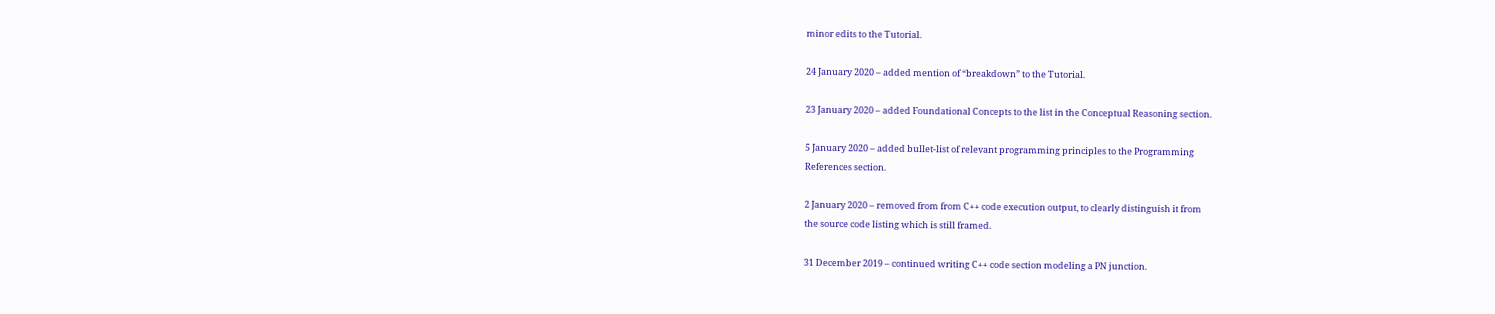minor edits to the Tutorial.

24 January 2020 – added mention of “breakdown” to the Tutorial.

23 January 2020 – added Foundational Concepts to the list in the Conceptual Reasoning section.

5 January 2020 – added bullet-list of relevant programming principles to the Programming
References section.

2 January 2020 – removed from from C++ code execution output, to clearly distinguish it from
the source code listing which is still framed.

31 December 2019 – continued writing C++ code section modeling a PN junction.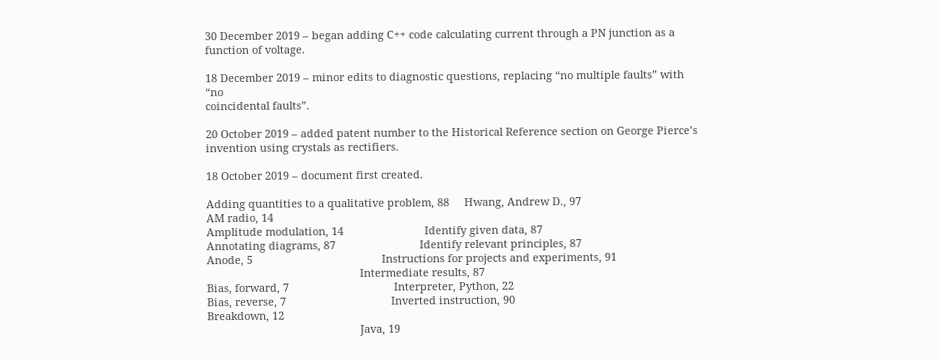30 December 2019 – began adding C++ code calculating current through a PN junction as a
function of voltage.

18 December 2019 – minor edits to diagnostic questions, replacing “no multiple faults” with “no
coincidental faults”.

20 October 2019 – added patent number to the Historical Reference section on George Pierce’s
invention using crystals as rectifiers.

18 October 2019 – document first created.

Adding quantities to a qualitative problem, 88     Hwang, Andrew D., 97
AM radio, 14
Amplitude modulation, 14                           Identify given data, 87
Annotating diagrams, 87                            Identify relevant principles, 87
Anode, 5                                           Instructions for projects and experiments, 91
                                                   Intermediate results, 87
Bias, forward, 7                                   Interpreter, Python, 22
Bias, reverse, 7                                   Inverted instruction, 90
Breakdown, 12
                                                   Java, 19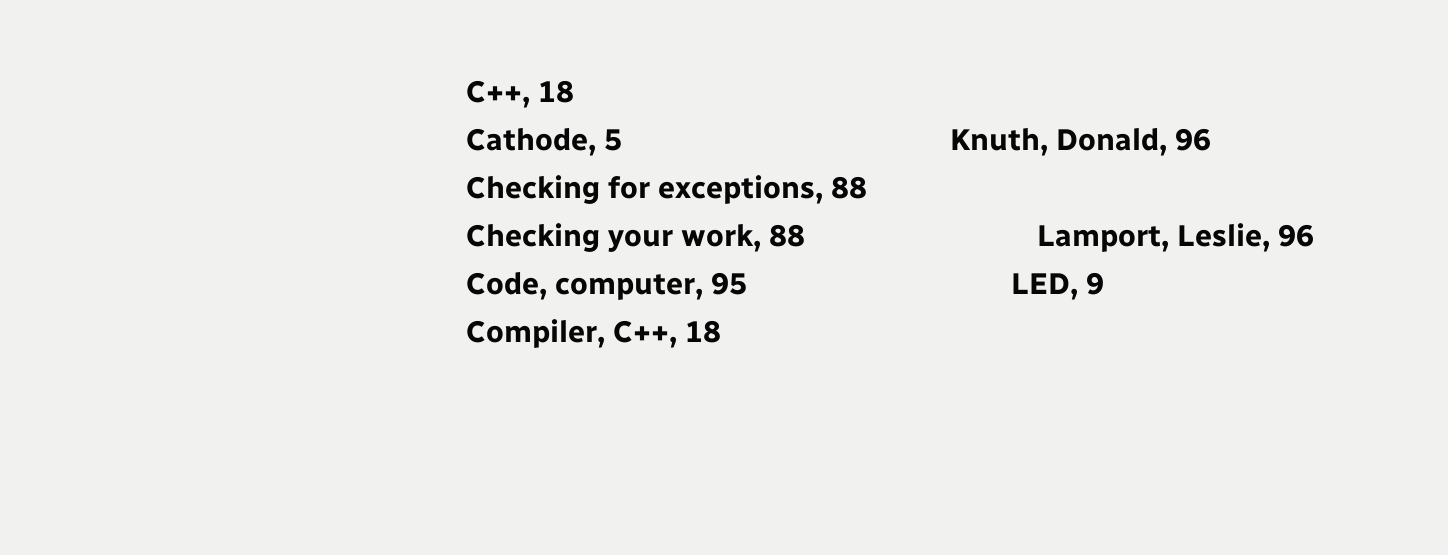C++, 18
Cathode, 5                                         Knuth, Donald, 96
Checking for exceptions, 88
Checking your work, 88                             Lamport, Leslie, 96
Code, computer, 95                                 LED, 9
Compiler, C++, 18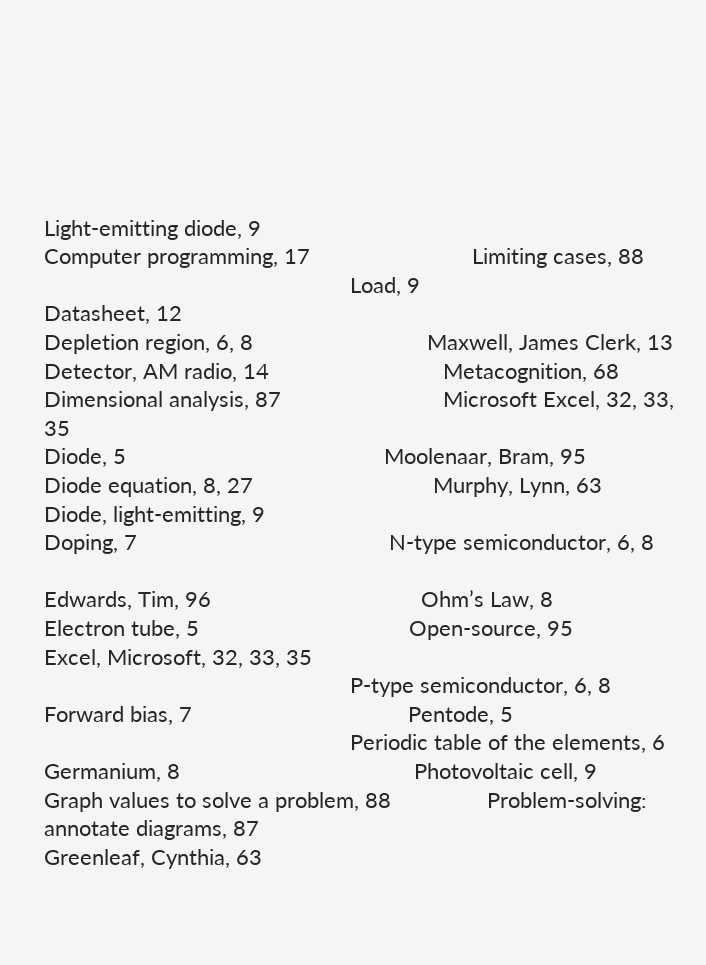Light-emitting diode, 9
Computer programming, 17                           Limiting cases, 88
                                                   Load, 9
Datasheet, 12
Depletion region, 6, 8                             Maxwell, James Clerk, 13
Detector, AM radio, 14                             Metacognition, 68
Dimensional analysis, 87                           Microsoft Excel, 32, 33, 35
Diode, 5                                           Moolenaar, Bram, 95
Diode equation, 8, 27                              Murphy, Lynn, 63
Diode, light-emitting, 9
Doping, 7                                          N-type semiconductor, 6, 8

Edwards, Tim, 96                                   Ohm’s Law, 8
Electron tube, 5                                   Open-source, 95
Excel, Microsoft, 32, 33, 35
                                                   P-type semiconductor, 6, 8
Forward bias, 7                                    Pentode, 5
                                                   Periodic table of the elements, 6
Germanium, 8                                       Photovoltaic cell, 9
Graph values to solve a problem, 88                Problem-solving: annotate diagrams, 87
Greenleaf, Cynthia, 63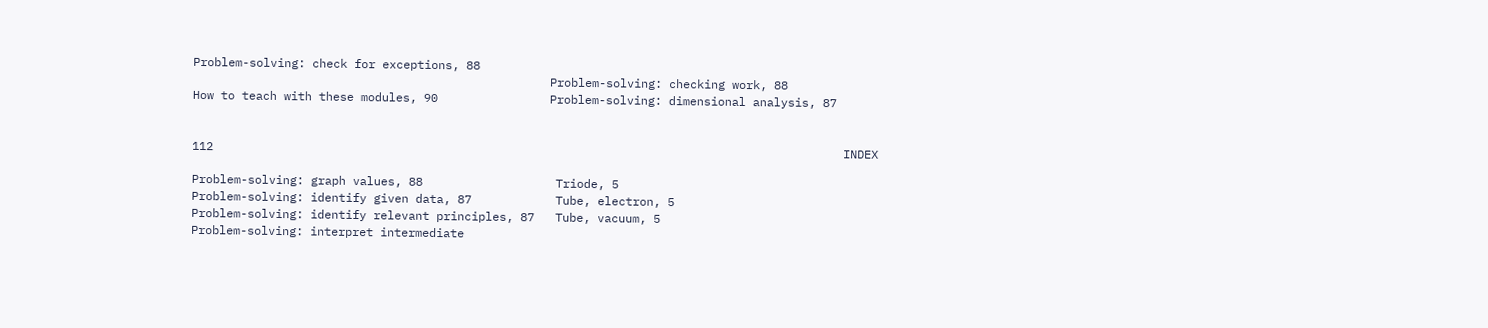Problem-solving: check for exceptions, 88
                                                   Problem-solving: checking work, 88
How to teach with these modules, 90                Problem-solving: dimensional analysis, 87


112                                                                                          INDEX

Problem-solving: graph values, 88                   Triode, 5
Problem-solving: identify given data, 87            Tube, electron, 5
Problem-solving: identify relevant principles, 87   Tube, vacuum, 5
Problem-solving: interpret intermediate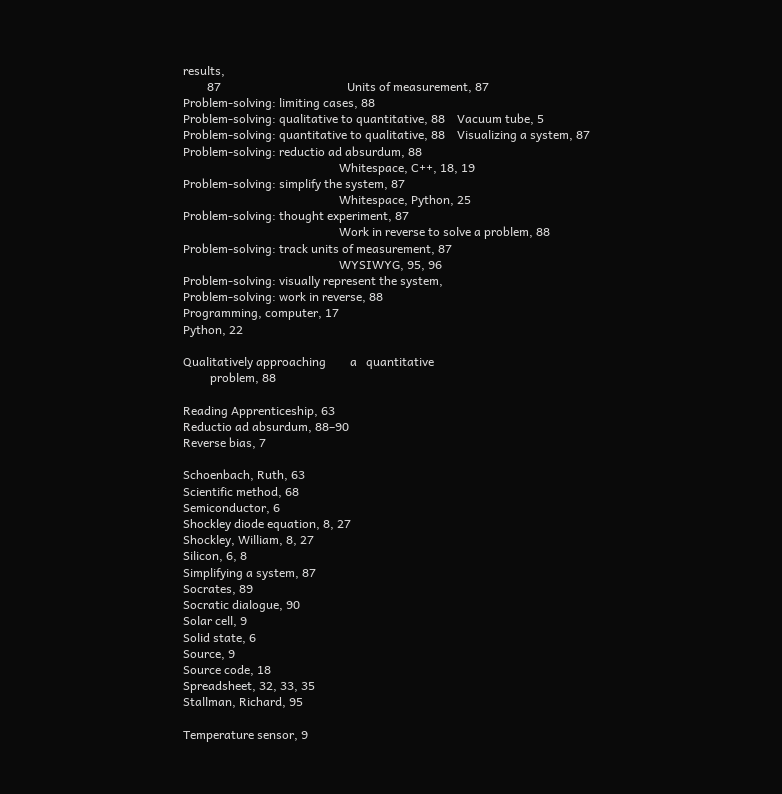results,
        87                                          Units of measurement, 87
Problem-solving: limiting cases, 88
Problem-solving: qualitative to quantitative, 88    Vacuum tube, 5
Problem-solving: quantitative to qualitative, 88    Visualizing a system, 87
Problem-solving: reductio ad absurdum, 88
                                                    Whitespace, C++, 18, 19
Problem-solving: simplify the system, 87
                                                    Whitespace, Python, 25
Problem-solving: thought experiment, 87
                                                    Work in reverse to solve a problem, 88
Problem-solving: track units of measurement, 87
                                                    WYSIWYG, 95, 96
Problem-solving: visually represent the system,
Problem-solving: work in reverse, 88
Programming, computer, 17
Python, 22

Qualitatively approaching        a   quantitative
         problem, 88

Reading Apprenticeship, 63
Reductio ad absurdum, 88–90
Reverse bias, 7

Schoenbach, Ruth, 63
Scientific method, 68
Semiconductor, 6
Shockley diode equation, 8, 27
Shockley, William, 8, 27
Silicon, 6, 8
Simplifying a system, 87
Socrates, 89
Socratic dialogue, 90
Solar cell, 9
Solid state, 6
Source, 9
Source code, 18
Spreadsheet, 32, 33, 35
Stallman, Richard, 95

Temperature sensor, 9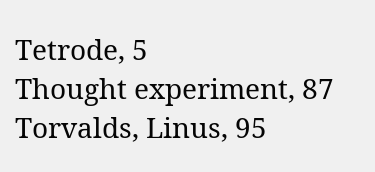Tetrode, 5
Thought experiment, 87
Torvalds, Linus, 95